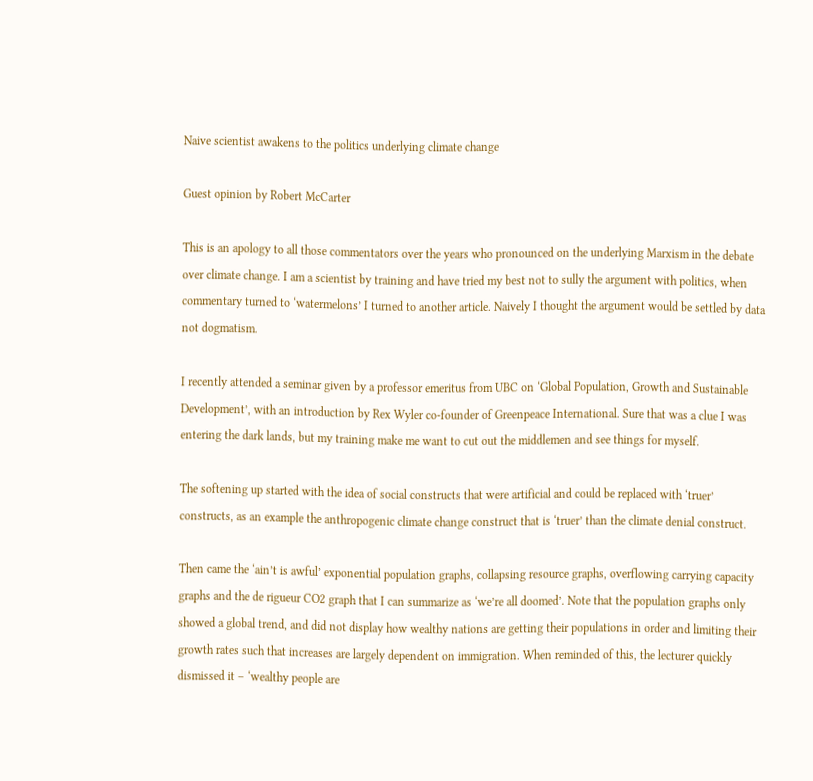Naive scientist awakens to the politics underlying climate change

Guest opinion by Robert McCarter

This is an apology to all those commentators over the years who pronounced on the underlying Marxism in the debate over climate change. I am a scientist by training and have tried my best not to sully the argument with politics, when commentary turned to ‘watermelons’ I turned to another article. Naively I thought the argument would be settled by data not dogmatism.

I recently attended a seminar given by a professor emeritus from UBC on ‘Global Population, Growth and Sustainable Development’, with an introduction by Rex Wyler co-founder of Greenpeace International. Sure that was a clue I was entering the dark lands, but my training make me want to cut out the middlemen and see things for myself.

The softening up started with the idea of social constructs that were artificial and could be replaced with ‘truer’ constructs, as an example the anthropogenic climate change construct that is ‘truer’ than the climate denial construct.

Then came the ‘ain’t is awful’ exponential population graphs, collapsing resource graphs, overflowing carrying capacity graphs and the de rigueur CO2 graph that I can summarize as ‘we’re all doomed’. Note that the population graphs only showed a global trend, and did not display how wealthy nations are getting their populations in order and limiting their growth rates such that increases are largely dependent on immigration. When reminded of this, the lecturer quickly dismissed it – ‘wealthy people are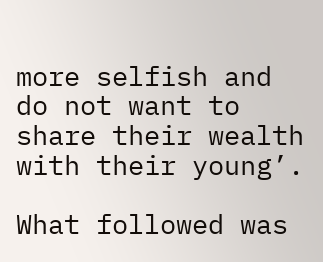more selfish and do not want to share their wealth with their young’.

What followed was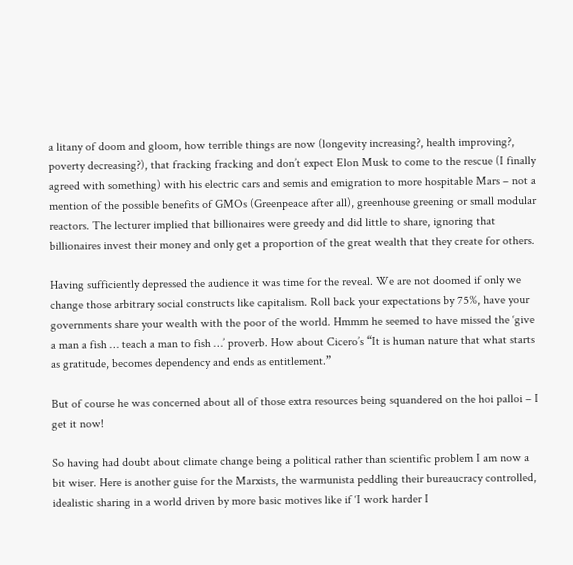a litany of doom and gloom, how terrible things are now (longevity increasing?, health improving?, poverty decreasing?), that fracking fracking and don’t expect Elon Musk to come to the rescue (I finally agreed with something) with his electric cars and semis and emigration to more hospitable Mars – not a mention of the possible benefits of GMOs (Greenpeace after all), greenhouse greening or small modular reactors. The lecturer implied that billionaires were greedy and did little to share, ignoring that billionaires invest their money and only get a proportion of the great wealth that they create for others.

Having sufficiently depressed the audience it was time for the reveal. We are not doomed if only we change those arbitrary social constructs like capitalism. Roll back your expectations by 75%, have your governments share your wealth with the poor of the world. Hmmm he seemed to have missed the ‘give a man a fish … teach a man to fish …’ proverb. How about Cicero’s “It is human nature that what starts as gratitude, becomes dependency and ends as entitlement.”

But of course he was concerned about all of those extra resources being squandered on the hoi palloi – I get it now!

So having had doubt about climate change being a political rather than scientific problem I am now a bit wiser. Here is another guise for the Marxists, the warmunista peddling their bureaucracy controlled, idealistic sharing in a world driven by more basic motives like if ‘I work harder I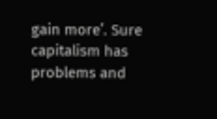gain more’. Sure capitalism has problems and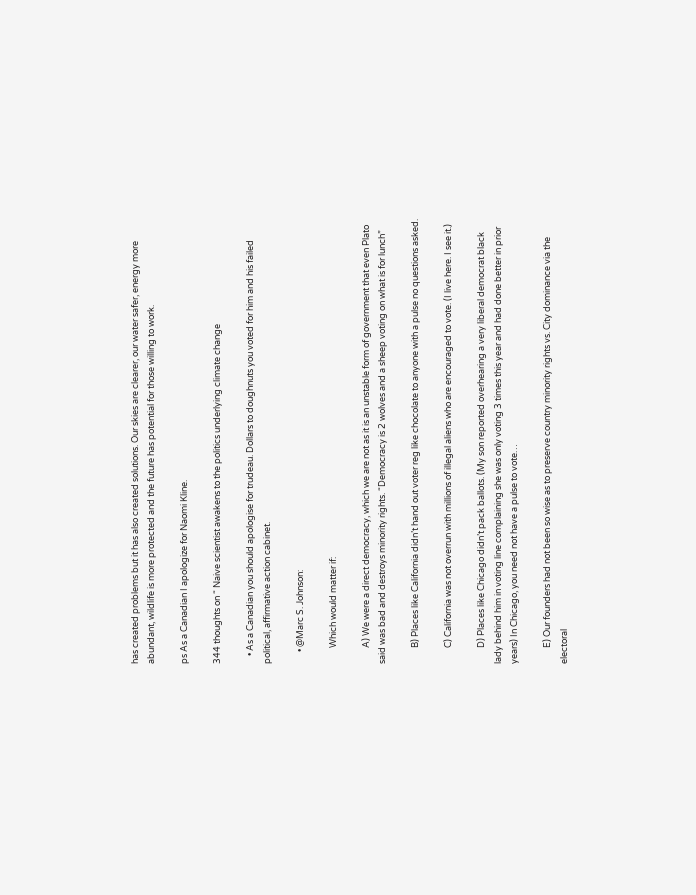has created problems but it has also created solutions. Our skies are clearer, our water safer, energy more abundant, wildlife is more protected and the future has potential for those willing to work.

ps As a Canadian I apologize for Naomi Kline.

344 thoughts on “ Naive scientist awakens to the politics underlying climate change

    • As a Canadian you should apologise for trudeau. Dollars to doughnuts you voted for him and his failed political, affirmative action cabinet.

      • @Marc S. Johnson:

        Which would matter if:

        A) We were a direct democracy, which we are not as it is an unstable form of government that even Plato said was bad and destroys minority rights. “Democracy is 2 wolves and a sheep voting on what is for lunch”

        B) Places like California didn’t hand out voter reg like chocolate to anyone with a pulse no questions asked.

        C) California was not overrun with millions of illegal aliens who are encouraged to vote. (I live here. I see it.)

        D) Places like Chicago didn’t pack ballots. (My son reported overhearing a very liberal democrat black lady behind him in voting line complaining she was only voting 3 times this year and had done better in prior years) In Chicago, you need not have a pulse to vote…

        E) Our founders had not been so wise as to preserve country minority rights vs. City dominance via the electoral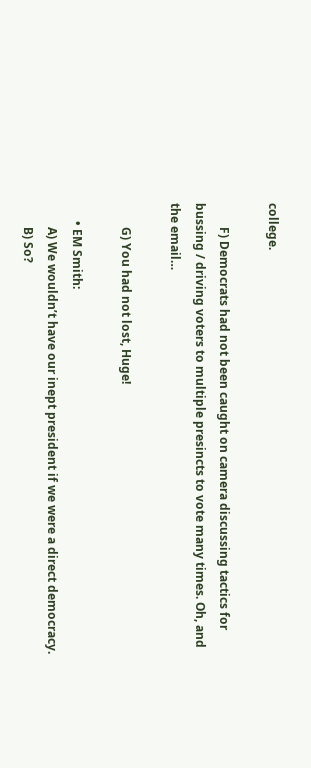college.

        F) Democrats had not been caught on camera discussing tactics for bussing / driving voters to multiple presincts to vote many times. Oh, and the email…

        G) You had not lost, Huge!

      • EM Smith:
        A) We wouldn’t have our inept president if we were a direct democracy.
        B) So?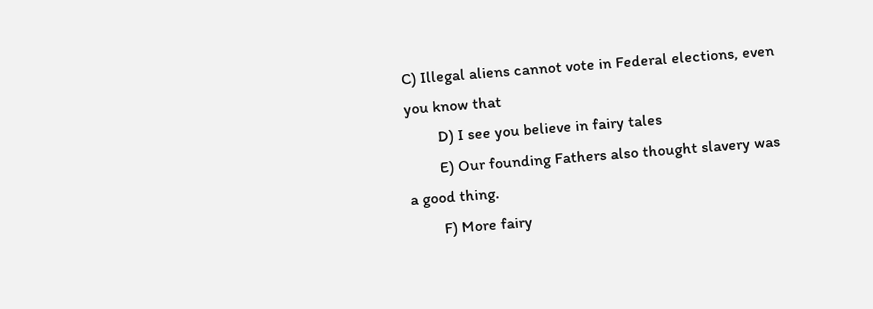C) Illegal aliens cannot vote in Federal elections, even you know that
        D) I see you believe in fairy tales
        E) Our founding Fathers also thought slavery was a good thing.
        F) More fairy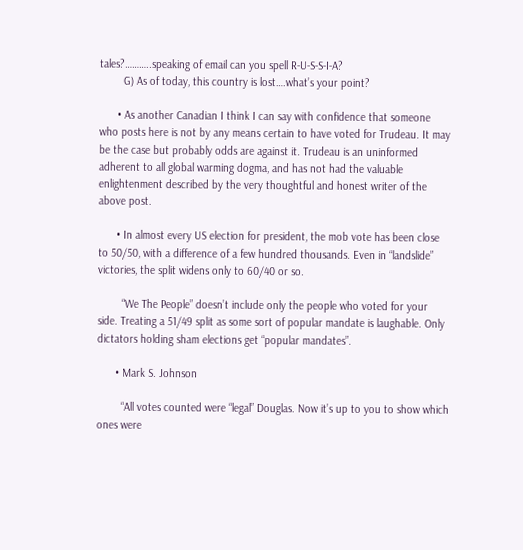tales?………..speaking of email can you spell R-U-S-S-I-A?
        G) As of today, this country is lost….what’s your point?

      • As another Canadian I think I can say with confidence that someone who posts here is not by any means certain to have voted for Trudeau. It may be the case but probably odds are against it. Trudeau is an uninformed adherent to all global warming dogma, and has not had the valuable enlightenment described by the very thoughtful and honest writer of the above post.

      • In almost every US election for president, the mob vote has been close to 50/50, with a difference of a few hundred thousands. Even in “landslide” victories, the split widens only to 60/40 or so.

        “We The People” doesn’t include only the people who voted for your side. Treating a 51/49 split as some sort of popular mandate is laughable. Only dictators holding sham elections get “popular mandates”.

      • Mark S. Johnson

        “All votes counted were “legal” Douglas. Now it’s up to you to show which ones were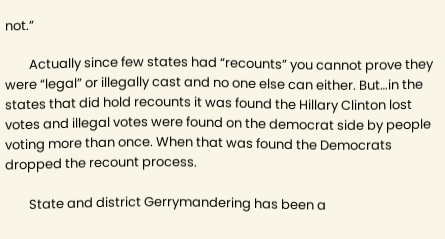not.”

        Actually since few states had “recounts” you cannot prove they were “legal” or illegally cast and no one else can either. But…in the states that did hold recounts it was found the Hillary Clinton lost votes and illegal votes were found on the democrat side by people voting more than once. When that was found the Democrats dropped the recount process.

        State and district Gerrymandering has been a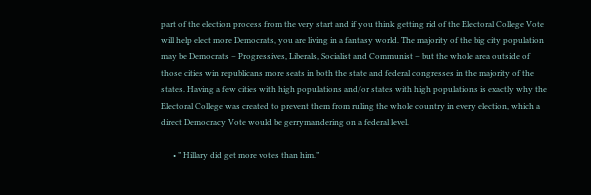part of the election process from the very start and if you think getting rid of the Electoral College Vote will help elect more Democrats, you are living in a fantasy world. The majority of the big city population may be Democrats – Progressives, Liberals, Socialist and Communist – but the whole area outside of those cities win republicans more seats in both the state and federal congresses in the majority of the states. Having a few cities with high populations and/or states with high populations is exactly why the Electoral College was created to prevent them from ruling the whole country in every election, which a direct Democracy Vote would be gerrymandering on a federal level.

      • ” Hillary did get more votes than him.”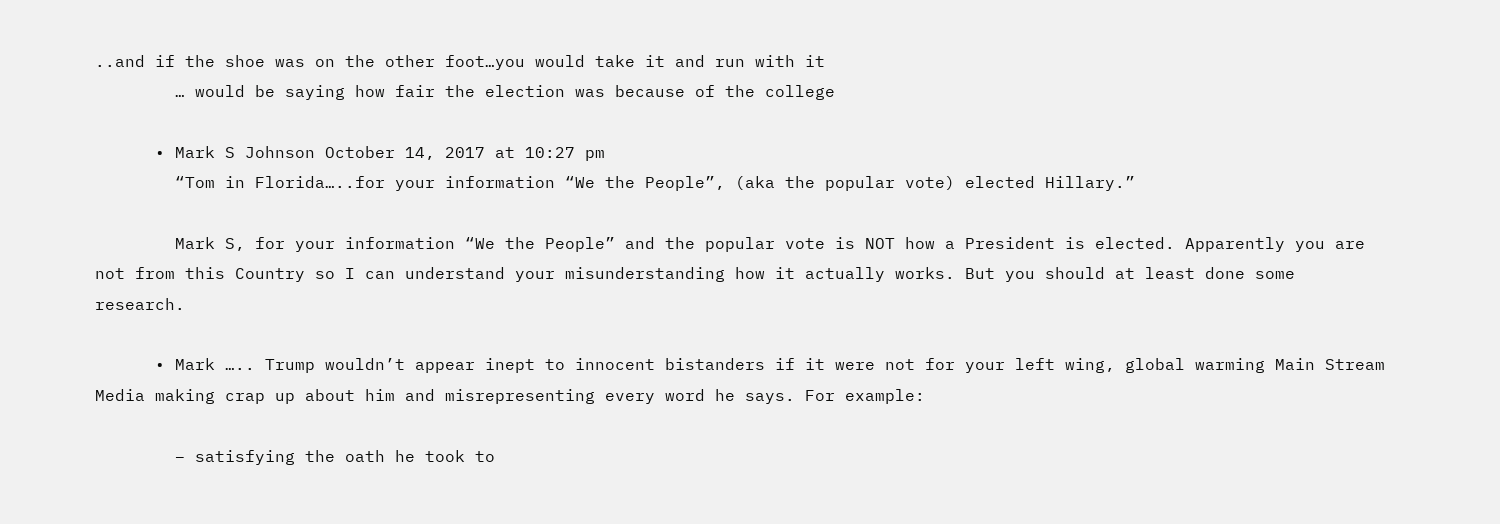..and if the shoe was on the other foot…you would take it and run with it
        … would be saying how fair the election was because of the college

      • Mark S Johnson October 14, 2017 at 10:27 pm
        “Tom in Florida…..for your information “We the People”, (aka the popular vote) elected Hillary.”

        Mark S, for your information “We the People” and the popular vote is NOT how a President is elected. Apparently you are not from this Country so I can understand your misunderstanding how it actually works. But you should at least done some research.

      • Mark ….. Trump wouldn’t appear inept to innocent bistanders if it were not for your left wing, global warming Main Stream Media making crap up about him and misrepresenting every word he says. For example:

        – satisfying the oath he took to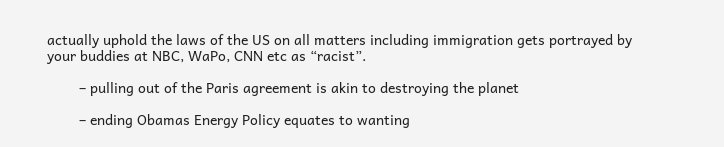actually uphold the laws of the US on all matters including immigration gets portrayed by your buddies at NBC, WaPo, CNN etc as “racist”.

        – pulling out of the Paris agreement is akin to destroying the planet

        – ending Obamas Energy Policy equates to wanting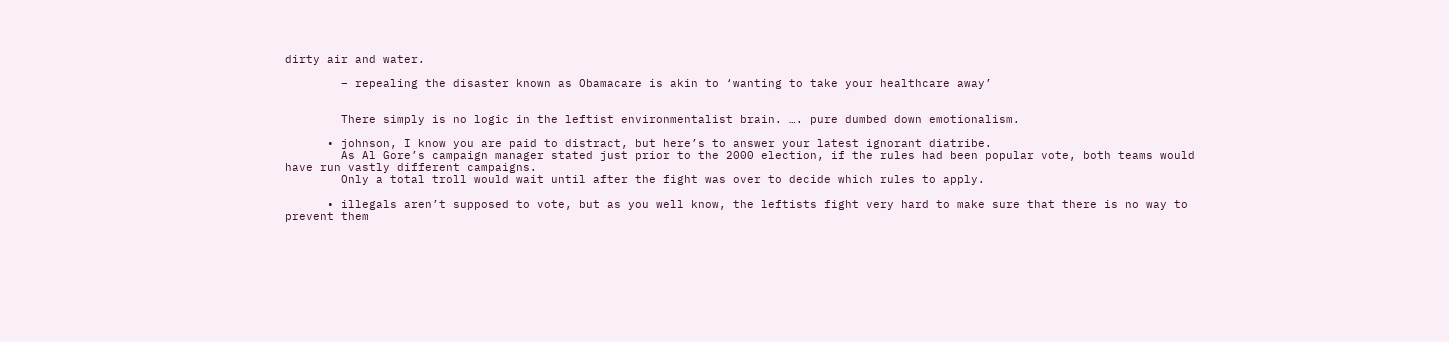dirty air and water.

        – repealing the disaster known as Obamacare is akin to ‘wanting to take your healthcare away’


        There simply is no logic in the leftist environmentalist brain. …. pure dumbed down emotionalism.

      • johnson, I know you are paid to distract, but here’s to answer your latest ignorant diatribe.
        As Al Gore’s campaign manager stated just prior to the 2000 election, if the rules had been popular vote, both teams would have run vastly different campaigns.
        Only a total troll would wait until after the fight was over to decide which rules to apply.

      • illegals aren’t supposed to vote, but as you well know, the leftists fight very hard to make sure that there is no way to prevent them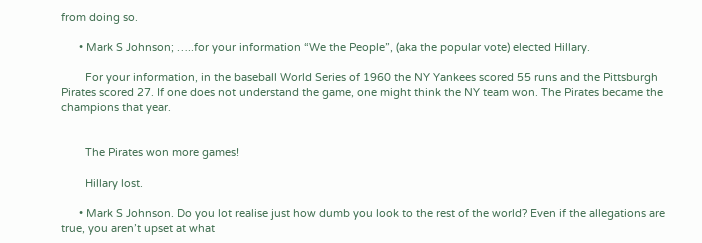from doing so.

      • Mark S Johnson; …..for your information “We the People”, (aka the popular vote) elected Hillary.

        For your information, in the baseball World Series of 1960 the NY Yankees scored 55 runs and the Pittsburgh Pirates scored 27. If one does not understand the game, one might think the NY team won. The Pirates became the champions that year.


        The Pirates won more games!

        Hillary lost.

      • Mark S Johnson. Do you lot realise just how dumb you look to the rest of the world? Even if the allegations are true, you aren’t upset at what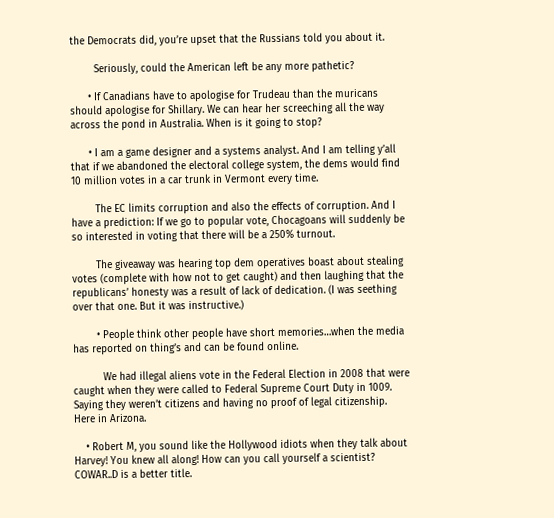the Democrats did, you’re upset that the Russians told you about it.

        Seriously, could the American left be any more pathetic?

      • If Canadians have to apologise for Trudeau than the muricans should apologise for Shillary. We can hear her screeching all the way across the pond in Australia. When is it going to stop?

      • I am a game designer and a systems analyst. And I am telling y’all that if we abandoned the electoral college system, the dems would find 10 million votes in a car trunk in Vermont every time.

        The EC limits corruption and also the effects of corruption. And I have a prediction: If we go to popular vote, Chocagoans will suddenly be so interested in voting that there will be a 250% turnout.

        The giveaway was hearing top dem operatives boast about stealing votes (complete with how not to get caught) and then laughing that the republicans’ honesty was a result of lack of dedication. (I was seething over that one. But it was instructive.)

        • People think other people have short memories…when the media has reported on thing’s and can be found online.

          We had illegal aliens vote in the Federal Election in 2008 that were caught when they were called to Federal Supreme Court Duty in 1009. Saying they weren’t citizens and having no proof of legal citizenship. Here in Arizona.

    • Robert M, you sound like the Hollywood idiots when they talk about Harvey! You knew all along! How can you call yourself a scientist? COWAR..D is a better title.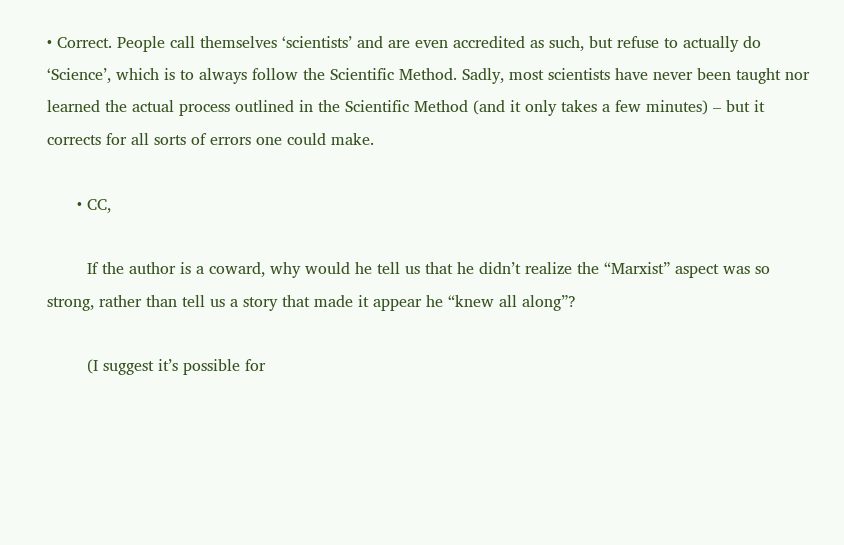• Correct. People call themselves ‘scientists’ and are even accredited as such, but refuse to actually do ‘Science’, which is to always follow the Scientific Method. Sadly, most scientists have never been taught nor learned the actual process outlined in the Scientific Method (and it only takes a few minutes) – but it corrects for all sorts of errors one could make.

      • CC,

        If the author is a coward, why would he tell us that he didn’t realize the “Marxist” aspect was so strong, rather than tell us a story that made it appear he “knew all along”?

        (I suggest it’s possible for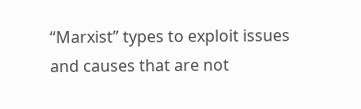“Marxist” types to exploit issues and causes that are not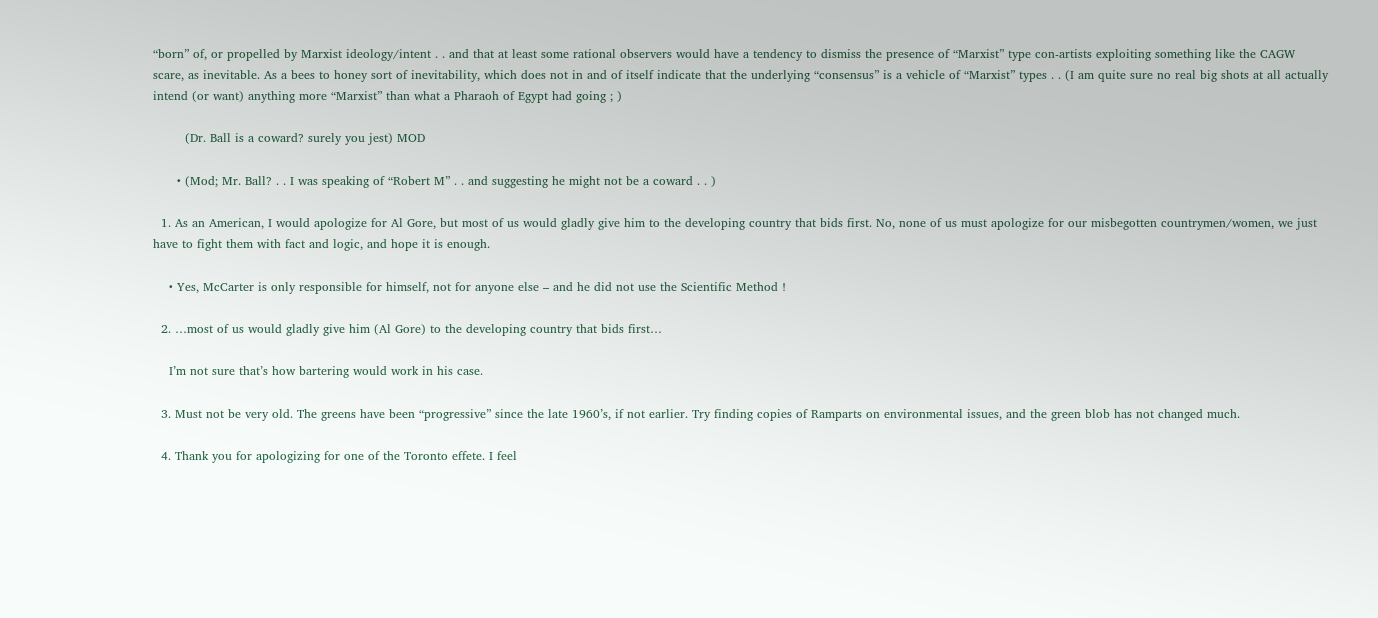“born” of, or propelled by Marxist ideology/intent . . and that at least some rational observers would have a tendency to dismiss the presence of “Marxist” type con-artists exploiting something like the CAGW scare, as inevitable. As a bees to honey sort of inevitability, which does not in and of itself indicate that the underlying “consensus” is a vehicle of “Marxist” types . . (I am quite sure no real big shots at all actually intend (or want) anything more “Marxist” than what a Pharaoh of Egypt had going ; )

        (Dr. Ball is a coward? surely you jest) MOD

      • (Mod; Mr. Ball? . . I was speaking of “Robert M” . . and suggesting he might not be a coward . . )

  1. As an American, I would apologize for Al Gore, but most of us would gladly give him to the developing country that bids first. No, none of us must apologize for our misbegotten countrymen/women, we just have to fight them with fact and logic, and hope it is enough.

    • Yes, McCarter is only responsible for himself, not for anyone else – and he did not use the Scientific Method !

  2. …most of us would gladly give him (Al Gore) to the developing country that bids first…

    I’m not sure that’s how bartering would work in his case.

  3. Must not be very old. The greens have been “progressive” since the late 1960’s, if not earlier. Try finding copies of Ramparts on environmental issues, and the green blob has not changed much.

  4. Thank you for apologizing for one of the Toronto effete. I feel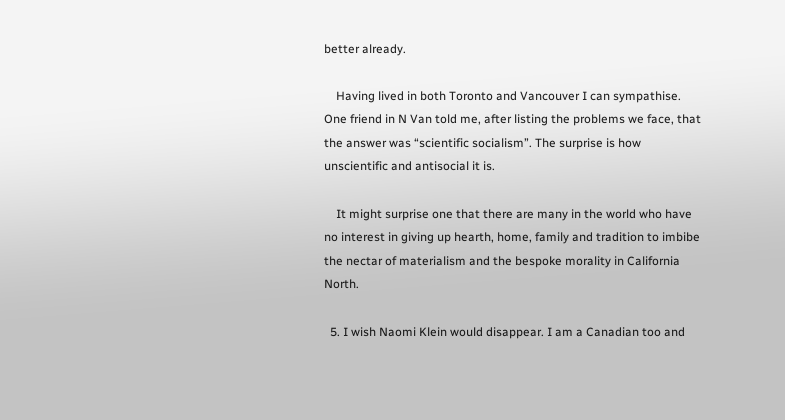better already.

    Having lived in both Toronto and Vancouver I can sympathise. One friend in N Van told me, after listing the problems we face, that the answer was “scientific socialism”. The surprise is how unscientific and antisocial it is.

    It might surprise one that there are many in the world who have no interest in giving up hearth, home, family and tradition to imbibe the nectar of materialism and the bespoke morality in California North.

  5. I wish Naomi Klein would disappear. I am a Canadian too and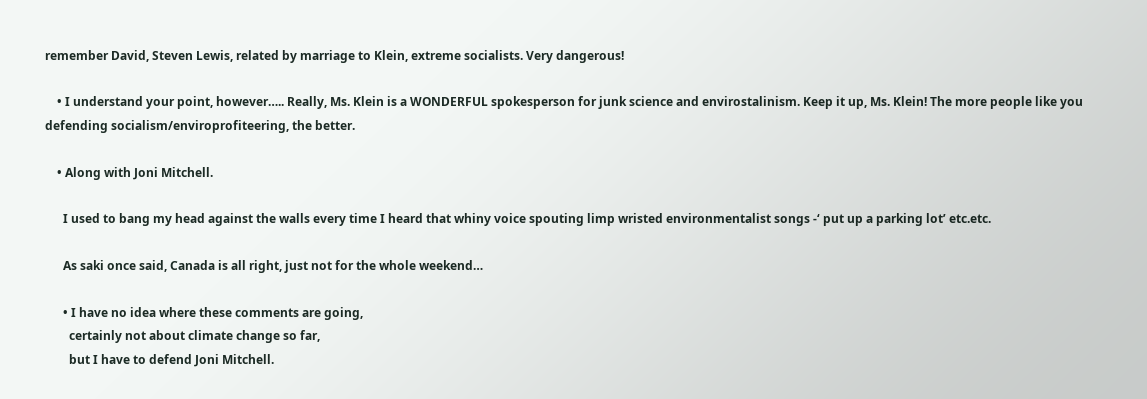remember David, Steven Lewis, related by marriage to Klein, extreme socialists. Very dangerous!

    • I understand your point, however….. Really, Ms. Klein is a WONDERFUL spokesperson for junk science and envirostalinism. Keep it up, Ms. Klein! The more people like you defending socialism/enviroprofiteering, the better.

    • Along with Joni Mitchell.

      I used to bang my head against the walls every time I heard that whiny voice spouting limp wristed environmentalist songs -‘ put up a parking lot’ etc.etc.

      As saki once said, Canada is all right, just not for the whole weekend…

      • I have no idea where these comments are going,
        certainly not about climate change so far,
        but I have to defend Joni Mitchell.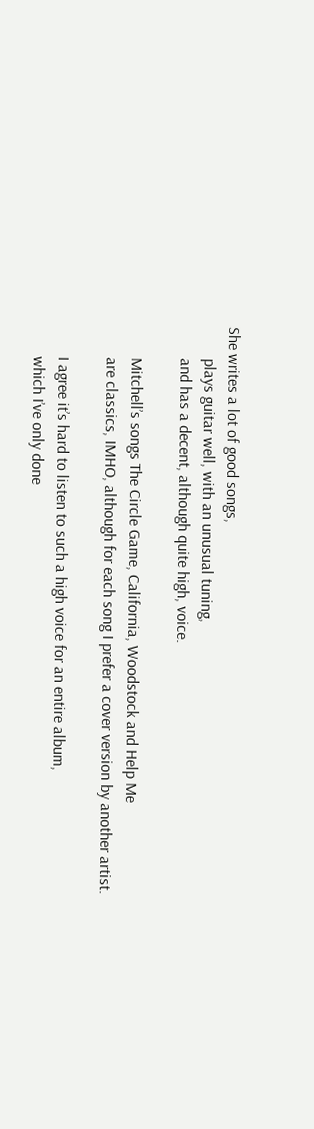She writes a lot of good songs,
        plays guitar well, with an unusual tuning,
        and has a decent, although quite high, voice.

        Mitchell’s songs The Circle Game, California, Woodstock and Help Me
        are classics, IMHO, although for each song I prefer a cover version by another artist.

        I agree it’s hard to listen to such a high voice for an entire album,
        which I’ve only done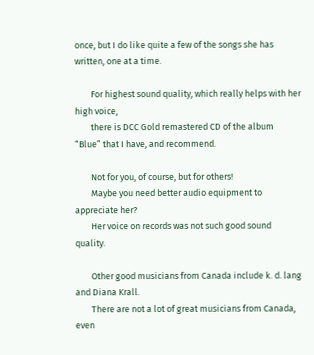once, but I do like quite a few of the songs she has written, one at a time.

        For highest sound quality, which really helps with her high voice,
        there is DCC Gold remastered CD of the album “Blue” that I have, and recommend.

        Not for you, of course, but for others!
        Maybe you need better audio equipment to appreciate her?
        Her voice on records was not such good sound quality.

        Other good musicians from Canada include k. d. lang and Diana Krall.
        There are not a lot of great musicians from Canada, even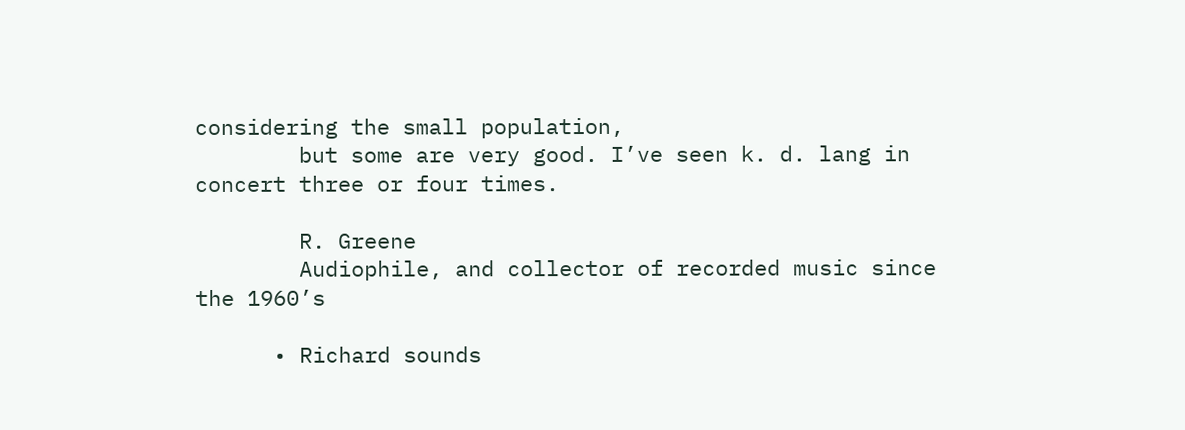considering the small population,
        but some are very good. I’ve seen k. d. lang in concert three or four times.

        R. Greene
        Audiophile, and collector of recorded music since the 1960’s

      • Richard sounds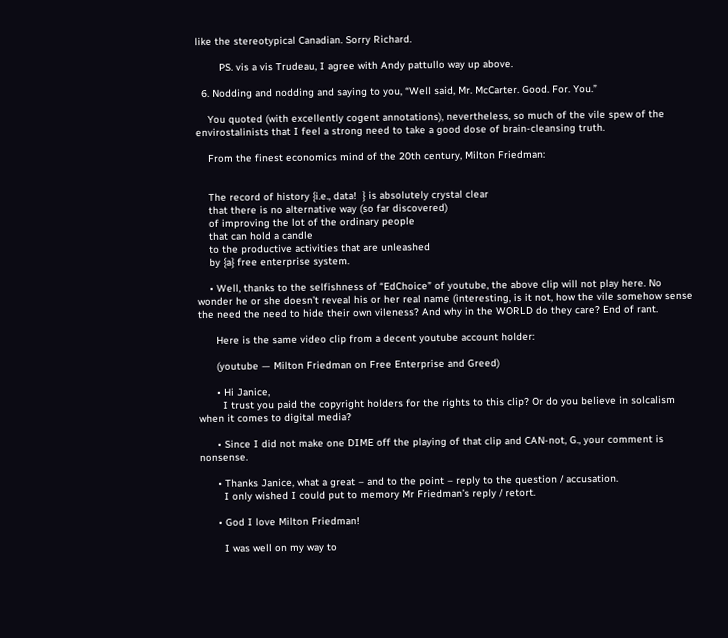like the stereotypical Canadian. Sorry Richard.

        PS. vis a vis Trudeau, I agree with Andy pattullo way up above.

  6. Nodding and nodding and saying to you, “Well said, Mr. McCarter. Good. For. You.”

    You quoted (with excellently cogent annotations), nevertheless, so much of the vile spew of the envirostalinists that I feel a strong need to take a good dose of brain-cleansing truth.

    From the finest economics mind of the 20th century, Milton Friedman:


    The record of history {i.e., data!  } is absolutely crystal clear
    that there is no alternative way (so far discovered)
    of improving the lot of the ordinary people
    that can hold a candle
    to the productive activities that are unleashed
    by {a} free enterprise system.

    • Well, thanks to the selfishness of “EdChoice” of youtube, the above clip will not play here. No wonder he or she doesn’t reveal his or her real name (interesting, is it not, how the vile somehow sense the need the need to hide their own vileness? And why in the WORLD do they care? End of rant.

      Here is the same video clip from a decent youtube account holder:

      (youtube — Milton Friedman on Free Enterprise and Greed)

      • Hi Janice,
        I trust you paid the copyright holders for the rights to this clip? Or do you believe in solcalism when it comes to digital media?

      • Since I did not make one DIME off the playing of that clip and CAN-not, G., your comment is nonsense.

      • Thanks Janice, what a great – and to the point – reply to the question / accusation.
        I only wished I could put to memory Mr Friedman’s reply / retort.

      • God I love Milton Friedman!

        I was well on my way to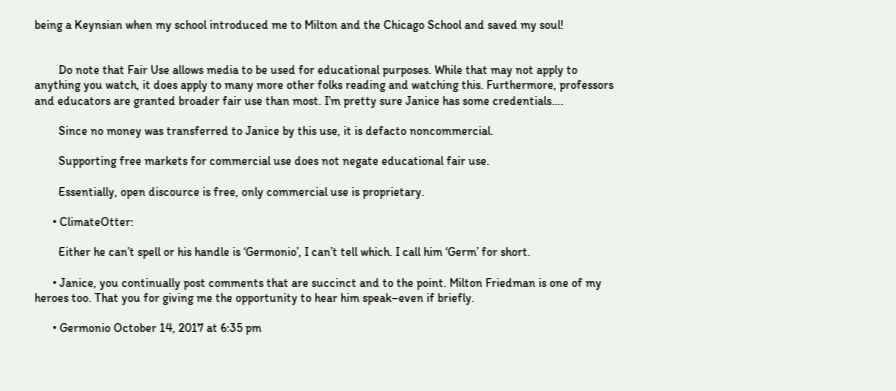being a Keynsian when my school introduced me to Milton and the Chicago School and saved my soul!


        Do note that Fair Use allows media to be used for educational purposes. While that may not apply to anything you watch, it does apply to many more other folks reading and watching this. Furthermore, professors and educators are granted broader fair use than most. I’m pretty sure Janice has some credentials….

        Since no money was transferred to Janice by this use, it is defacto noncommercial.

        Supporting free markets for commercial use does not negate educational fair use.

        Essentially, open discource is free, only commercial use is proprietary.

      • ClimateOtter:

        Either he can’t spell or his handle is ‘Germonio’, I can’t tell which. I call him ‘Germ’ for short.

      • Janice, you continually post comments that are succinct and to the point. Milton Friedman is one of my heroes too. That you for giving me the opportunity to hear him speak–even if briefly.

      • Germonio October 14, 2017 at 6:35 pm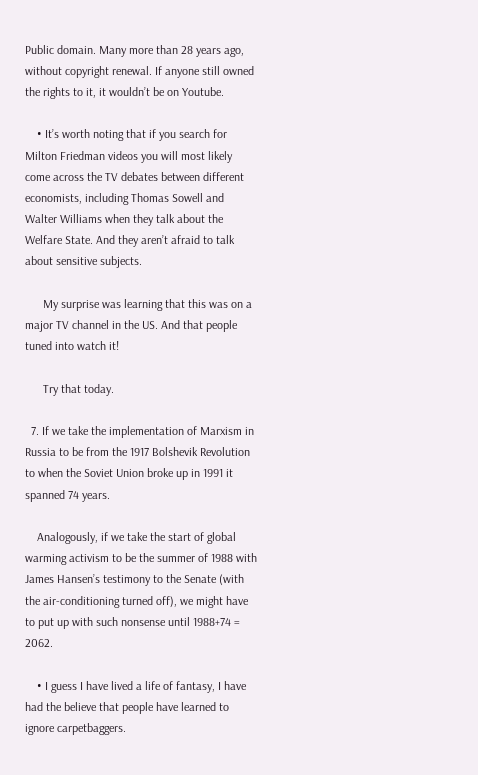Public domain. Many more than 28 years ago, without copyright renewal. If anyone still owned the rights to it, it wouldn’t be on Youtube.

    • It’s worth noting that if you search for Milton Friedman videos you will most likely come across the TV debates between different economists, including Thomas Sowell and Walter Williams when they talk about the Welfare State. And they aren’t afraid to talk about sensitive subjects.

      My surprise was learning that this was on a major TV channel in the US. And that people tuned into watch it!

      Try that today.

  7. If we take the implementation of Marxism in Russia to be from the 1917 Bolshevik Revolution to when the Soviet Union broke up in 1991 it spanned 74 years.

    Analogously, if we take the start of global warming activism to be the summer of 1988 with James Hansen’s testimony to the Senate (with the air-conditioning turned off), we might have to put up with such nonsense until 1988+74 = 2062.

    • I guess I have lived a life of fantasy, I have had the believe that people have learned to ignore carpetbaggers.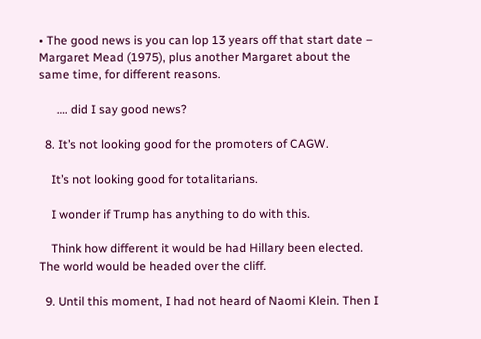• The good news is you can lop 13 years off that start date – Margaret Mead (1975), plus another Margaret about the same time, for different reasons.

      …. did I say good news?

  8. It’s not looking good for the promoters of CAGW.

    It’s not looking good for totalitarians.

    I wonder if Trump has anything to do with this.

    Think how different it would be had Hillary been elected. The world would be headed over the cliff.

  9. Until this moment, I had not heard of Naomi Klein. Then I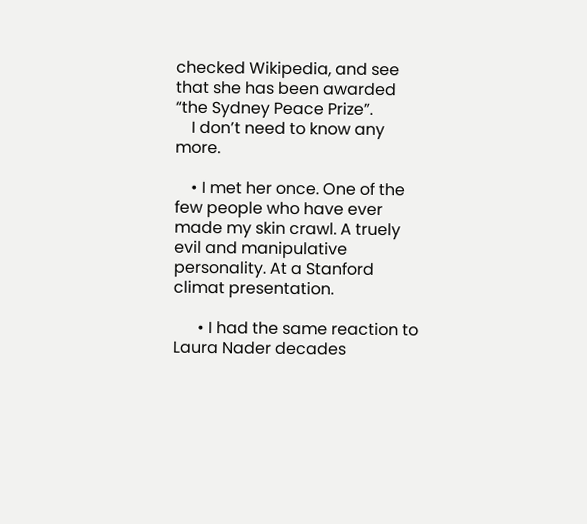checked Wikipedia, and see that she has been awarded “the Sydney Peace Prize”.
    I don’t need to know any more.

    • I met her once. One of the few people who have ever made my skin crawl. A truely evil and manipulative personality. At a Stanford climat presentation.

      • I had the same reaction to Laura Nader decades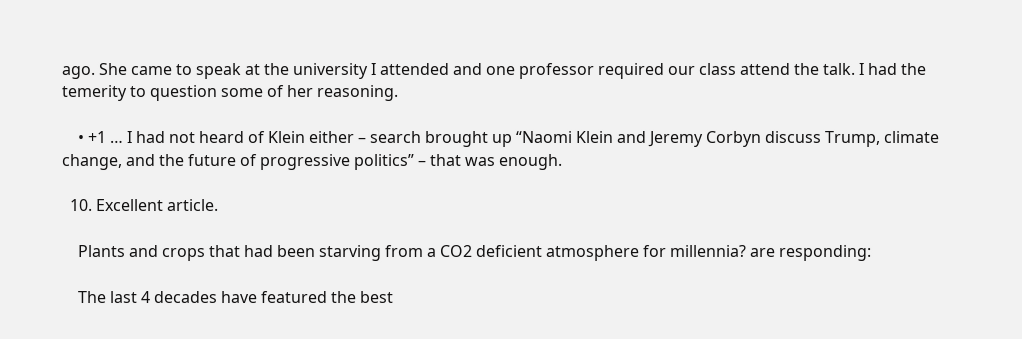ago. She came to speak at the university I attended and one professor required our class attend the talk. I had the temerity to question some of her reasoning.

    • +1 … I had not heard of Klein either – search brought up “Naomi Klein and Jeremy Corbyn discuss Trump, climate change, and the future of progressive politics” – that was enough.

  10. Excellent article.

    Plants and crops that had been starving from a CO2 deficient atmosphere for millennia? are responding:

    The last 4 decades have featured the best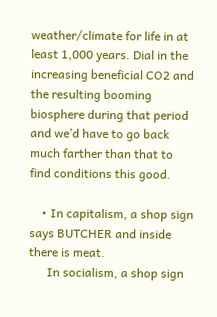weather/climate for life in at least 1,000 years. Dial in the increasing beneficial CO2 and the resulting booming biosphere during that period and we’d have to go back much farther than that to find conditions this good.

    • In capitalism, a shop sign says BUTCHER and inside there is meat.
      In socialism, a shop sign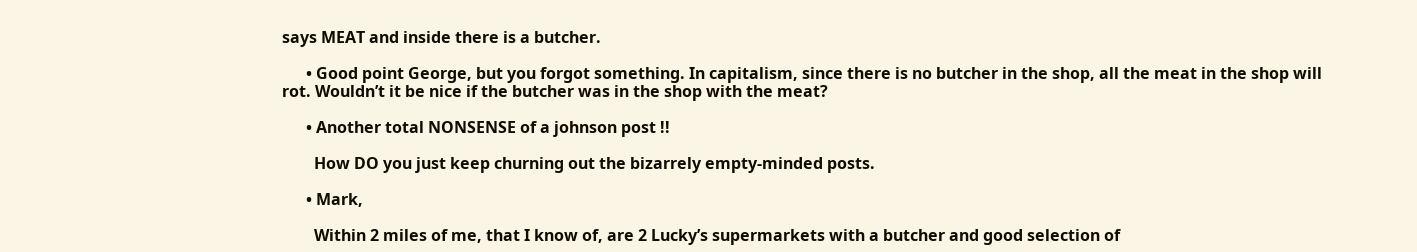says MEAT and inside there is a butcher.

      • Good point George, but you forgot something. In capitalism, since there is no butcher in the shop, all the meat in the shop will rot. Wouldn’t it be nice if the butcher was in the shop with the meat?

      • Another total NONSENSE of a johnson post !!

        How DO you just keep churning out the bizarrely empty-minded posts.

      • Mark,

        Within 2 miles of me, that I know of, are 2 Lucky’s supermarkets with a butcher and good selection of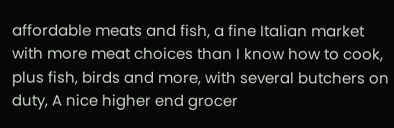affordable meats and fish, a fine Italian market with more meat choices than I know how to cook, plus fish, birds and more, with several butchers on duty, A nice higher end grocer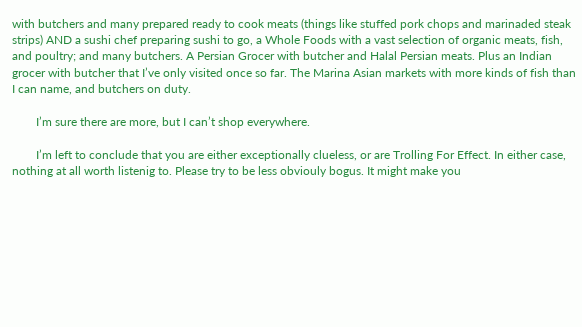with butchers and many prepared ready to cook meats (things like stuffed pork chops and marinaded steak strips) AND a sushi chef preparing sushi to go, a Whole Foods with a vast selection of organic meats, fish, and poultry; and many butchers. A Persian Grocer with butcher and Halal Persian meats. Plus an Indian grocer with butcher that I’ve only visited once so far. The Marina Asian markets with more kinds of fish than I can name, and butchers on duty.

        I’m sure there are more, but I can’t shop everywhere.

        I’m left to conclude that you are either exceptionally clueless, or are Trolling For Effect. In either case, nothing at all worth listenig to. Please try to be less obviouly bogus. It might make you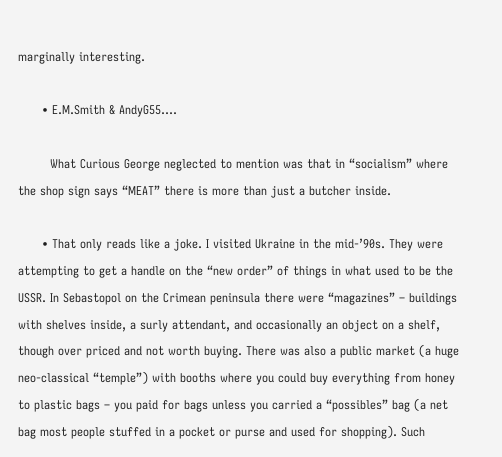marginally interesting.

      • E.M.Smith & AndyG55….

        What Curious George neglected to mention was that in “socialism” where the shop sign says “MEAT” there is more than just a butcher inside.

      • That only reads like a joke. I visited Ukraine in the mid-’90s. They were attempting to get a handle on the “new order” of things in what used to be the USSR. In Sebastopol on the Crimean peninsula there were “magazines” – buildings with shelves inside, a surly attendant, and occasionally an object on a shelf, though over priced and not worth buying. There was also a public market (a huge neo-classical “temple”) with booths where you could buy everything from honey to plastic bags – you paid for bags unless you carried a “possibles” bag (a net bag most people stuffed in a pocket or purse and used for shopping). Such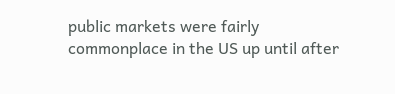public markets were fairly commonplace in the US up until after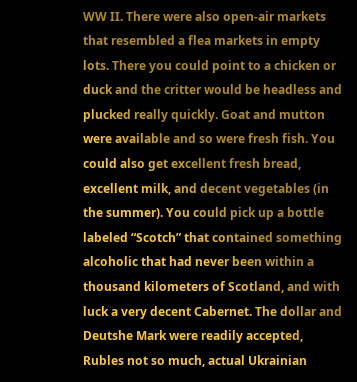WW II. There were also open-air markets that resembled a flea markets in empty lots. There you could point to a chicken or duck and the critter would be headless and plucked really quickly. Goat and mutton were available and so were fresh fish. You could also get excellent fresh bread, excellent milk, and decent vegetables (in the summer). You could pick up a bottle labeled “Scotch” that contained something alcoholic that had never been within a thousand kilometers of Scotland, and with luck a very decent Cabernet. The dollar and Deutshe Mark were readily accepted, Rubles not so much, actual Ukrainian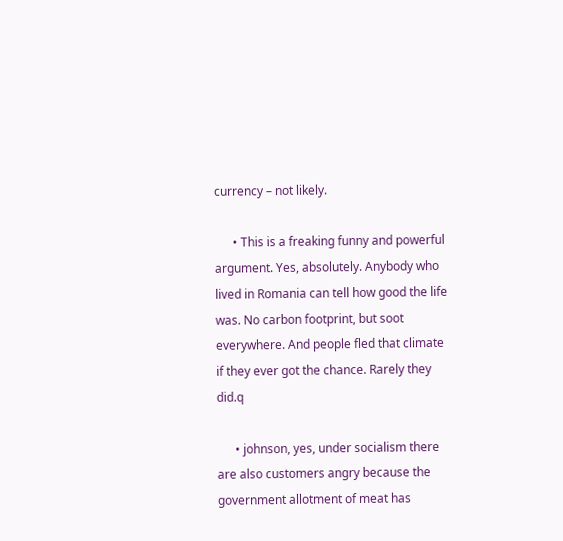currency – not likely.

      • This is a freaking funny and powerful argument. Yes, absolutely. Anybody who lived in Romania can tell how good the life was. No carbon footprint, but soot everywhere. And people fled that climate if they ever got the chance. Rarely they did.q

      • johnson, yes, under socialism there are also customers angry because the government allotment of meat has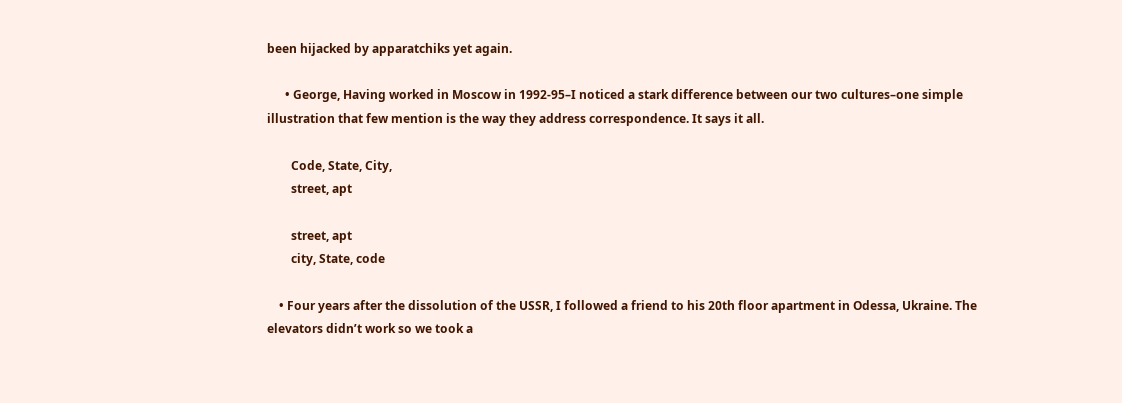been hijacked by apparatchiks yet again.

      • George, Having worked in Moscow in 1992-95–I noticed a stark difference between our two cultures–one simple illustration that few mention is the way they address correspondence. It says it all.

        Code, State, City,
        street, apt

        street, apt
        city, State, code

    • Four years after the dissolution of the USSR, I followed a friend to his 20th floor apartment in Odessa, Ukraine. The elevators didn’t work so we took a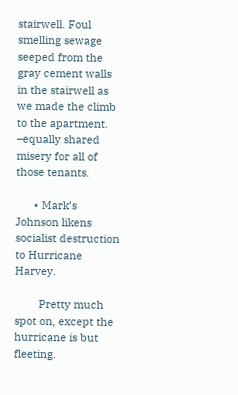stairwell. Foul smelling sewage seeped from the gray cement walls in the stairwell as we made the climb to the apartment. –equally shared misery for all of those tenants.

      • Mark’s Johnson likens socialist destruction to Hurricane Harvey.

        Pretty much spot on, except the hurricane is but fleeting.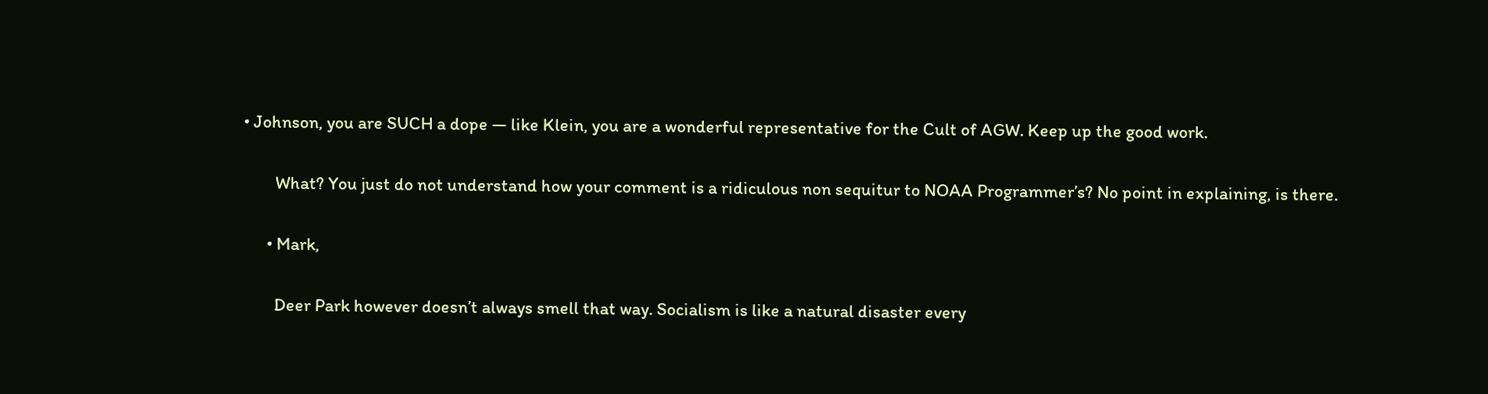• Johnson, you are SUCH a dope — like Klein, you are a wonderful representative for the Cult of AGW. Keep up the good work.

        What? You just do not understand how your comment is a ridiculous non sequitur to NOAA Programmer’s? No point in explaining, is there.

      • Mark,

        Deer Park however doesn’t always smell that way. Socialism is like a natural disaster every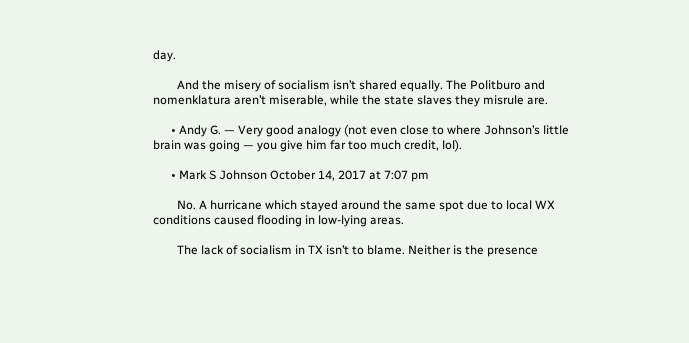day.

        And the misery of socialism isn’t shared equally. The Politburo and nomenklatura aren’t miserable, while the state slaves they misrule are.

      • Andy G. — Very good analogy (not even close to where Johnson’s little brain was going — you give him far too much credit, lol).

      • Mark S Johnson October 14, 2017 at 7:07 pm

        No. A hurricane which stayed around the same spot due to local WX conditions caused flooding in low-lying areas.

        The lack of socialism in TX isn’t to blame. Neither is the presence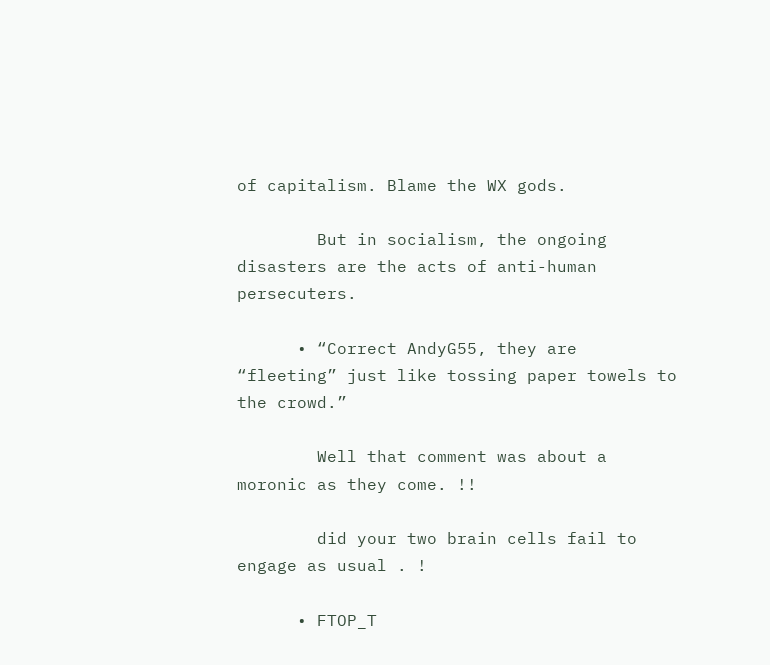of capitalism. Blame the WX gods.

        But in socialism, the ongoing disasters are the acts of anti-human persecuters.

      • “Correct AndyG55, they are “fleeting” just like tossing paper towels to the crowd.”

        Well that comment was about a moronic as they come. !!

        did your two brain cells fail to engage as usual . !

      • FTOP_T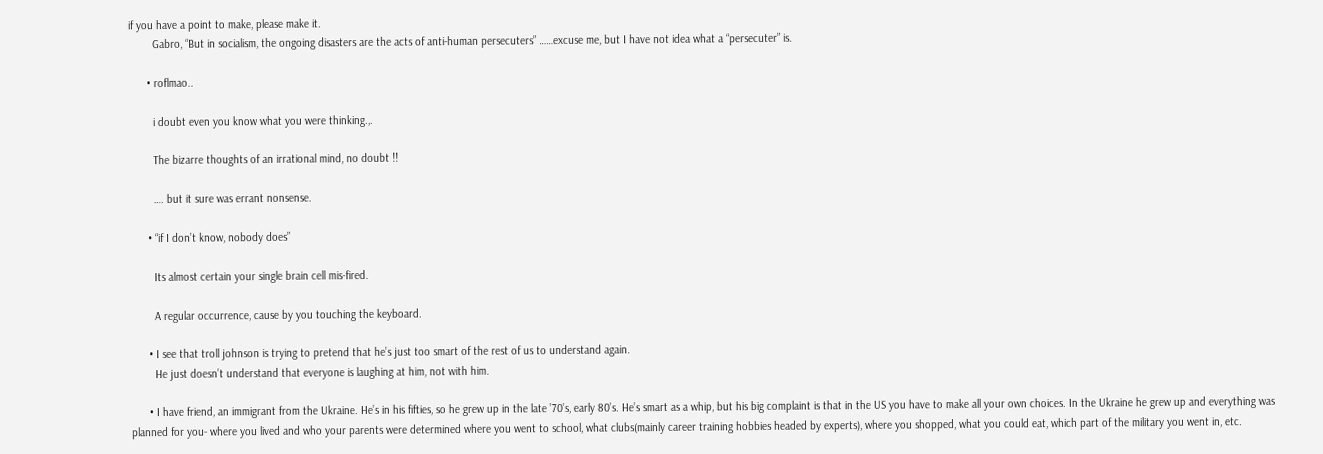if you have a point to make, please make it.
        Gabro, “But in socialism, the ongoing disasters are the acts of anti-human persecuters” ……excuse me, but I have not idea what a “persecuter” is.

      • roflmao..

        i doubt even you know what you were thinking.,.

        The bizarre thoughts of an irrational mind, no doubt !!

        …. but it sure was errant nonsense.

      • “if I don’t know, nobody does”

        Its almost certain your single brain cell mis-fired.

        A regular occurrence, cause by you touching the keyboard.

      • I see that troll johnson is trying to pretend that he’s just too smart of the rest of us to understand again.
        He just doesn’t understand that everyone is laughing at him, not with him.

      • I have friend, an immigrant from the Ukraine. He’s in his fifties, so he grew up in the late ’70’s, early 80’s. He’s smart as a whip, but his big complaint is that in the US you have to make all your own choices. In the Ukraine he grew up and everything was planned for you- where you lived and who your parents were determined where you went to school, what clubs(mainly career training hobbies headed by experts), where you shopped, what you could eat, which part of the military you went in, etc.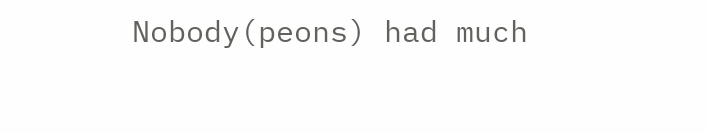Nobody(peons) had much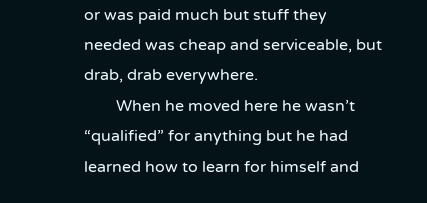or was paid much but stuff they needed was cheap and serviceable, but drab, drab everywhere.
        When he moved here he wasn’t “qualified” for anything but he had learned how to learn for himself and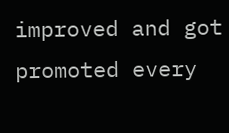improved and got promoted every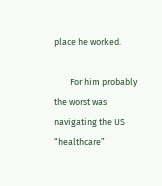place he worked.

        For him probably the worst was navigating the US “healthcare”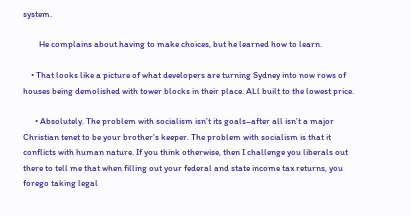system.

        He complains about having to make choices, but he learned how to learn.

    • That looks like a picture of what developers are turning Sydney into now rows of houses being demolished with tower blocks in their place. ALl built to the lowest price.

      • Absolutely. The problem with socialism isn’t its goals–after all isn’t a major Christian tenet to be your brother’s keeper. The problem with socialism is that it conflicts with human nature. If you think otherwise, then I challenge you liberals out there to tell me that when filling out your federal and state income tax returns, you forego taking legal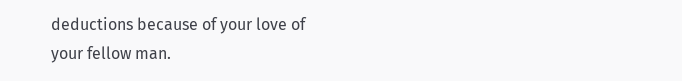deductions because of your love of your fellow man.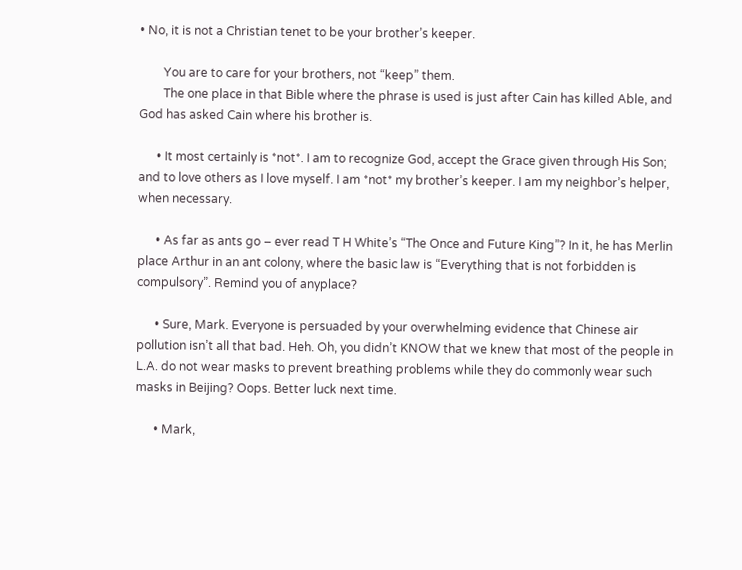• No, it is not a Christian tenet to be your brother’s keeper.

        You are to care for your brothers, not “keep” them.
        The one place in that Bible where the phrase is used is just after Cain has killed Able, and God has asked Cain where his brother is.

      • It most certainly is *not*. I am to recognize God, accept the Grace given through His Son; and to love others as I love myself. I am *not* my brother’s keeper. I am my neighbor’s helper, when necessary.

      • As far as ants go – ever read T H White’s “The Once and Future King”? In it, he has Merlin place Arthur in an ant colony, where the basic law is “Everything that is not forbidden is compulsory”. Remind you of anyplace?

      • Sure, Mark. Everyone is persuaded by your overwhelming evidence that Chinese air pollution isn’t all that bad. Heh. Oh, you didn’t KNOW that we knew that most of the people in L.A. do not wear masks to prevent breathing problems while they do commonly wear such masks in Beijing? Oops. Better luck next time.

      • Mark,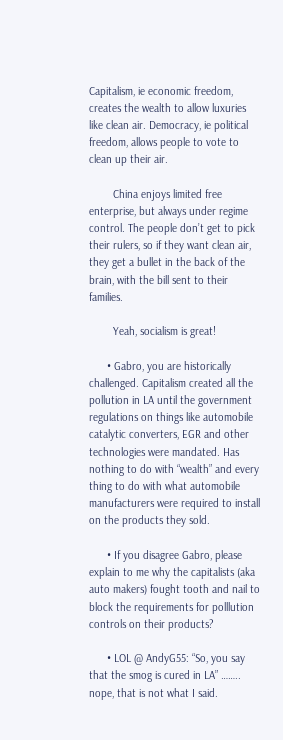Capitalism, ie economic freedom, creates the wealth to allow luxuries like clean air. Democracy, ie political freedom, allows people to vote to clean up their air.

        China enjoys limited free enterprise, but always under regime control. The people don’t get to pick their rulers, so if they want clean air, they get a bullet in the back of the brain, with the bill sent to their families.

        Yeah, socialism is great!

      • Gabro, you are historically challenged. Capitalism created all the pollution in LA until the government regulations on things like automobile catalytic converters, EGR and other technologies were mandated. Has nothing to do with “wealth” and every thing to do with what automobile manufacturers were required to install on the products they sold.

      • If you disagree Gabro, please explain to me why the capitalists (aka auto makers) fought tooth and nail to block the requirements for polllution controls on their products?

      • LOL @ AndyG55: “So, you say that the smog is cured in LA” …….. nope, that is not what I said.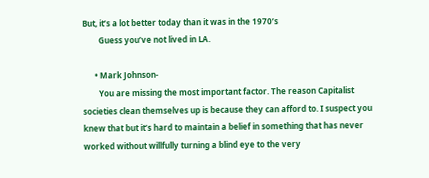But, it’s a lot better today than it was in the 1970’s
        Guess you’ve not lived in LA.

      • Mark Johnson-
        You are missing the most important factor. The reason Capitalist societies clean themselves up is because they can afford to. I suspect you knew that but it’s hard to maintain a belief in something that has never worked without willfully turning a blind eye to the very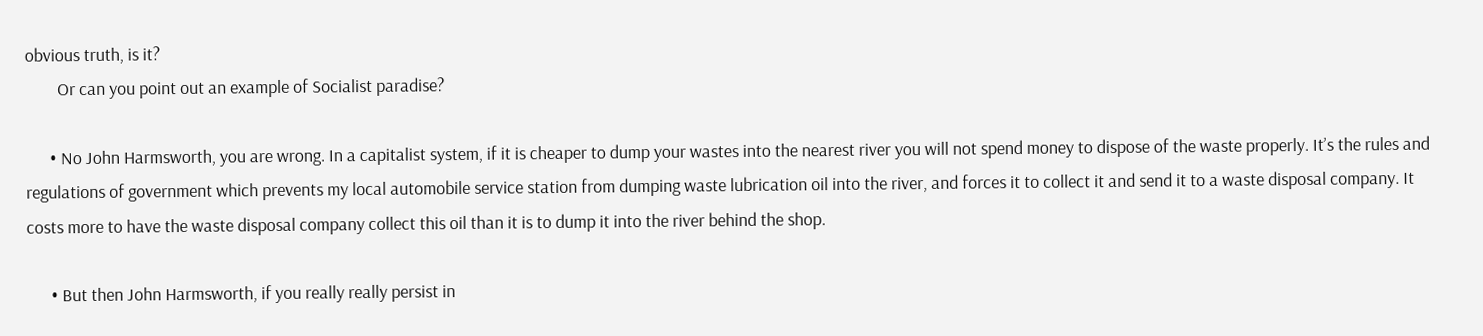obvious truth, is it?
        Or can you point out an example of Socialist paradise?

      • No John Harmsworth, you are wrong. In a capitalist system, if it is cheaper to dump your wastes into the nearest river you will not spend money to dispose of the waste properly. It’s the rules and regulations of government which prevents my local automobile service station from dumping waste lubrication oil into the river, and forces it to collect it and send it to a waste disposal company. It costs more to have the waste disposal company collect this oil than it is to dump it into the river behind the shop.

      • But then John Harmsworth, if you really really persist in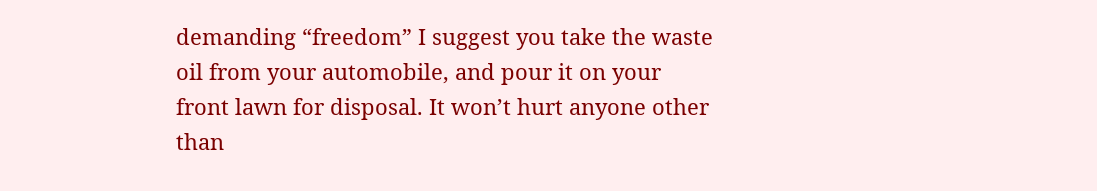demanding “freedom” I suggest you take the waste oil from your automobile, and pour it on your front lawn for disposal. It won’t hurt anyone other than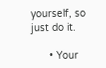yourself, so just do it.

      • Your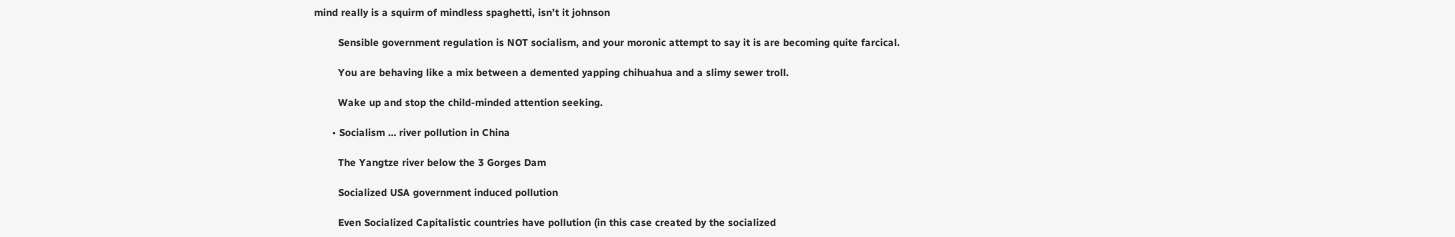mind really is a squirm of mindless spaghetti, isn’t it johnson

        Sensible government regulation is NOT socialism, and your moronic attempt to say it is are becoming quite farcical.

        You are behaving like a mix between a demented yapping chihuahua and a slimy sewer troll.

        Wake up and stop the child-minded attention seeking.

      • Socialism … river pollution in China

        The Yangtze river below the 3 Gorges Dam

        Socialized USA government induced pollution

        Even Socialized Capitalistic countries have pollution (in this case created by the socialized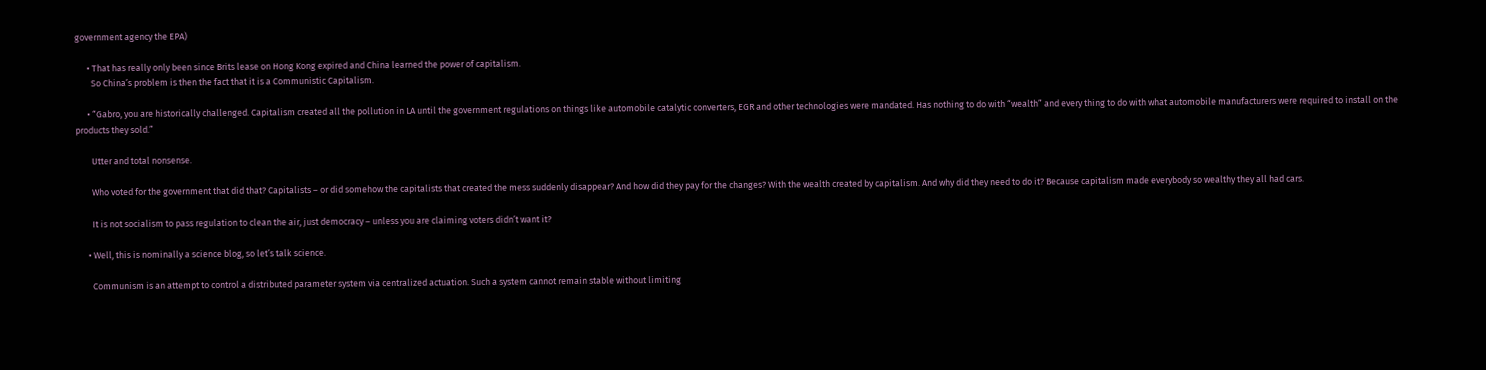government agency the EPA)

      • That has really only been since Brits lease on Hong Kong expired and China learned the power of capitalism.
        So China’s problem is then the fact that it is a Communistic Capitalism.

      • “Gabro, you are historically challenged. Capitalism created all the pollution in LA until the government regulations on things like automobile catalytic converters, EGR and other technologies were mandated. Has nothing to do with “wealth” and every thing to do with what automobile manufacturers were required to install on the products they sold.”

        Utter and total nonsense.

        Who voted for the government that did that? Capitalists – or did somehow the capitalists that created the mess suddenly disappear? And how did they pay for the changes? With the wealth created by capitalism. And why did they need to do it? Because capitalism made everybody so wealthy they all had cars.

        It is not socialism to pass regulation to clean the air, just democracy – unless you are claiming voters didn’t want it?

      • Well, this is nominally a science blog, so let’s talk science.

        Communism is an attempt to control a distributed parameter system via centralized actuation. Such a system cannot remain stable without limiting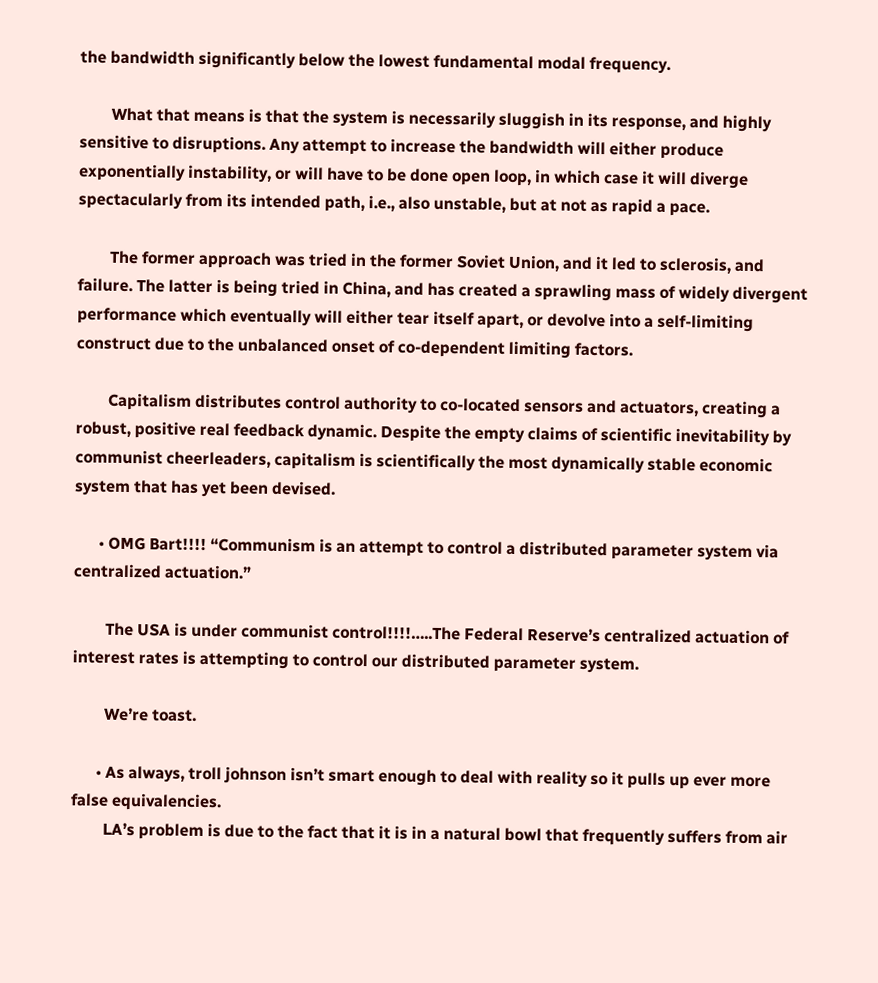the bandwidth significantly below the lowest fundamental modal frequency.

        What that means is that the system is necessarily sluggish in its response, and highly sensitive to disruptions. Any attempt to increase the bandwidth will either produce exponentially instability, or will have to be done open loop, in which case it will diverge spectacularly from its intended path, i.e., also unstable, but at not as rapid a pace.

        The former approach was tried in the former Soviet Union, and it led to sclerosis, and failure. The latter is being tried in China, and has created a sprawling mass of widely divergent performance which eventually will either tear itself apart, or devolve into a self-limiting construct due to the unbalanced onset of co-dependent limiting factors.

        Capitalism distributes control authority to co-located sensors and actuators, creating a robust, positive real feedback dynamic. Despite the empty claims of scientific inevitability by communist cheerleaders, capitalism is scientifically the most dynamically stable economic system that has yet been devised.

      • OMG Bart!!!! “Communism is an attempt to control a distributed parameter system via centralized actuation.”

        The USA is under communist control!!!!…..The Federal Reserve’s centralized actuation of interest rates is attempting to control our distributed parameter system.

        We’re toast.

      • As always, troll johnson isn’t smart enough to deal with reality so it pulls up ever more false equivalencies.
        LA’s problem is due to the fact that it is in a natural bowl that frequently suffers from air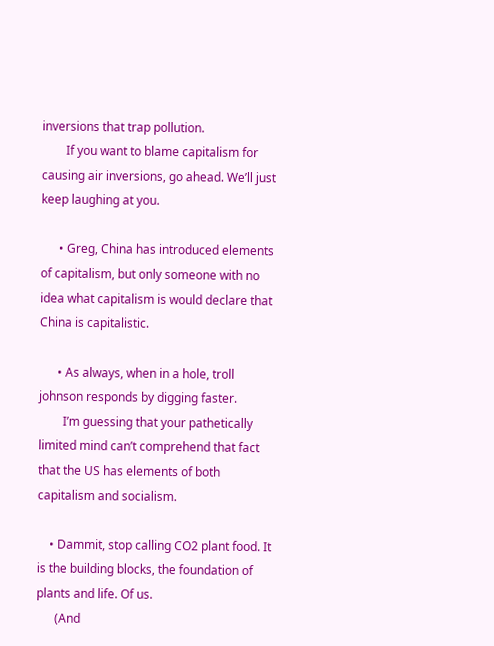inversions that trap pollution.
        If you want to blame capitalism for causing air inversions, go ahead. We’ll just keep laughing at you.

      • Greg, China has introduced elements of capitalism, but only someone with no idea what capitalism is would declare that China is capitalistic.

      • As always, when in a hole, troll johnson responds by digging faster.
        I’m guessing that your pathetically limited mind can’t comprehend that fact that the US has elements of both capitalism and socialism.

    • Dammit, stop calling CO2 plant food. It is the building blocks, the foundation of plants and life. Of us.
      (And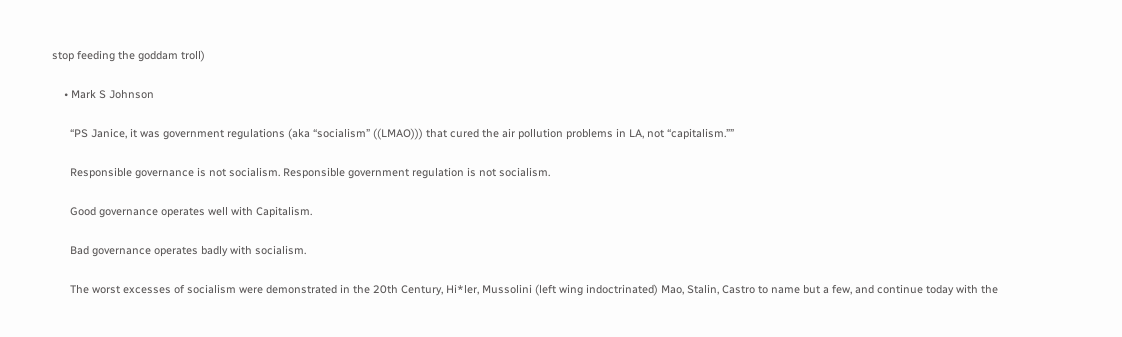stop feeding the goddam troll)

    • Mark S Johnson

      “PS Janice, it was government regulations (aka “socialism” ((LMAO))) that cured the air pollution problems in LA, not “capitalism.””

      Responsible governance is not socialism. Responsible government regulation is not socialism.

      Good governance operates well with Capitalism.

      Bad governance operates badly with socialism.

      The worst excesses of socialism were demonstrated in the 20th Century, Hi*ler, Mussolini (left wing indoctrinated) Mao, Stalin, Castro to name but a few, and continue today with the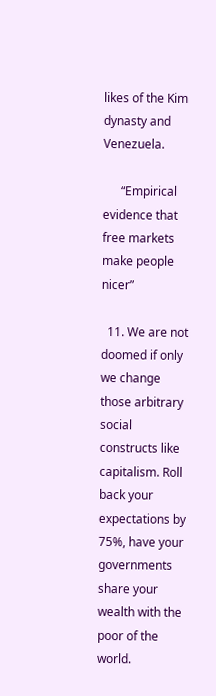likes of the Kim dynasty and Venezuela.

      “Empirical evidence that free markets make people nicer”

  11. We are not doomed if only we change those arbitrary social constructs like capitalism. Roll back your expectations by 75%, have your governments share your wealth with the poor of the world.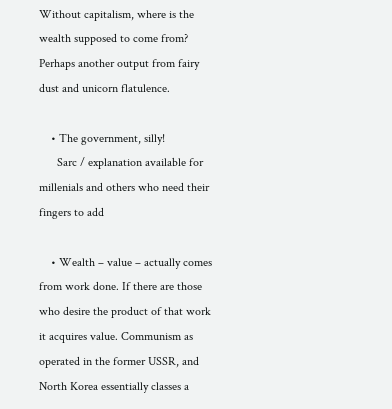Without capitalism, where is the wealth supposed to come from? Perhaps another output from fairy dust and unicorn flatulence.

    • The government, silly!
      Sarc / explanation available for millenials and others who need their fingers to add

    • Wealth – value – actually comes from work done. If there are those who desire the product of that work it acquires value. Communism as operated in the former USSR, and North Korea essentially classes a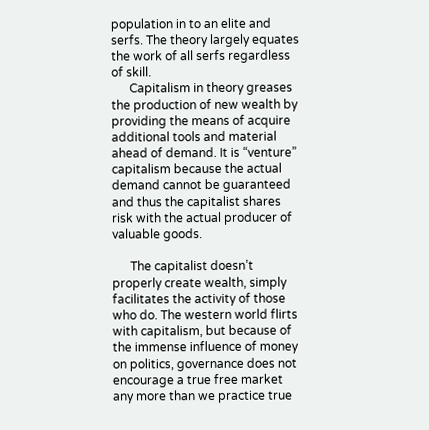population in to an elite and serfs. The theory largely equates the work of all serfs regardless of skill.
      Capitalism in theory greases the production of new wealth by providing the means of acquire additional tools and material ahead of demand. It is “venture” capitalism because the actual demand cannot be guaranteed and thus the capitalist shares risk with the actual producer of valuable goods.

      The capitalist doesn’t properly create wealth, simply facilitates the activity of those who do. The western world flirts with capitalism, but because of the immense influence of money on politics, governance does not encourage a true free market any more than we practice true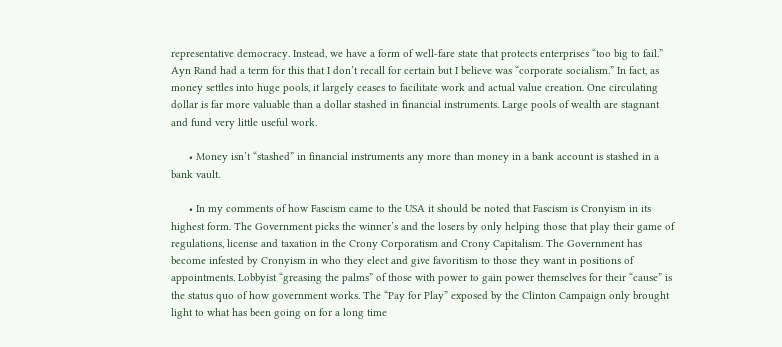representative democracy. Instead, we have a form of well-fare state that protects enterprises “too big to fail.” Ayn Rand had a term for this that I don’t recall for certain but I believe was “corporate socialism.” In fact, as money settles into huge pools, it largely ceases to facilitate work and actual value creation. One circulating dollar is far more valuable than a dollar stashed in financial instruments. Large pools of wealth are stagnant and fund very little useful work.

      • Money isn’t “stashed” in financial instruments any more than money in a bank account is stashed in a bank vault.

      • In my comments of how Fascism came to the USA it should be noted that Fascism is Cronyism in its highest form. The Government picks the winner’s and the losers by only helping those that play their game of regulations, license and taxation in the Crony Corporatism and Crony Capitalism. The Government has become infested by Cronyism in who they elect and give favoritism to those they want in positions of appointments. Lobbyist “greasing the palms” of those with power to gain power themselves for their “cause” is the status quo of how government works. The “Pay for Play” exposed by the Clinton Campaign only brought light to what has been going on for a long time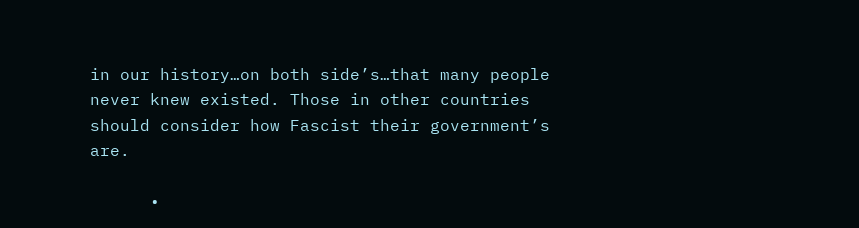in our history…on both side’s…that many people never knew existed. Those in other countries should consider how Fascist their government’s are.

      •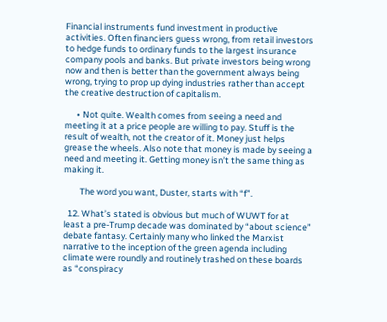Financial instruments fund investment in productive activities. Often financiers guess wrong, from retail investors to hedge funds to ordinary funds to the largest insurance company pools and banks. But private investors being wrong now and then is better than the government always being wrong, trying to prop up dying industries rather than accept the creative destruction of capitalism.

      • Not quite. Wealth comes from seeing a need and meeting it at a price people are willing to pay. Stuff is the result of wealth, not the creator of it. Money just helps grease the wheels. Also note that money is made by seeing a need and meeting it. Getting money isn’t the same thing as making it.

        The word you want, Duster, starts with “f”.

  12. What’s stated is obvious but much of WUWT for at least a pre-Trump decade was dominated by “about science” debate fantasy. Certainly many who linked the Marxist narrative to the inception of the green agenda including climate were roundly and routinely trashed on these boards as “conspiracy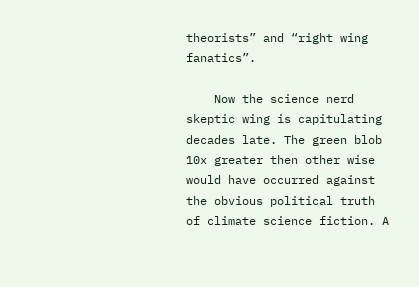theorists” and “right wing fanatics”.

    Now the science nerd skeptic wing is capitulating decades late. The green blob 10x greater then other wise would have occurred against the obvious political truth of climate science fiction. A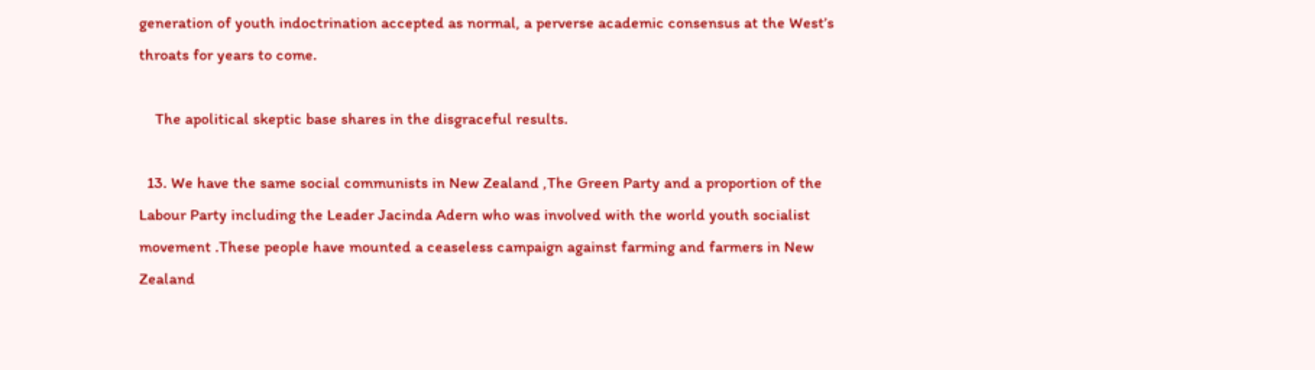generation of youth indoctrination accepted as normal, a perverse academic consensus at the West’s throats for years to come.

    The apolitical skeptic base shares in the disgraceful results.

  13. We have the same social communists in New Zealand ,The Green Party and a proportion of the Labour Party including the Leader Jacinda Adern who was involved with the world youth socialist movement .These people have mounted a ceaseless campaign against farming and farmers in New Zealand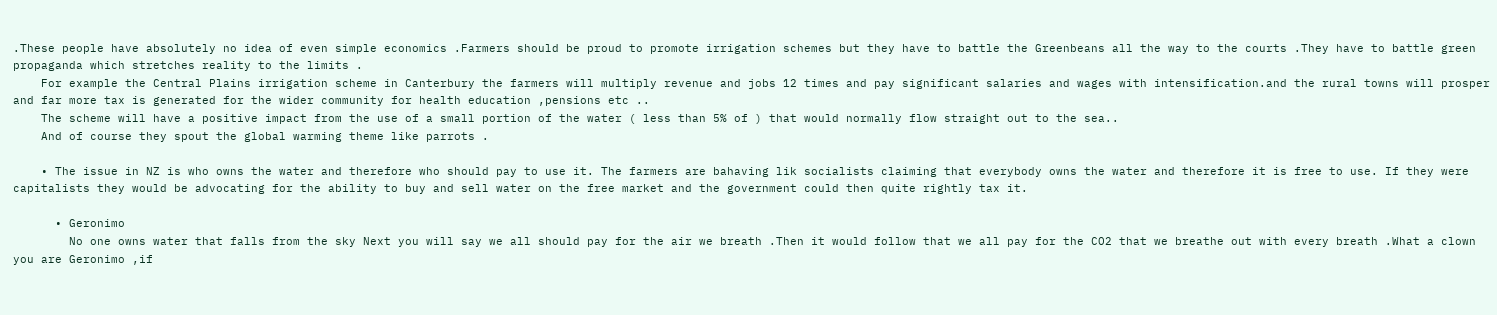.These people have absolutely no idea of even simple economics .Farmers should be proud to promote irrigation schemes but they have to battle the Greenbeans all the way to the courts .They have to battle green propaganda which stretches reality to the limits .
    For example the Central Plains irrigation scheme in Canterbury the farmers will multiply revenue and jobs 12 times and pay significant salaries and wages with intensification.and the rural towns will prosper and far more tax is generated for the wider community for health education ,pensions etc ..
    The scheme will have a positive impact from the use of a small portion of the water ( less than 5% of ) that would normally flow straight out to the sea..
    And of course they spout the global warming theme like parrots .

    • The issue in NZ is who owns the water and therefore who should pay to use it. The farmers are bahaving lik socialists claiming that everybody owns the water and therefore it is free to use. If they were capitalists they would be advocating for the ability to buy and sell water on the free market and the government could then quite rightly tax it.

      • Geronimo
        No one owns water that falls from the sky Next you will say we all should pay for the air we breath .Then it would follow that we all pay for the CO2 that we breathe out with every breath .What a clown you are Geronimo ,if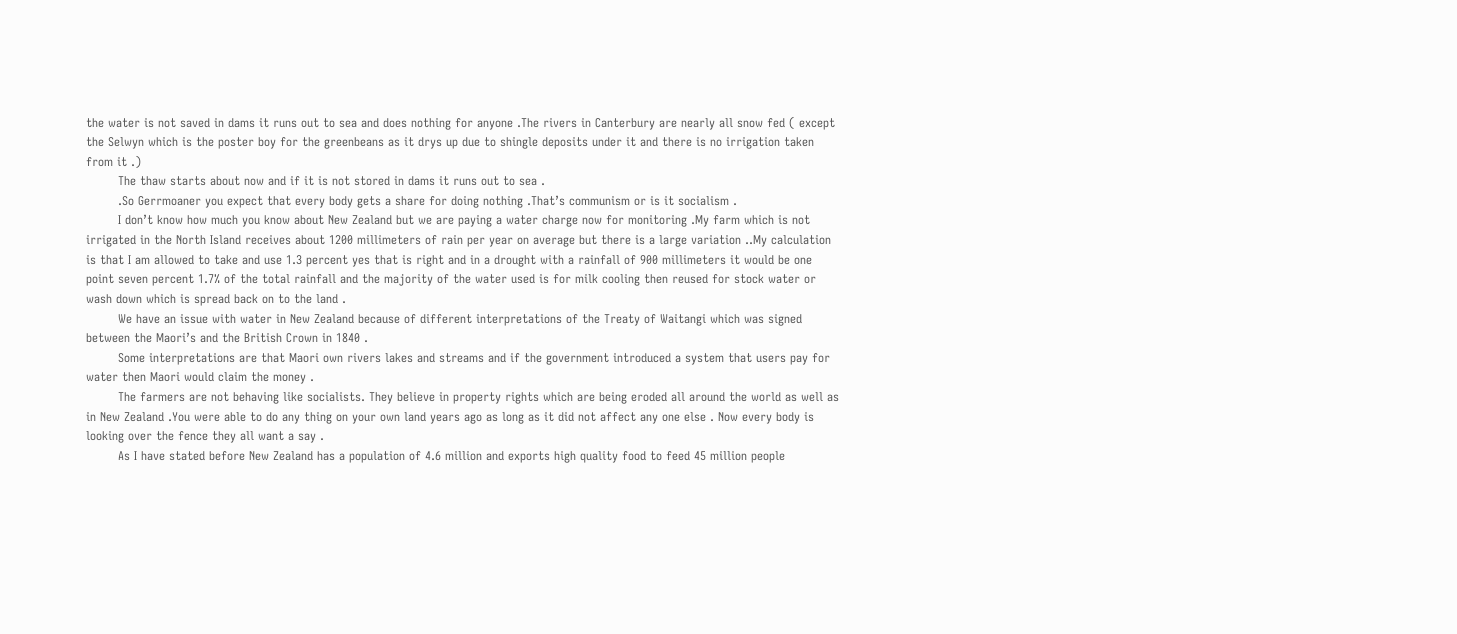the water is not saved in dams it runs out to sea and does nothing for anyone .The rivers in Canterbury are nearly all snow fed ( except the Selwyn which is the poster boy for the greenbeans as it drys up due to shingle deposits under it and there is no irrigation taken from it .)
        The thaw starts about now and if it is not stored in dams it runs out to sea .
        .So Gerrmoaner you expect that every body gets a share for doing nothing .That’s communism or is it socialism .
        I don’t know how much you know about New Zealand but we are paying a water charge now for monitoring .My farm which is not irrigated in the North Island receives about 1200 millimeters of rain per year on average but there is a large variation ..My calculation is that I am allowed to take and use 1.3 percent yes that is right and in a drought with a rainfall of 900 millimeters it would be one point seven percent 1.7% of the total rainfall and the majority of the water used is for milk cooling then reused for stock water or wash down which is spread back on to the land .
        We have an issue with water in New Zealand because of different interpretations of the Treaty of Waitangi which was signed between the Maori’s and the British Crown in 1840 .
        Some interpretations are that Maori own rivers lakes and streams and if the government introduced a system that users pay for water then Maori would claim the money .
        The farmers are not behaving like socialists. They believe in property rights which are being eroded all around the world as well as in New Zealand .You were able to do any thing on your own land years ago as long as it did not affect any one else . Now every body is looking over the fence they all want a say .
        As I have stated before New Zealand has a population of 4.6 million and exports high quality food to feed 45 million people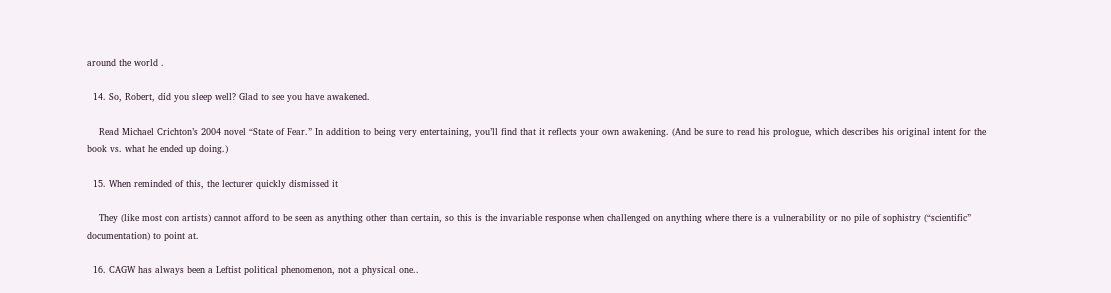around the world .

  14. So, Robert, did you sleep well? Glad to see you have awakened.

    Read Michael Crichton’s 2004 novel “State of Fear.” In addition to being very entertaining, you’ll find that it reflects your own awakening. (And be sure to read his prologue, which describes his original intent for the book vs. what he ended up doing.)

  15. When reminded of this, the lecturer quickly dismissed it

    They (like most con artists) cannot afford to be seen as anything other than certain, so this is the invariable response when challenged on anything where there is a vulnerability or no pile of sophistry (“scientific” documentation) to point at.

  16. CAGW has always been a Leftist political phenomenon, not a physical one..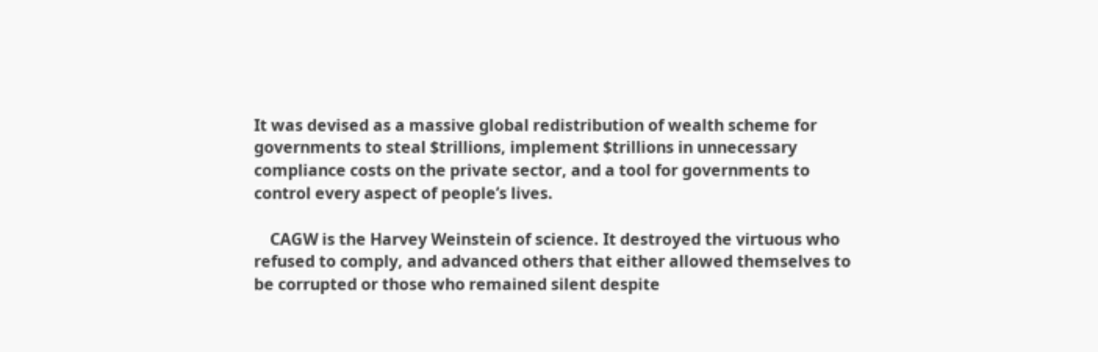It was devised as a massive global redistribution of wealth scheme for governments to steal $trillions, implement $trillions in unnecessary compliance costs on the private sector, and a tool for governments to control every aspect of people’s lives.

    CAGW is the Harvey Weinstein of science. It destroyed the virtuous who refused to comply, and advanced others that either allowed themselves to be corrupted or those who remained silent despite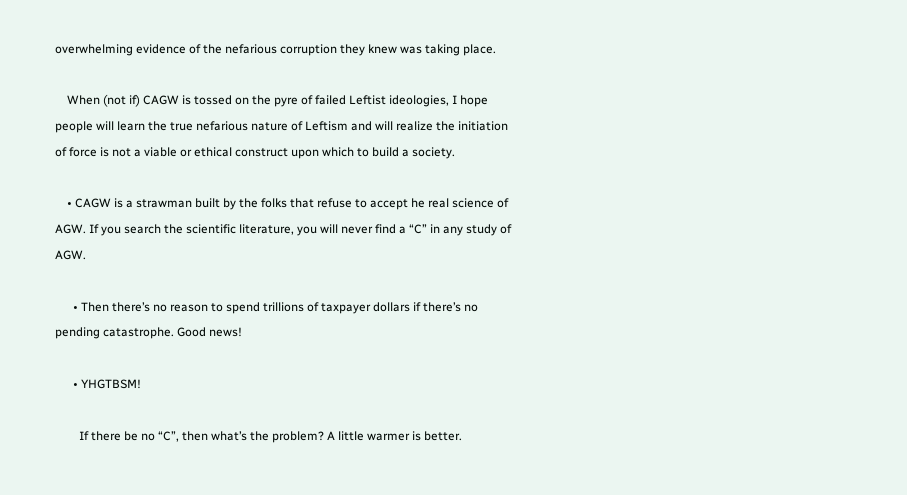overwhelming evidence of the nefarious corruption they knew was taking place.

    When (not if) CAGW is tossed on the pyre of failed Leftist ideologies, I hope people will learn the true nefarious nature of Leftism and will realize the initiation of force is not a viable or ethical construct upon which to build a society.

    • CAGW is a strawman built by the folks that refuse to accept he real science of AGW. If you search the scientific literature, you will never find a “C” in any study of AGW.

      • Then there’s no reason to spend trillions of taxpayer dollars if there’s no pending catastrophe. Good news!

      • YHGTBSM!

        If there be no “C”, then what’s the problem? A little warmer is better.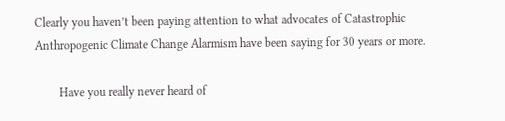Clearly you haven’t been paying attention to what advocates of Catastrophic Anthropogenic Climate Change Alarmism have been saying for 30 years or more.

        Have you really never heard of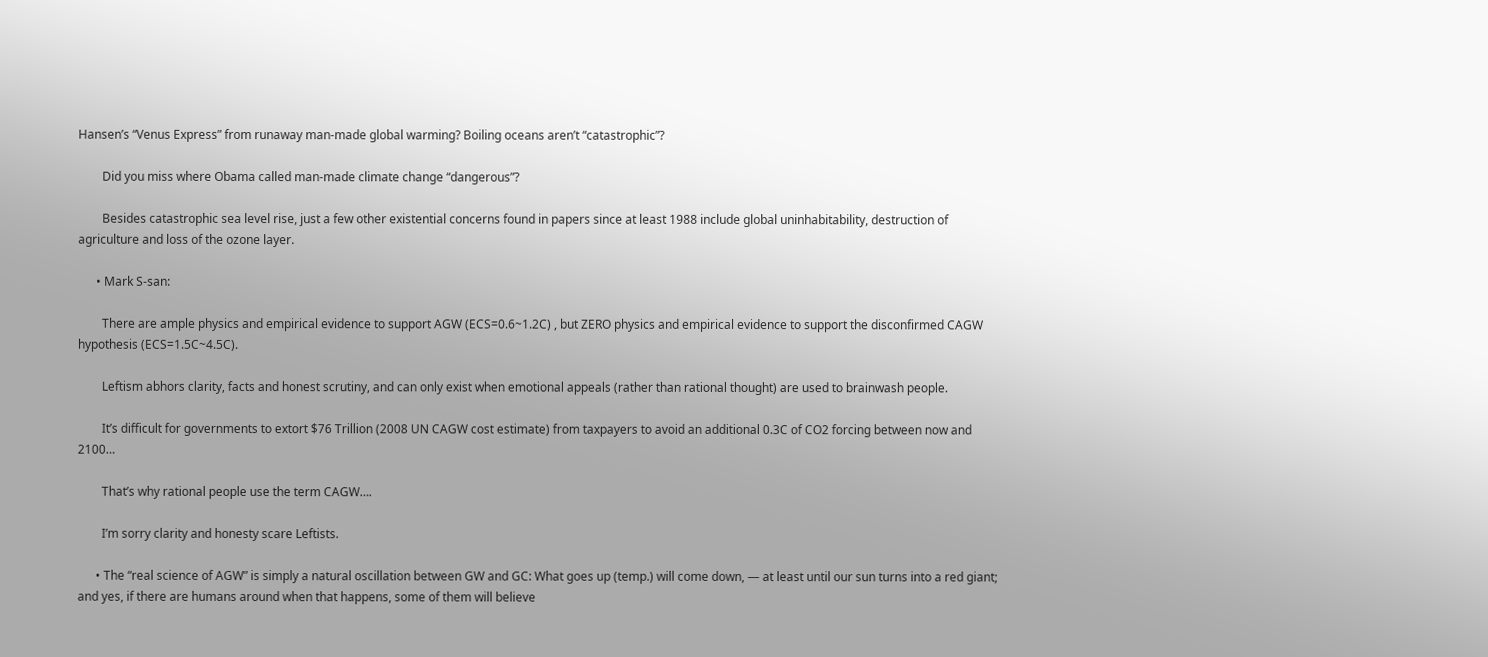Hansen’s “Venus Express” from runaway man-made global warming? Boiling oceans aren’t “catastrophic”?

        Did you miss where Obama called man-made climate change “dangerous”?

        Besides catastrophic sea level rise, just a few other existential concerns found in papers since at least 1988 include global uninhabitability, destruction of agriculture and loss of the ozone layer.

      • Mark S-san:

        There are ample physics and empirical evidence to support AGW (ECS=0.6~1.2C) , but ZERO physics and empirical evidence to support the disconfirmed CAGW hypothesis (ECS=1.5C~4.5C).

        Leftism abhors clarity, facts and honest scrutiny, and can only exist when emotional appeals (rather than rational thought) are used to brainwash people.

        It’s difficult for governments to extort $76 Trillion (2008 UN CAGW cost estimate) from taxpayers to avoid an additional 0.3C of CO2 forcing between now and 2100…

        That’s why rational people use the term CAGW….

        I’m sorry clarity and honesty scare Leftists.

      • The “real science of AGW” is simply a natural oscillation between GW and GC: What goes up (temp.) will come down, — at least until our sun turns into a red giant; and yes, if there are humans around when that happens, some of them will believe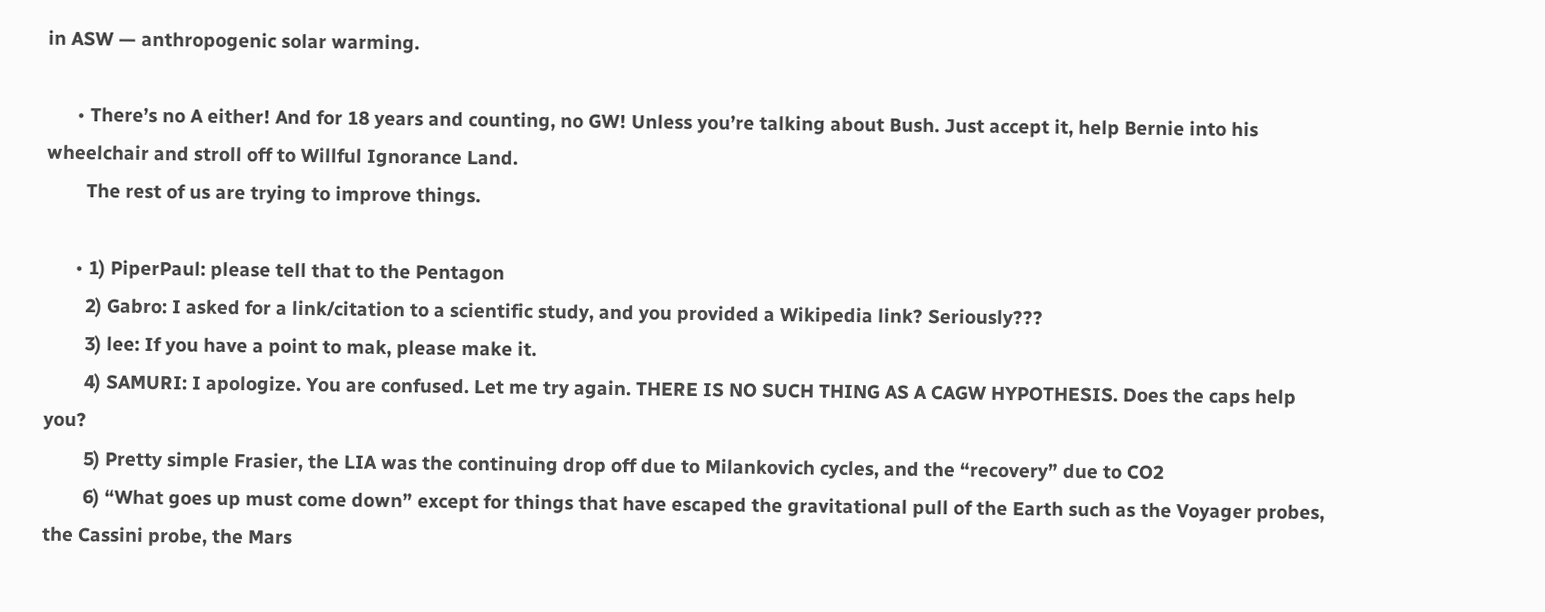in ASW — anthropogenic solar warming.

      • There’s no A either! And for 18 years and counting, no GW! Unless you’re talking about Bush. Just accept it, help Bernie into his wheelchair and stroll off to Willful Ignorance Land.
        The rest of us are trying to improve things.

      • 1) PiperPaul: please tell that to the Pentagon
        2) Gabro: I asked for a link/citation to a scientific study, and you provided a Wikipedia link? Seriously???
        3) lee: If you have a point to mak, please make it.
        4) SAMURI: I apologize. You are confused. Let me try again. THERE IS NO SUCH THING AS A CAGW HYPOTHESIS. Does the caps help you?
        5) Pretty simple Frasier, the LIA was the continuing drop off due to Milankovich cycles, and the “recovery” due to CO2
        6) “What goes up must come down” except for things that have escaped the gravitational pull of the Earth such as the Voyager probes, the Cassini probe, the Mars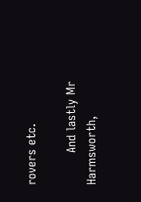rovers etc.

        And lastly Mr Harmsworth,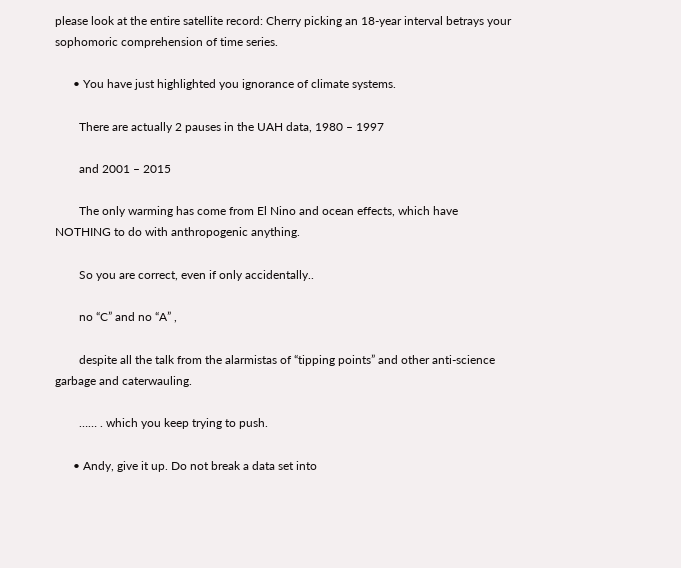please look at the entire satellite record: Cherry picking an 18-year interval betrays your sophomoric comprehension of time series.

      • You have just highlighted you ignorance of climate systems.

        There are actually 2 pauses in the UAH data, 1980 – 1997

        and 2001 – 2015

        The only warming has come from El Nino and ocean effects, which have NOTHING to do with anthropogenic anything.

        So you are correct, even if only accidentally..

        no “C” and no “A” ,

        despite all the talk from the alarmistas of “tipping points” and other anti-science garbage and caterwauling.

        …… . which you keep trying to push.

      • Andy, give it up. Do not break a data set into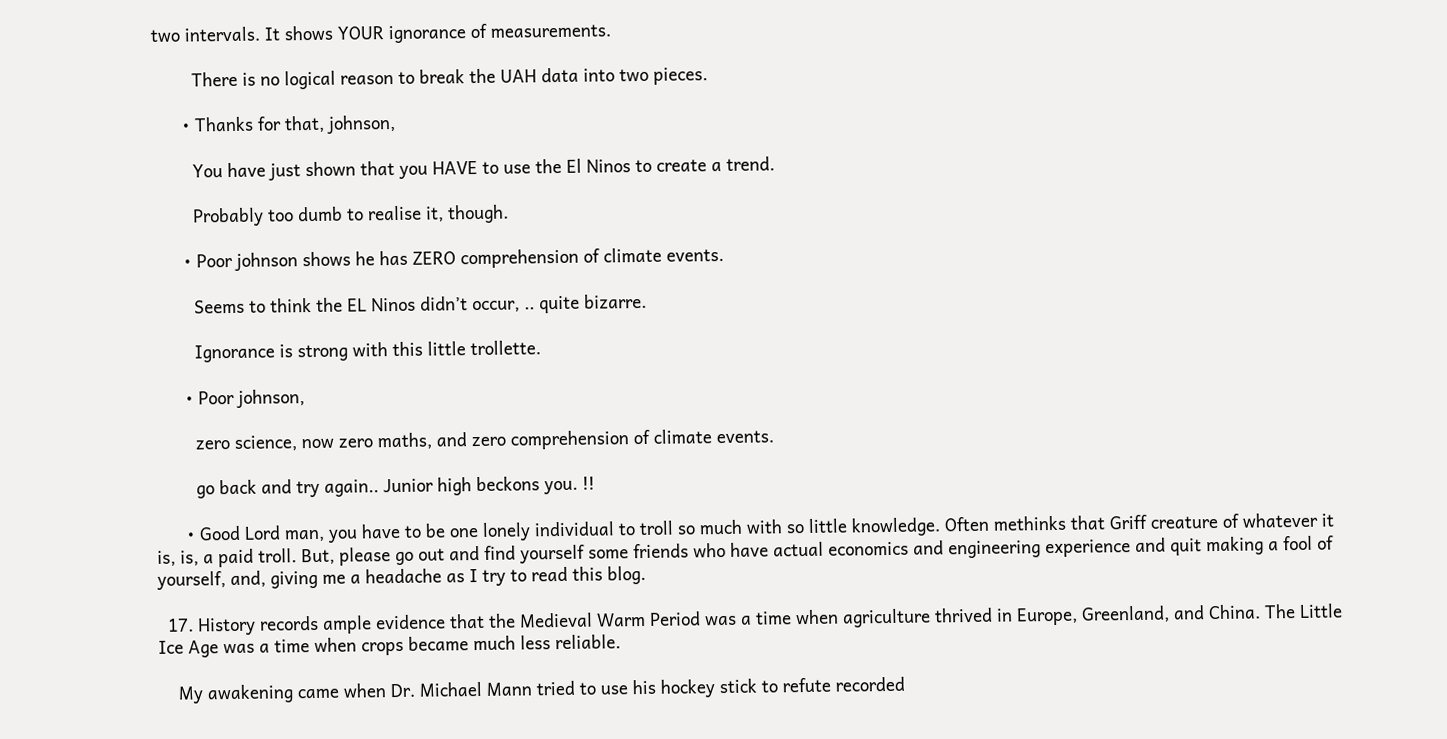two intervals. It shows YOUR ignorance of measurements.

        There is no logical reason to break the UAH data into two pieces.

      • Thanks for that, johnson,

        You have just shown that you HAVE to use the El Ninos to create a trend.

        Probably too dumb to realise it, though.

      • Poor johnson shows he has ZERO comprehension of climate events.

        Seems to think the EL Ninos didn’t occur, .. quite bizarre.

        Ignorance is strong with this little trollette.

      • Poor johnson,

        zero science, now zero maths, and zero comprehension of climate events.

        go back and try again.. Junior high beckons you. !!

      • Good Lord man, you have to be one lonely individual to troll so much with so little knowledge. Often methinks that Griff creature of whatever it is, is, a paid troll. But, please go out and find yourself some friends who have actual economics and engineering experience and quit making a fool of yourself, and, giving me a headache as I try to read this blog.

  17. History records ample evidence that the Medieval Warm Period was a time when agriculture thrived in Europe, Greenland, and China. The Little Ice Age was a time when crops became much less reliable.

    My awakening came when Dr. Michael Mann tried to use his hockey stick to refute recorded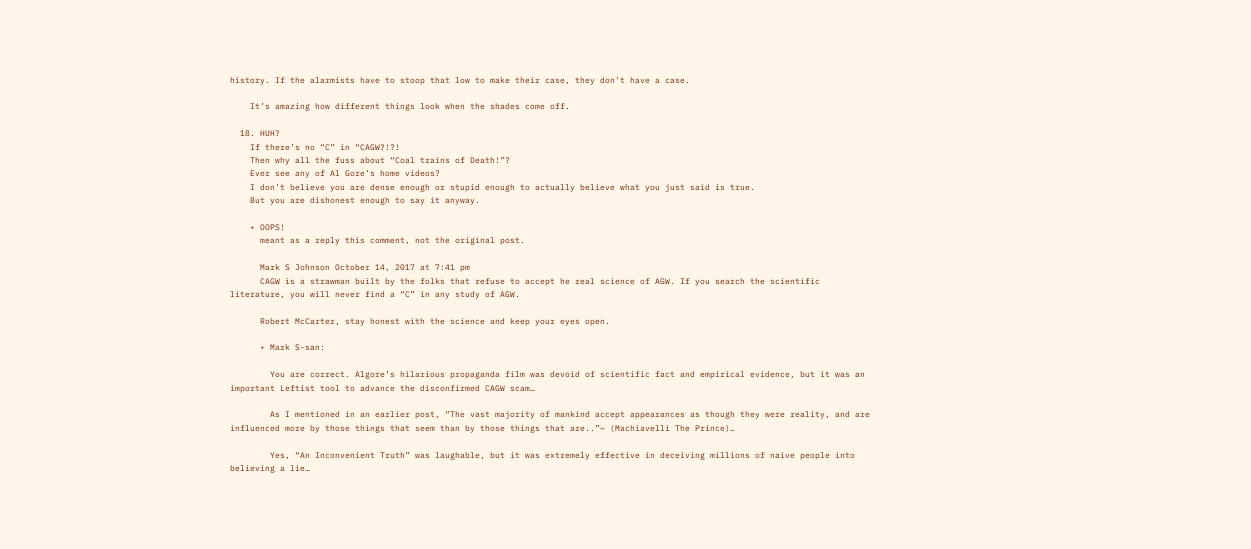history. If the alarmists have to stoop that low to make their case, they don’t have a case.

    It’s amazing how different things look when the shades come off.

  18. HUH?
    If there’s no “C” in “CAGW?!?!
    Then why all the fuss about “Coal trains of Death!”?
    Ever see any of Al Gore’s home videos?
    I don’t believe you are dense enough or stupid enough to actually believe what you just said is true.
    But you are dishonest enough to say it anyway.

    • OOPS!
      meant as a reply this comment, not the original post.

      Mark S Johnson October 14, 2017 at 7:41 pm
      CAGW is a strawman built by the folks that refuse to accept he real science of AGW. If you search the scientific literature, you will never find a “C” in any study of AGW.

      Robert McCarter, stay honest with the science and keep your eyes open.

      • Mark S-san:

        You are correct. Algore’s hilarious propaganda film was devoid of scientific fact and empirical evidence, but it was an important Leftist tool to advance the disconfirmed CAGW scam…

        As I mentioned in an earlier post, “The vast majority of mankind accept appearances as though they were reality, and are influenced more by those things that seem than by those things that are..”~ (Machiavelli The Prince)…

        Yes, “An Inconvenient Truth” was laughable, but it was extremely effective in deceiving millions of naive people into believing a lie…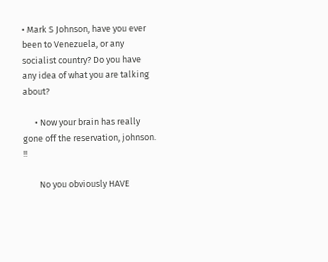• Mark S Johnson, have you ever been to Venezuela, or any socialist country? Do you have any idea of what you are talking about?

      • Now your brain has really gone off the reservation, johnson. !!

        No you obviously HAVE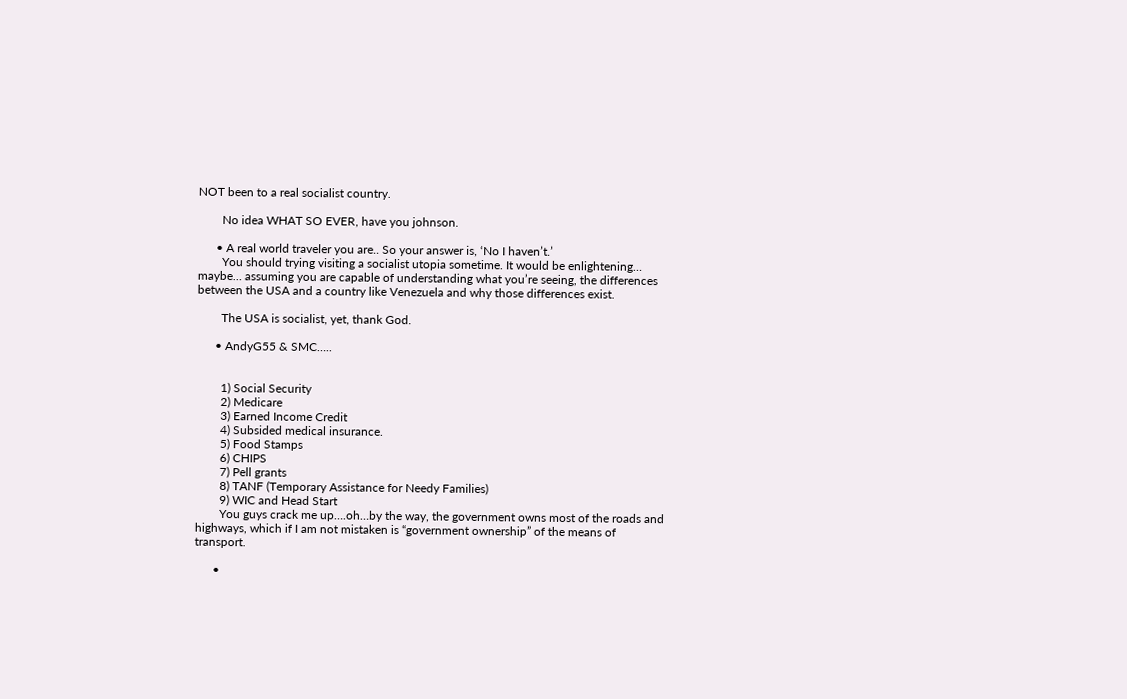NOT been to a real socialist country.

        No idea WHAT SO EVER, have you johnson.

      • A real world traveler you are.. So your answer is, ‘No I haven’t.’
        You should trying visiting a socialist utopia sometime. It would be enlightening… maybe… assuming you are capable of understanding what you’re seeing, the differences between the USA and a country like Venezuela and why those differences exist.

        The USA is socialist, yet, thank God.

      • AndyG55 & SMC…..


        1) Social Security
        2) Medicare
        3) Earned Income Credit
        4) Subsided medical insurance.
        5) Food Stamps
        6) CHIPS
        7) Pell grants
        8) TANF (Temporary Assistance for Needy Families)
        9) WIC and Head Start
        You guys crack me up….oh…by the way, the government owns most of the roads and highways, which if I am not mistaken is “government ownership” of the means of transport.

      •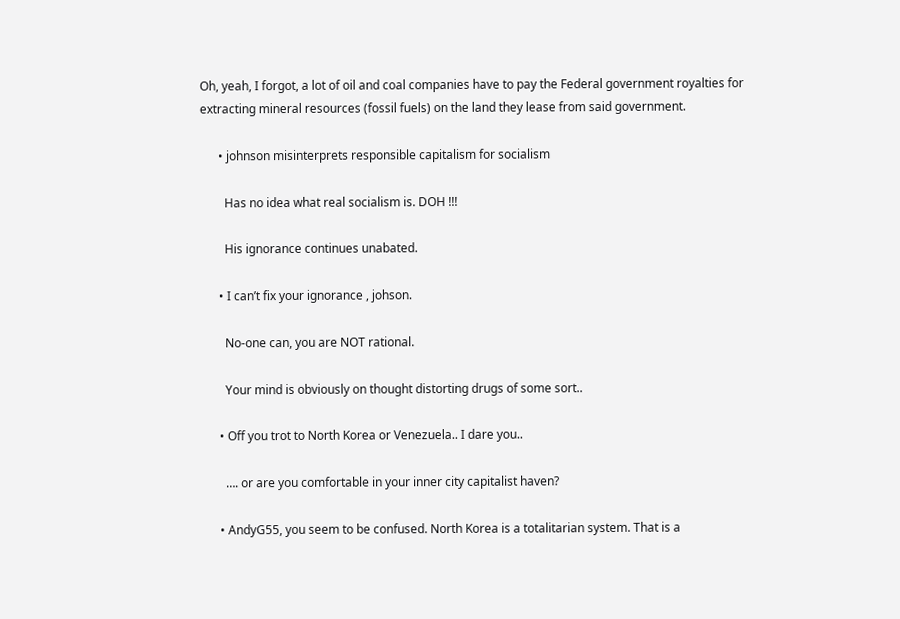Oh, yeah, I forgot, a lot of oil and coal companies have to pay the Federal government royalties for extracting mineral resources (fossil fuels) on the land they lease from said government.

      • johnson misinterprets responsible capitalism for socialism

        Has no idea what real socialism is. DOH !!!

        His ignorance continues unabated.

      • I can’t fix your ignorance , johson.

        No-one can, you are NOT rational.

        Your mind is obviously on thought distorting drugs of some sort..

      • Off you trot to North Korea or Venezuela.. I dare you..

        …. or are you comfortable in your inner city capitalist haven?

      • AndyG55, you seem to be confused. North Korea is a totalitarian system. That is a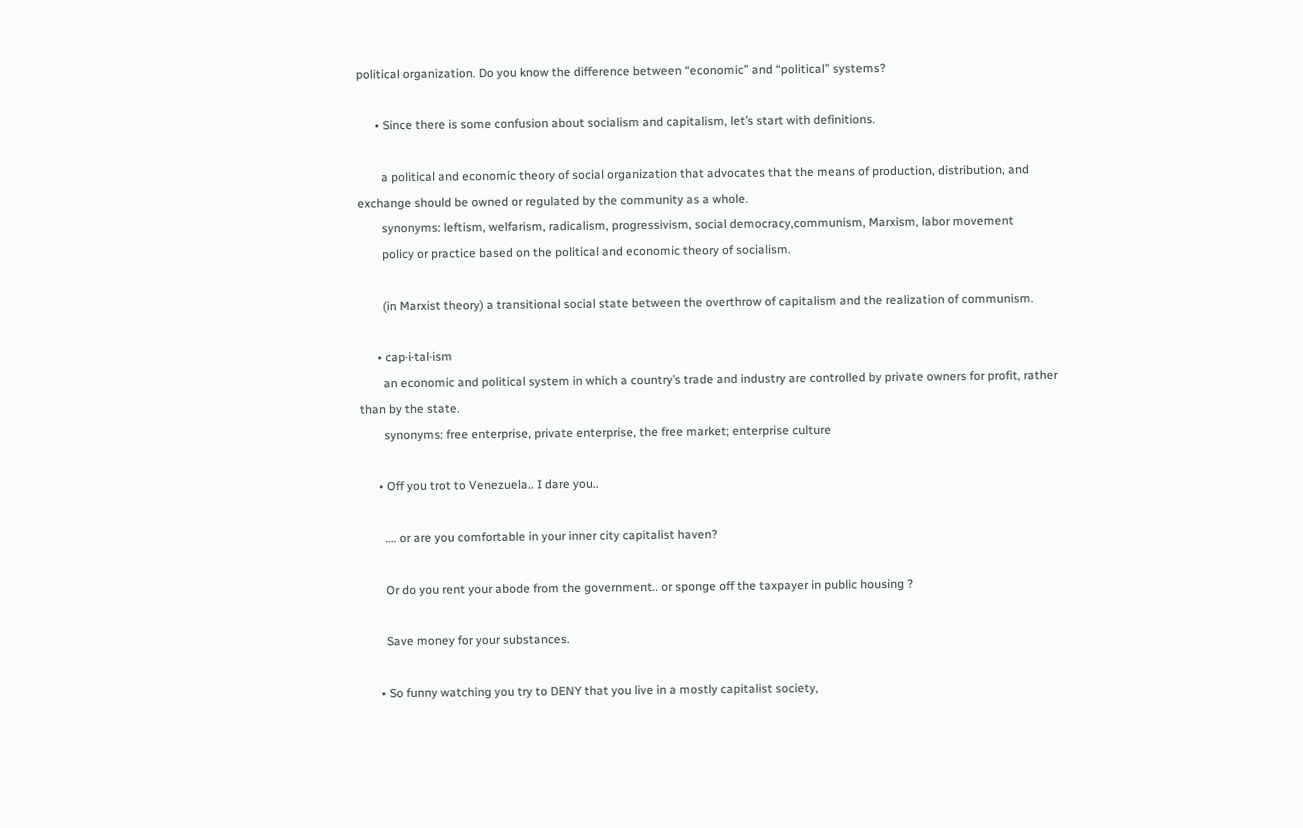political organization. Do you know the difference between “economic” and “political” systems?

      • Since there is some confusion about socialism and capitalism, let’s start with definitions.

        a political and economic theory of social organization that advocates that the means of production, distribution, and exchange should be owned or regulated by the community as a whole.
        synonyms: leftism, welfarism, radicalism, progressivism, social democracy,communism, Marxism, labor movement
        policy or practice based on the political and economic theory of socialism.

        (in Marxist theory) a transitional social state between the overthrow of capitalism and the realization of communism.

      • cap·i·tal·ism
        an economic and political system in which a country’s trade and industry are controlled by private owners for profit, rather than by the state.
        synonyms: free enterprise, private enterprise, the free market; enterprise culture

      • Off you trot to Venezuela.. I dare you..

        …. or are you comfortable in your inner city capitalist haven?

        Or do you rent your abode from the government.. or sponge off the taxpayer in public housing ?

        Save money for your substances.

      • So funny watching you try to DENY that you live in a mostly capitalist society,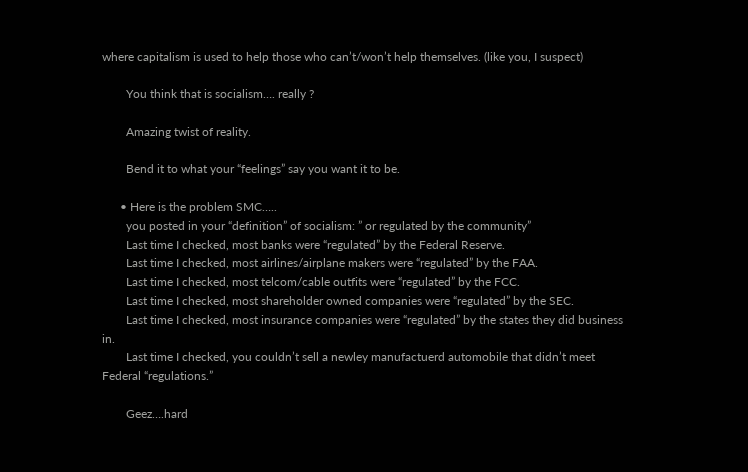where capitalism is used to help those who can’t/won’t help themselves. (like you, I suspect)

        You think that is socialism…. really ?

        Amazing twist of reality.

        Bend it to what your “feelings” say you want it to be.

      • Here is the problem SMC…..
        you posted in your “definition” of socialism: ” or regulated by the community”
        Last time I checked, most banks were “regulated” by the Federal Reserve.
        Last time I checked, most airlines/airplane makers were “regulated” by the FAA.
        Last time I checked, most telcom/cable outfits were “regulated” by the FCC.
        Last time I checked, most shareholder owned companies were “regulated” by the SEC.
        Last time I checked, most insurance companies were “regulated” by the states they did business in.
        Last time I checked, you couldn’t sell a newley manufactuerd automobile that didn’t meet Federal “regulations.”

        Geez….hard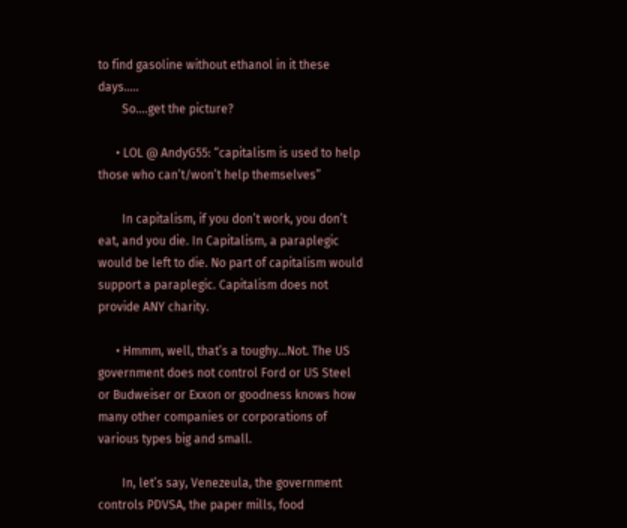to find gasoline without ethanol in it these days…..
        So….get the picture?

      • LOL @ AndyG55: “capitalism is used to help those who can’t/won’t help themselves”

        In capitalism, if you don’t work, you don’t eat, and you die. In Capitalism, a paraplegic would be left to die. No part of capitalism would support a paraplegic. Capitalism does not provide ANY charity.

      • Hmmm, well, that’s a toughy…Not. The US government does not control Ford or US Steel or Budweiser or Exxon or goodness knows how many other companies or corporations of various types big and small.

        In, let’s say, Venezeula, the government controls PDVSA, the paper mills, food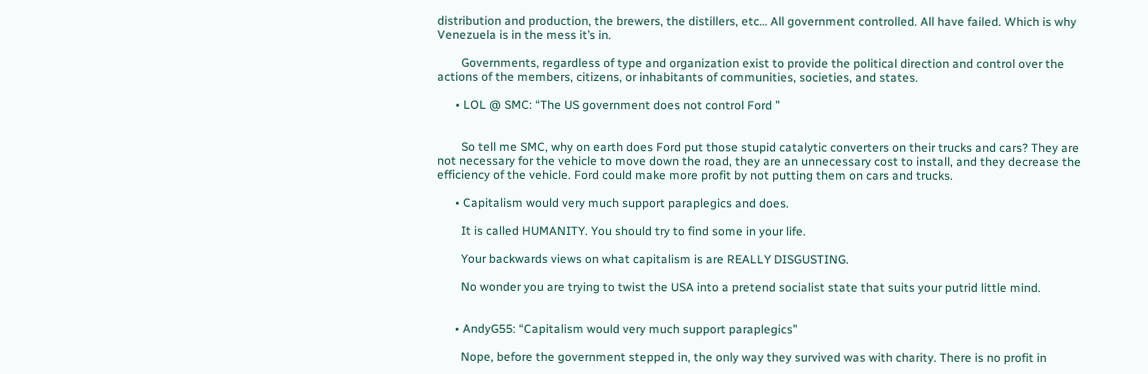distribution and production, the brewers, the distillers, etc… All government controlled. All have failed. Which is why Venezuela is in the mess it’s in.

        Governments, regardless of type and organization exist to provide the political direction and control over the actions of the members, citizens, or inhabitants of communities, societies, and states.

      • LOL @ SMC: “The US government does not control Ford ”


        So tell me SMC, why on earth does Ford put those stupid catalytic converters on their trucks and cars? They are not necessary for the vehicle to move down the road, they are an unnecessary cost to install, and they decrease the efficiency of the vehicle. Ford could make more profit by not putting them on cars and trucks.

      • Capitalism would very much support paraplegics and does.

        It is called HUMANITY. You should try to find some in your life.

        Your backwards views on what capitalism is are REALLY DISGUSTING.

        No wonder you are trying to twist the USA into a pretend socialist state that suits your putrid little mind.


      • AndyG55: “Capitalism would very much support paraplegics”

        Nope, before the government stepped in, the only way they survived was with charity. There is no profit in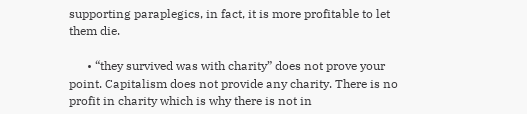supporting paraplegics, in fact, it is more profitable to let them die.

      • “they survived was with charity” does not prove your point. Capitalism does not provide any charity. There is no profit in charity which is why there is not in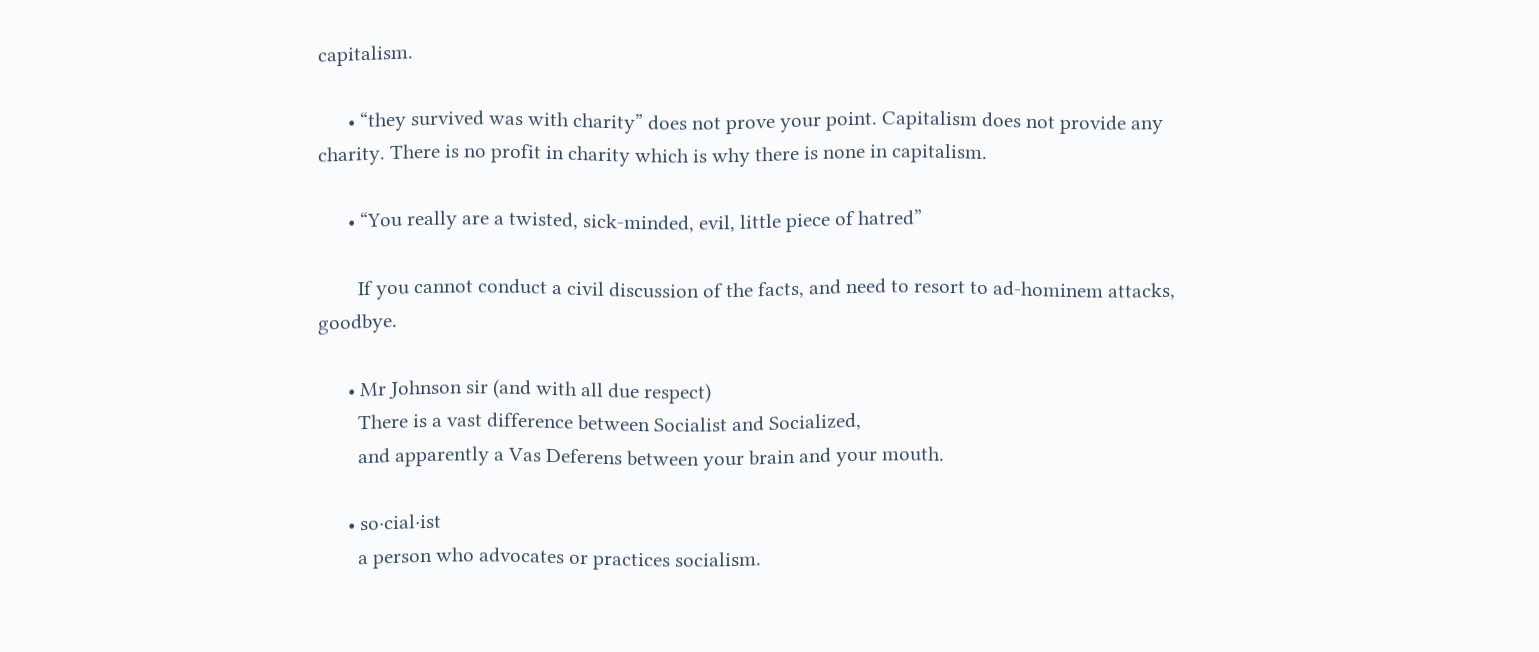capitalism.

      • “they survived was with charity” does not prove your point. Capitalism does not provide any charity. There is no profit in charity which is why there is none in capitalism.

      • “You really are a twisted, sick-minded, evil, little piece of hatred”

        If you cannot conduct a civil discussion of the facts, and need to resort to ad-hominem attacks, goodbye.

      • Mr Johnson sir (and with all due respect)
        There is a vast difference between Socialist and Socialized,
        and apparently a Vas Deferens between your brain and your mouth.

      • so·cial·ist
        a person who advocates or practices socialism.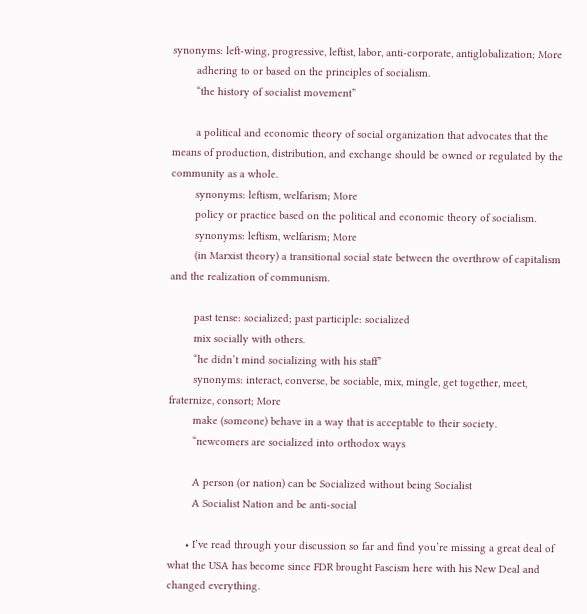synonyms: left-wing, progressive, leftist, labor, anti-corporate, antiglobalization; More
        adhering to or based on the principles of socialism.
        “the history of socialist movement”

        a political and economic theory of social organization that advocates that the means of production, distribution, and exchange should be owned or regulated by the community as a whole.
        synonyms: leftism, welfarism; More
        policy or practice based on the political and economic theory of socialism.
        synonyms: leftism, welfarism; More
        (in Marxist theory) a transitional social state between the overthrow of capitalism and the realization of communism.

        past tense: socialized; past participle: socialized
        mix socially with others.
        “he didn’t mind socializing with his staff”
        synonyms: interact, converse, be sociable, mix, mingle, get together, meet, fraternize, consort; More
        make (someone) behave in a way that is acceptable to their society.
        “newcomers are socialized into orthodox ways

        A person (or nation) can be Socialized without being Socialist
        A Socialist Nation and be anti-social

      • I’ve read through your discussion so far and find you’re missing a great deal of what the USA has become since FDR brought Fascism here with his New Deal and changed everything.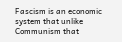Fascism is an economic system that unlike Communism that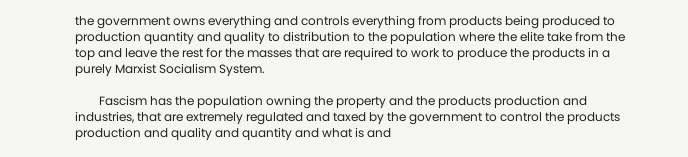the government owns everything and controls everything from products being produced to production quantity and quality to distribution to the population where the elite take from the top and leave the rest for the masses that are required to work to produce the products in a purely Marxist Socialism System.

        Fascism has the population owning the property and the products production and industries, that are extremely regulated and taxed by the government to control the products production and quality and quantity and what is and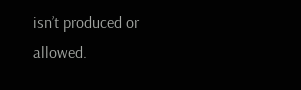isn’t produced or allowed.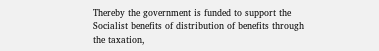Thereby the government is funded to support the Socialist benefits of distribution of benefits through the taxation,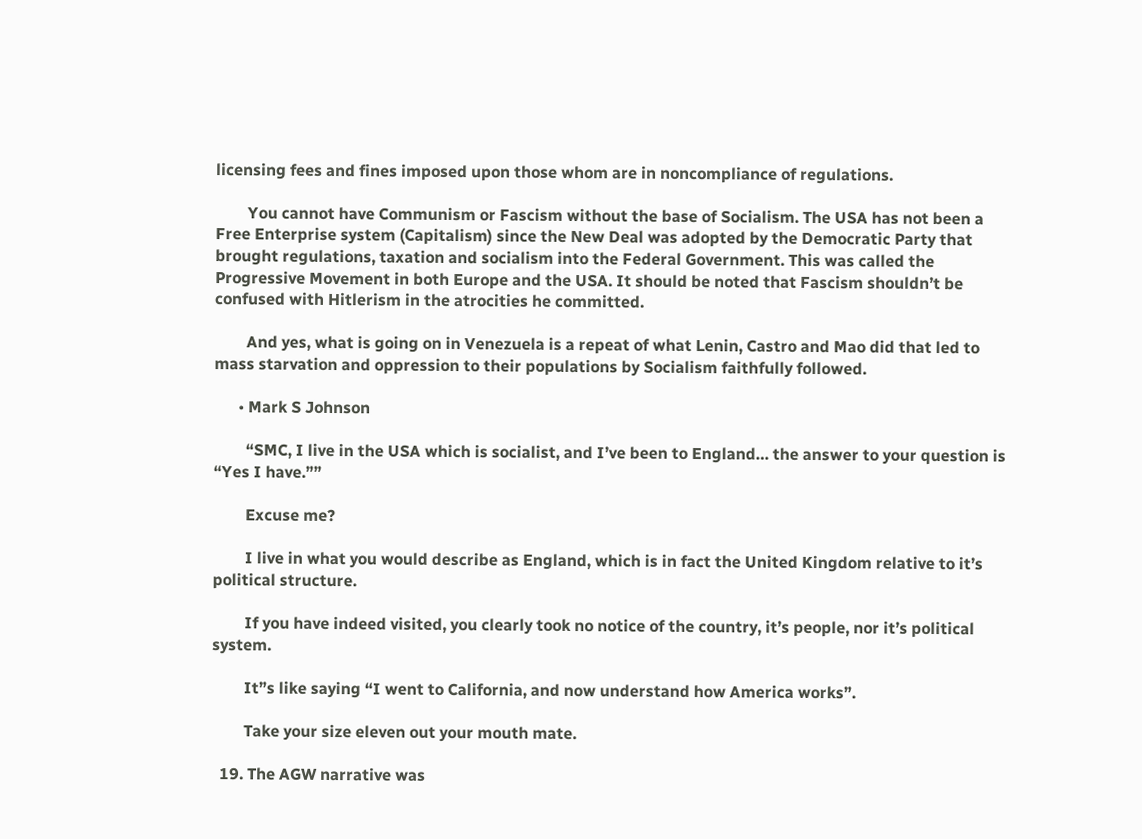licensing fees and fines imposed upon those whom are in noncompliance of regulations.

        You cannot have Communism or Fascism without the base of Socialism. The USA has not been a Free Enterprise system (Capitalism) since the New Deal was adopted by the Democratic Party that brought regulations, taxation and socialism into the Federal Government. This was called the Progressive Movement in both Europe and the USA. It should be noted that Fascism shouldn’t be confused with Hitlerism in the atrocities he committed.

        And yes, what is going on in Venezuela is a repeat of what Lenin, Castro and Mao did that led to mass starvation and oppression to their populations by Socialism faithfully followed.

      • Mark S Johnson

        “SMC, I live in the USA which is socialist, and I’ve been to England… the answer to your question is “Yes I have.””

        Excuse me?

        I live in what you would describe as England, which is in fact the United Kingdom relative to it’s political structure.

        If you have indeed visited, you clearly took no notice of the country, it’s people, nor it’s political system.

        It”s like saying “I went to California, and now understand how America works”.

        Take your size eleven out your mouth mate.

  19. The AGW narrative was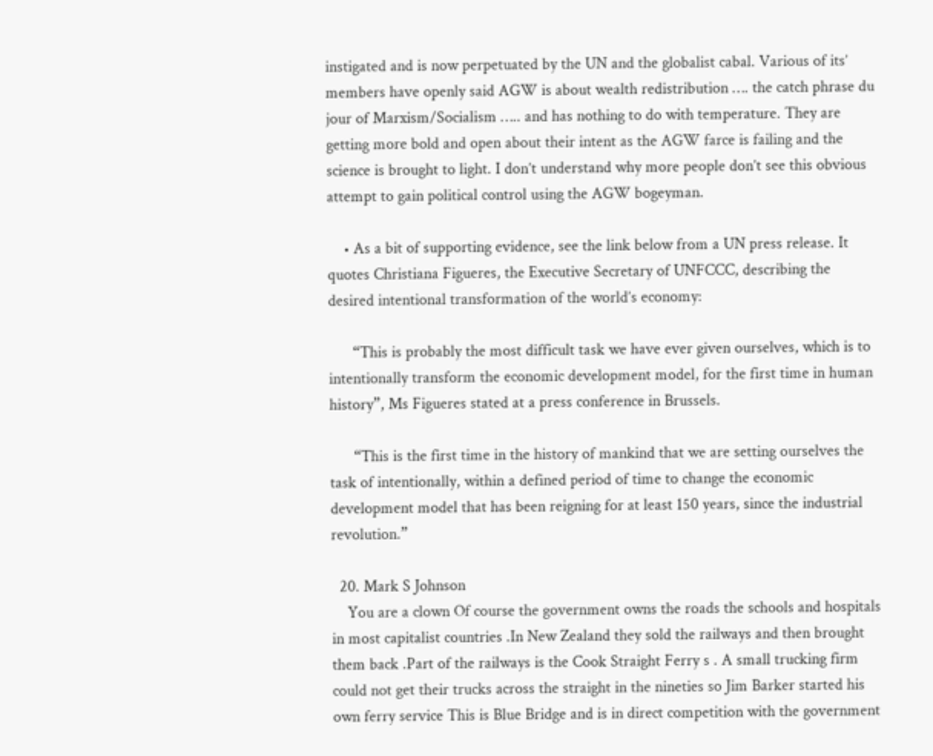instigated and is now perpetuated by the UN and the globalist cabal. Various of its’ members have openly said AGW is about wealth redistribution …. the catch phrase du jour of Marxism/Socialism ….. and has nothing to do with temperature. They are getting more bold and open about their intent as the AGW farce is failing and the science is brought to light. I don’t understand why more people don’t see this obvious attempt to gain political control using the AGW bogeyman.

    • As a bit of supporting evidence, see the link below from a UN press release. It quotes Christiana Figueres, the Executive Secretary of UNFCCC, describing the desired intentional transformation of the world’s economy:

      “This is probably the most difficult task we have ever given ourselves, which is to intentionally transform the economic development model, for the first time in human history”, Ms Figueres stated at a press conference in Brussels.

      “This is the first time in the history of mankind that we are setting ourselves the task of intentionally, within a defined period of time to change the economic development model that has been reigning for at least 150 years, since the industrial revolution.”

  20. Mark S Johnson
    You are a clown Of course the government owns the roads the schools and hospitals in most capitalist countries .In New Zealand they sold the railways and then brought them back .Part of the railways is the Cook Straight Ferry s . A small trucking firm could not get their trucks across the straight in the nineties so Jim Barker started his own ferry service This is Blue Bridge and is in direct competition with the government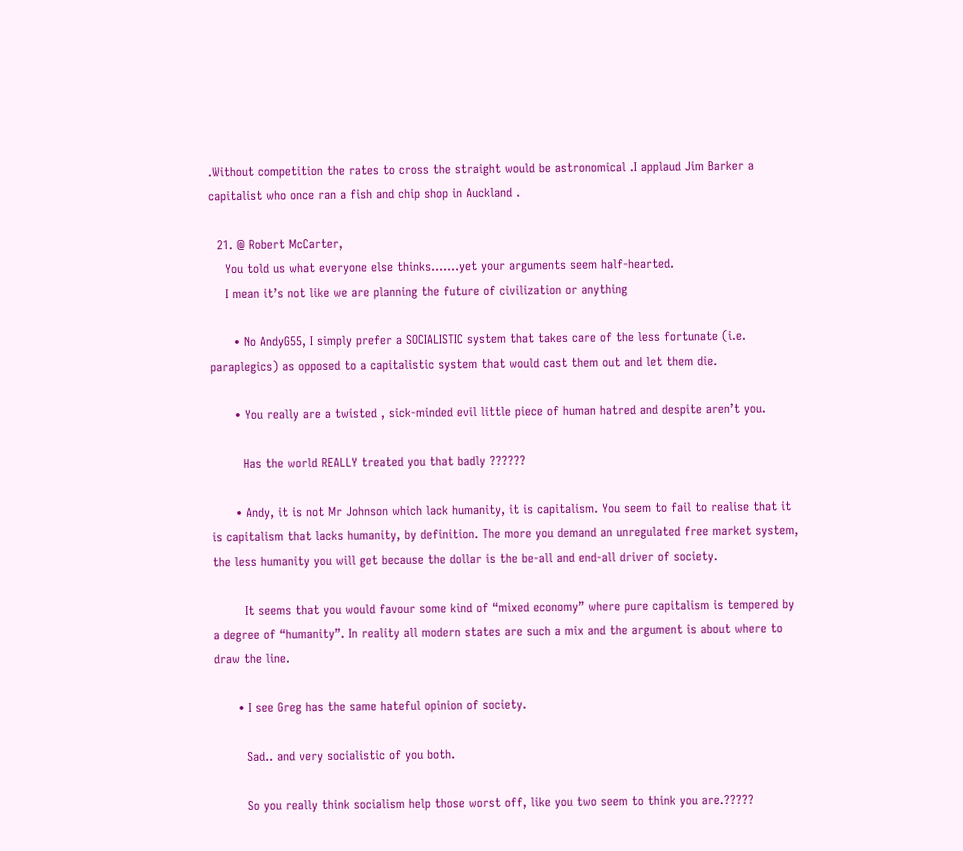.Without competition the rates to cross the straight would be astronomical .I applaud Jim Barker a capitalist who once ran a fish and chip shop in Auckland .

  21. @ Robert McCarter,
    You told us what everyone else thinks…….yet your arguments seem half-hearted.
    I mean it’s not like we are planning the future of civilization or anything

      • No AndyG55, I simply prefer a SOCIALISTIC system that takes care of the less fortunate (i.e. paraplegics) as opposed to a capitalistic system that would cast them out and let them die.

      • You really are a twisted , sick-minded evil little piece of human hatred and despite aren’t you.

        Has the world REALLY treated you that badly ??????

      • Andy, it is not Mr Johnson which lack humanity, it is capitalism. You seem to fail to realise that it is capitalism that lacks humanity, by definition. The more you demand an unregulated free market system, the less humanity you will get because the dollar is the be-all and end-all driver of society.

        It seems that you would favour some kind of “mixed economy” where pure capitalism is tempered by a degree of “humanity”. In reality all modern states are such a mix and the argument is about where to draw the line.

      • I see Greg has the same hateful opinion of society.

        Sad.. and very socialistic of you both.

        So you really think socialism help those worst off, like you two seem to think you are.?????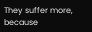They suffer more, because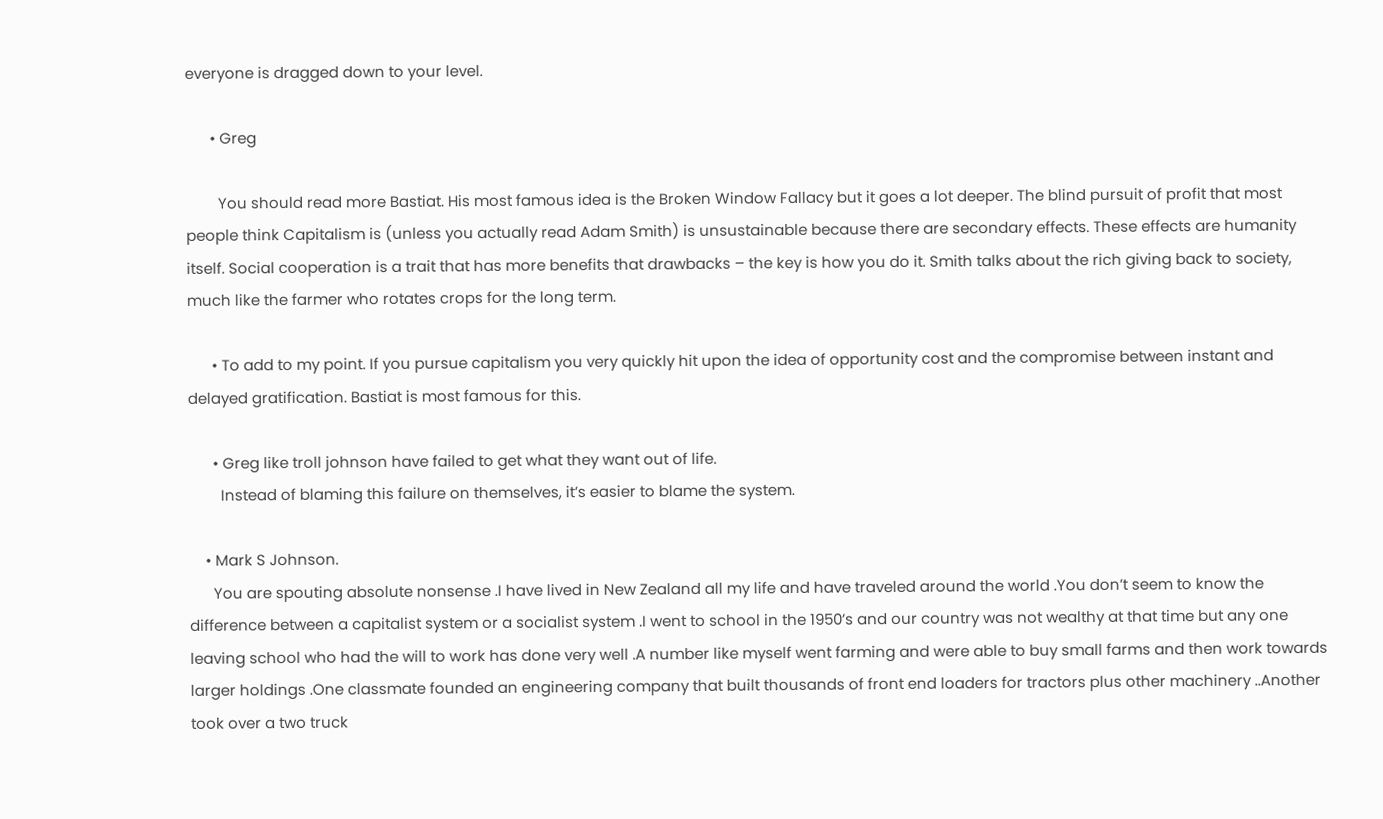everyone is dragged down to your level.

      • Greg

        You should read more Bastiat. His most famous idea is the Broken Window Fallacy but it goes a lot deeper. The blind pursuit of profit that most people think Capitalism is (unless you actually read Adam Smith) is unsustainable because there are secondary effects. These effects are humanity itself. Social cooperation is a trait that has more benefits that drawbacks – the key is how you do it. Smith talks about the rich giving back to society, much like the farmer who rotates crops for the long term.

      • To add to my point. If you pursue capitalism you very quickly hit upon the idea of opportunity cost and the compromise between instant and delayed gratification. Bastiat is most famous for this.

      • Greg like troll johnson have failed to get what they want out of life.
        Instead of blaming this failure on themselves, it’s easier to blame the system.

    • Mark S Johnson.
      You are spouting absolute nonsense .I have lived in New Zealand all my life and have traveled around the world .You don’t seem to know the difference between a capitalist system or a socialist system .I went to school in the 1950’s and our country was not wealthy at that time but any one leaving school who had the will to work has done very well .A number like myself went farming and were able to buy small farms and then work towards larger holdings .One classmate founded an engineering company that built thousands of front end loaders for tractors plus other machinery ..Another took over a two truck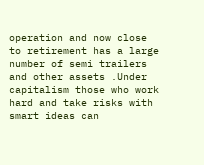operation and now close to retirement has a large number of semi trailers and other assets .Under capitalism those who work hard and take risks with smart ideas can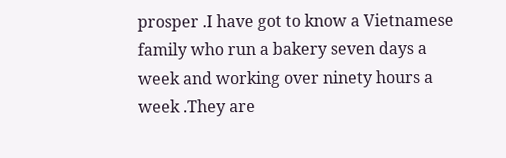prosper .I have got to know a Vietnamese family who run a bakery seven days a week and working over ninety hours a week .They are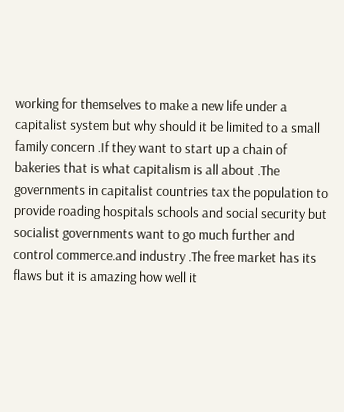working for themselves to make a new life under a capitalist system but why should it be limited to a small family concern .If they want to start up a chain of bakeries that is what capitalism is all about .The governments in capitalist countries tax the population to provide roading hospitals schools and social security but socialist governments want to go much further and control commerce.and industry .The free market has its flaws but it is amazing how well it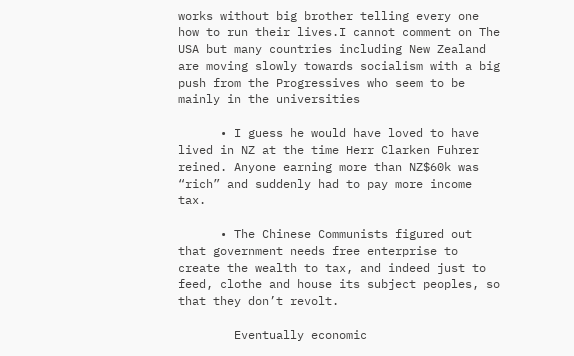works without big brother telling every one how to run their lives.I cannot comment on The USA but many countries including New Zealand are moving slowly towards socialism with a big push from the Progressives who seem to be mainly in the universities

      • I guess he would have loved to have lived in NZ at the time Herr Clarken Fuhrer reined. Anyone earning more than NZ$60k was “rich” and suddenly had to pay more income tax.

      • The Chinese Communists figured out that government needs free enterprise to create the wealth to tax, and indeed just to feed, clothe and house its subject peoples, so that they don’t revolt.

        Eventually economic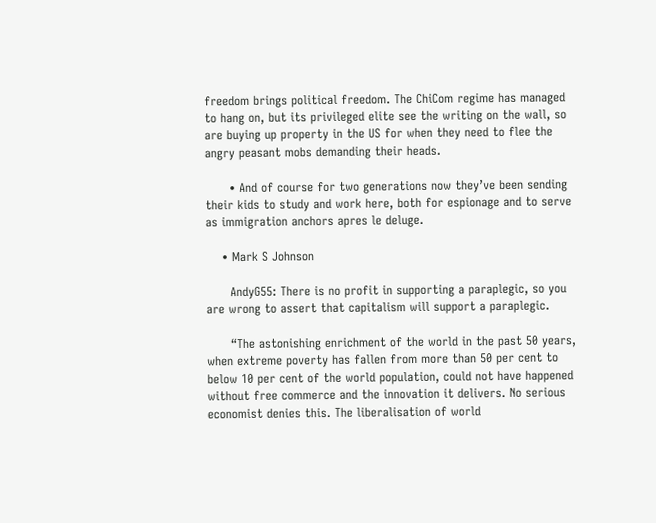freedom brings political freedom. The ChiCom regime has managed to hang on, but its privileged elite see the writing on the wall, so are buying up property in the US for when they need to flee the angry peasant mobs demanding their heads.

      • And of course for two generations now they’ve been sending their kids to study and work here, both for espionage and to serve as immigration anchors apres le deluge.

    • Mark S Johnson

      AndyG55: There is no profit in supporting a paraplegic, so you are wrong to assert that capitalism will support a paraplegic.

      “The astonishing enrichment of the world in the past 50 years, when extreme poverty has fallen from more than 50 per cent to below 10 per cent of the world population, could not have happened without free commerce and the innovation it delivers. No serious economist denies this. The liberalisation of world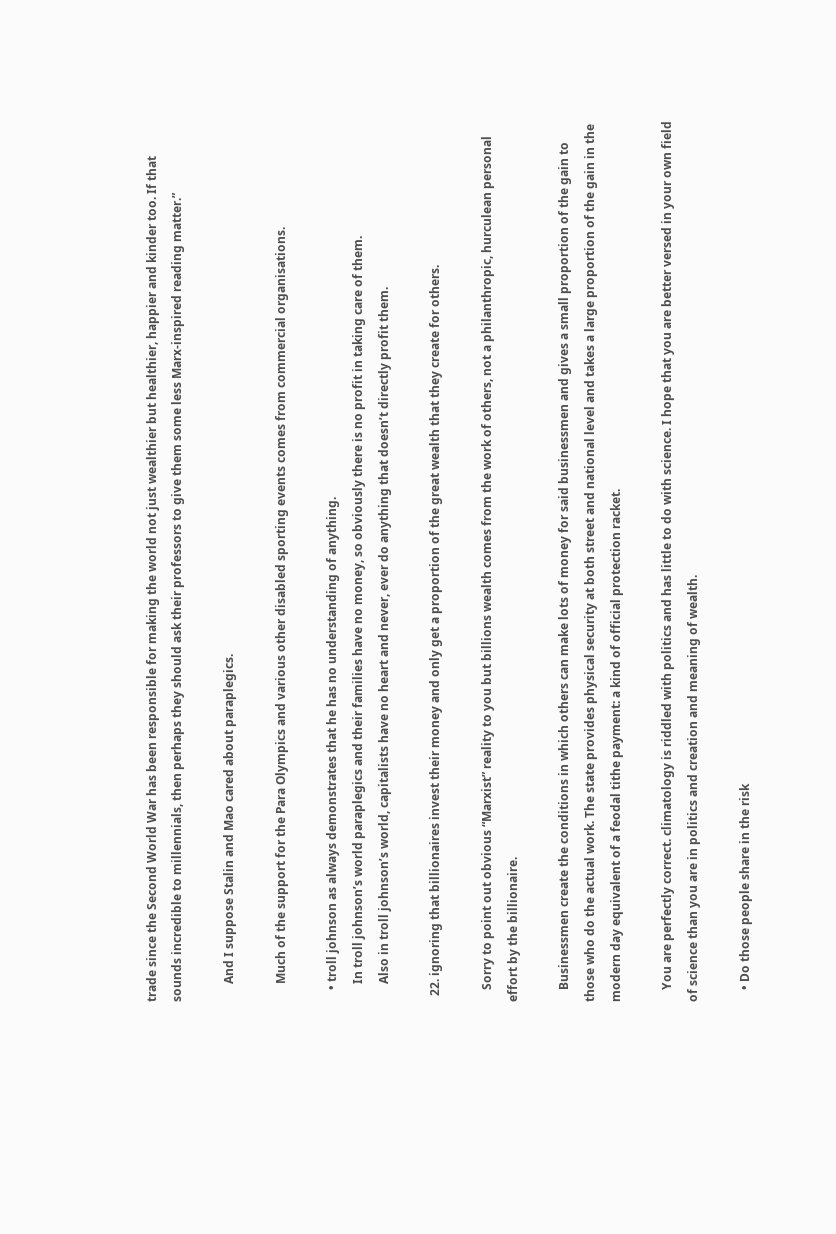trade since the Second World War has been responsible for making the world not just wealthier but healthier, happier and kinder too. If that sounds incredible to millennials, then perhaps they should ask their professors to give them some less Marx-inspired reading matter.”

      And I suppose Stalin and Mao cared about paraplegics.

      Much of the support for the Para Olympics and various other disabled sporting events comes from commercial organisations.

    • troll johnson as always demonstrates that he has no understanding of anything.
      In troll johnson’s world paraplegics and their families have no money, so obviously there is no profit in taking care of them.
      Also in troll johnson’s world, capitalists have no heart and never, ever do anything that doesn’t directly profit them.

  22. ignoring that billionaires invest their money and only get a proportion of the great wealth that they create for others.

    Sorry to point out obvious “Marxist” reality to you but billions wealth comes from the work of others, not a philanthropic, hurculean personal effort by the billionaire.

    Businessmen create the conditions in which others can make lots of money for said businessmen and gives a small proportion of the gain to those who do the actual work. The state provides physical security at both street and national level and takes a large proportion of the gain in the modern day equivalent of a feodal tithe payment: a kind of official protection racket.

    You are perfectly correct. climatology is riddled with politics and has little to do with science. I hope that you are better versed in your own field of science than you are in politics and creation and meaning of wealth.

    • Do those people share in the risk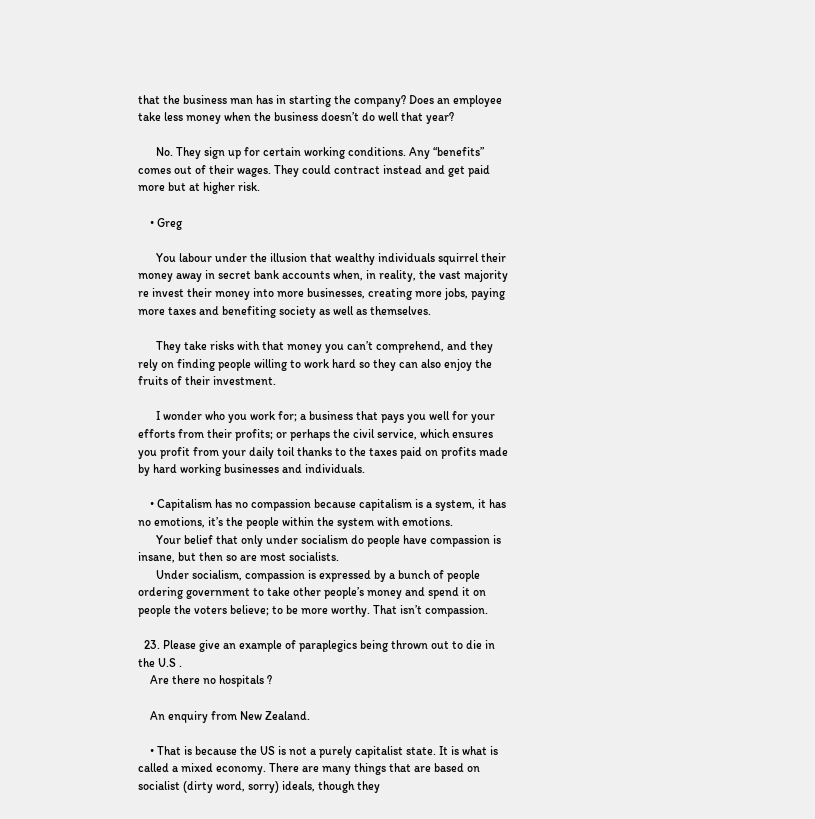that the business man has in starting the company? Does an employee take less money when the business doesn’t do well that year?

      No. They sign up for certain working conditions. Any “benefits” comes out of their wages. They could contract instead and get paid more but at higher risk.

    • Greg

      You labour under the illusion that wealthy individuals squirrel their money away in secret bank accounts when, in reality, the vast majority re invest their money into more businesses, creating more jobs, paying more taxes and benefiting society as well as themselves.

      They take risks with that money you can’t comprehend, and they rely on finding people willing to work hard so they can also enjoy the fruits of their investment.

      I wonder who you work for; a business that pays you well for your efforts from their profits; or perhaps the civil service, which ensures you profit from your daily toil thanks to the taxes paid on profits made by hard working businesses and individuals.

    • Capitalism has no compassion because capitalism is a system, it has no emotions, it’s the people within the system with emotions.
      Your belief that only under socialism do people have compassion is insane, but then so are most socialists.
      Under socialism, compassion is expressed by a bunch of people ordering government to take other people’s money and spend it on people the voters believe; to be more worthy. That isn’t compassion.

  23. Please give an example of paraplegics being thrown out to die in the U.S .
    Are there no hospitals ?

    An enquiry from New Zealand.

    • That is because the US is not a purely capitalist state. It is what is called a mixed economy. There are many things that are based on socialist (dirty word, sorry) ideals, though they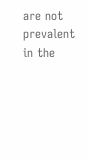are not prevalent in the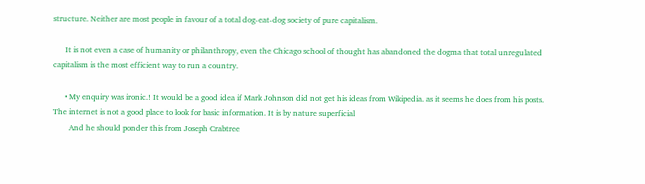structure. Neither are most people in favour of a total dog-eat-dog society of pure capitalism.

      It is not even a case of humanity or philanthropy, even the Chicago school of thought has abandoned the dogma that total unregulated capitalism is the most efficient way to run a country.

      • My enquiry was ironic.! It would be a good idea if Mark Johnson did not get his ideas from Wikipedia. as it seems he does from his posts. The internet is not a good place to look for basic information. It is by nature superficial
        And he should ponder this from Joseph Crabtree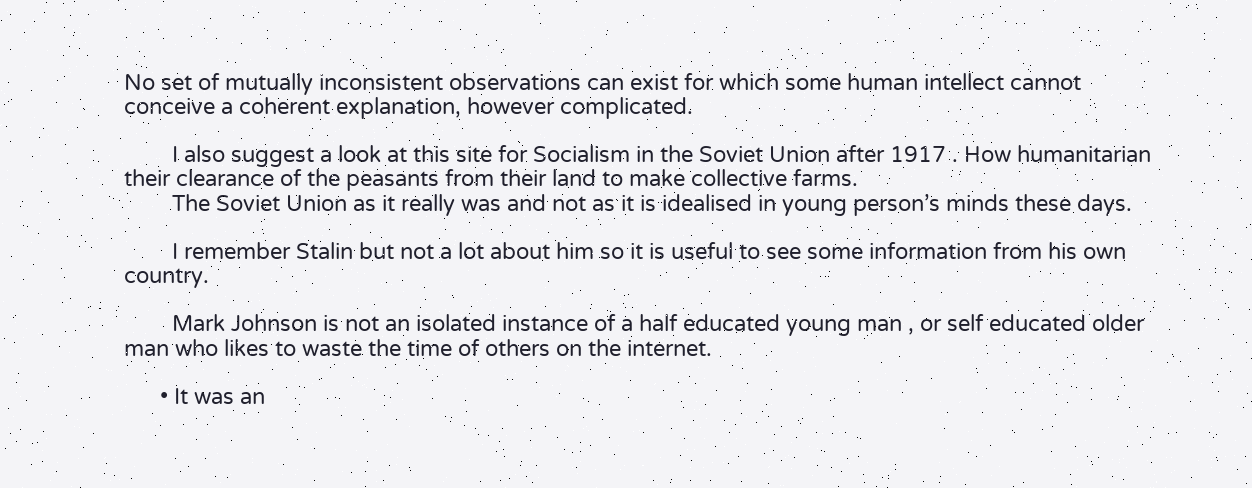No set of mutually inconsistent observations can exist for which some human intellect cannot conceive a coherent explanation, however complicated.

        I also suggest a look at this site for Socialism in the Soviet Union after 1917 . How humanitarian their clearance of the peasants from their land to make collective farms.
        The Soviet Union as it really was and not as it is idealised in young person’s minds these days.

        I remember Stalin but not a lot about him so it is useful to see some information from his own country.

        Mark Johnson is not an isolated instance of a half educated young man , or self educated older man who likes to waste the time of others on the internet.

      • It was an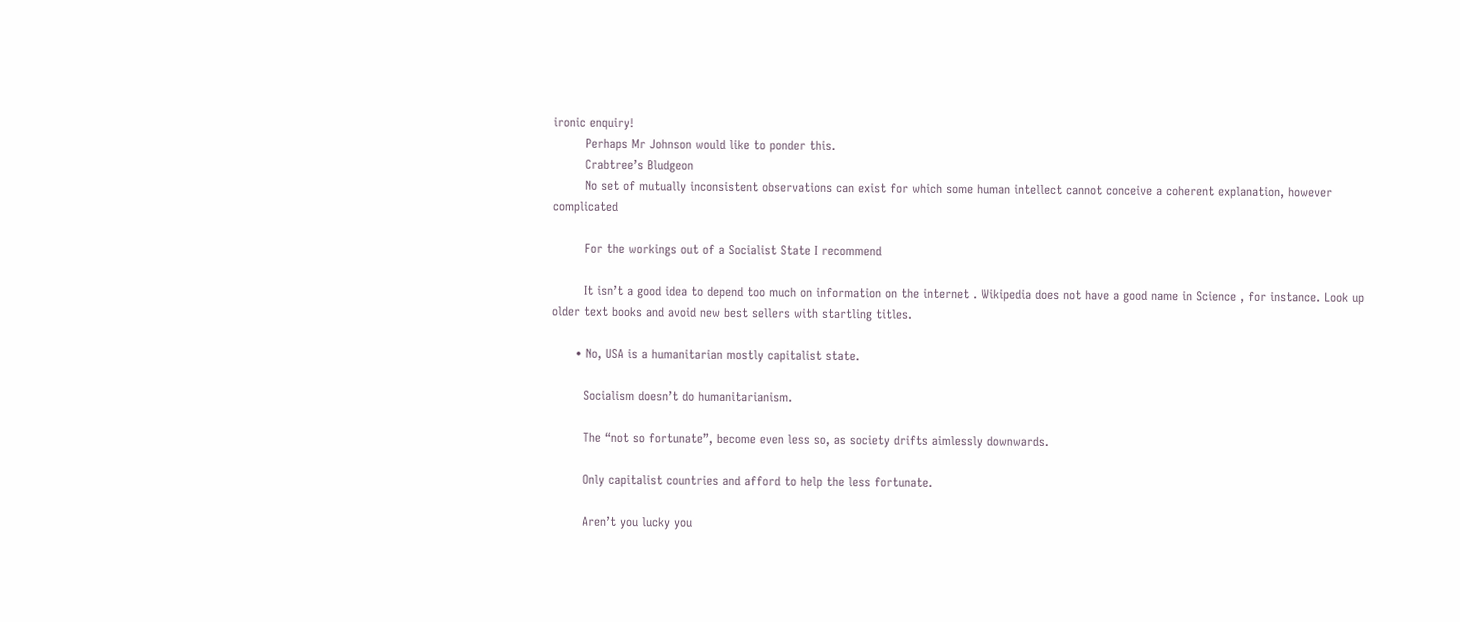ironic enquiry!
        Perhaps Mr Johnson would like to ponder this.
        Crabtree’s Bludgeon
        No set of mutually inconsistent observations can exist for which some human intellect cannot conceive a coherent explanation, however complicated

        For the workings out of a Socialist State I recommend

        It isn’t a good idea to depend too much on information on the internet . Wikipedia does not have a good name in Science , for instance. Look up older text books and avoid new best sellers with startling titles.

      • No, USA is a humanitarian mostly capitalist state.

        Socialism doesn’t do humanitarianism.

        The “not so fortunate”, become even less so, as society drifts aimlessly downwards.

        Only capitalist countries and afford to help the less fortunate.

        Aren’t you lucky you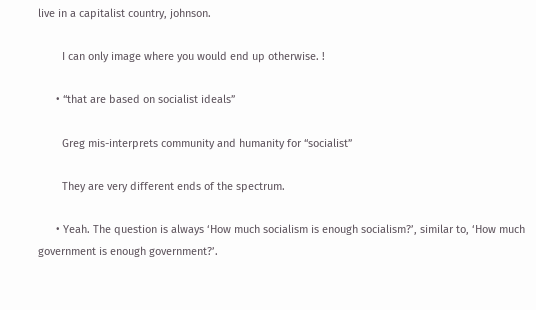live in a capitalist country, johnson.

        I can only image where you would end up otherwise. !

      • “that are based on socialist ideals”

        Greg mis-interprets community and humanity for “socialist”

        They are very different ends of the spectrum.

      • Yeah. The question is always ‘How much socialism is enough socialism?’, similar to, ‘How much government is enough government?’.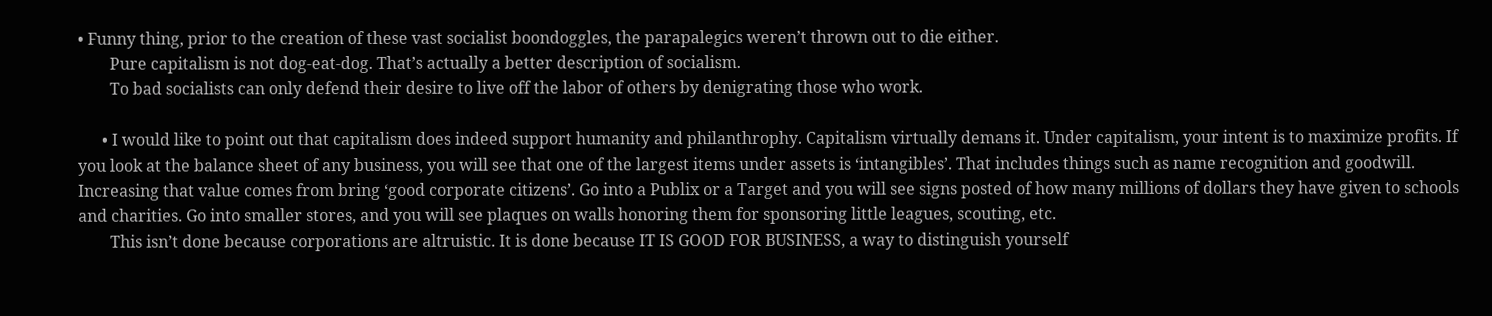• Funny thing, prior to the creation of these vast socialist boondoggles, the parapalegics weren’t thrown out to die either.
        Pure capitalism is not dog-eat-dog. That’s actually a better description of socialism.
        To bad socialists can only defend their desire to live off the labor of others by denigrating those who work.

      • I would like to point out that capitalism does indeed support humanity and philanthrophy. Capitalism virtually demans it. Under capitalism, your intent is to maximize profits. If you look at the balance sheet of any business, you will see that one of the largest items under assets is ‘intangibles’. That includes things such as name recognition and goodwill. Increasing that value comes from bring ‘good corporate citizens’. Go into a Publix or a Target and you will see signs posted of how many millions of dollars they have given to schools and charities. Go into smaller stores, and you will see plaques on walls honoring them for sponsoring little leagues, scouting, etc.
        This isn’t done because corporations are altruistic. It is done because IT IS GOOD FOR BUSINESS, a way to distinguish yourself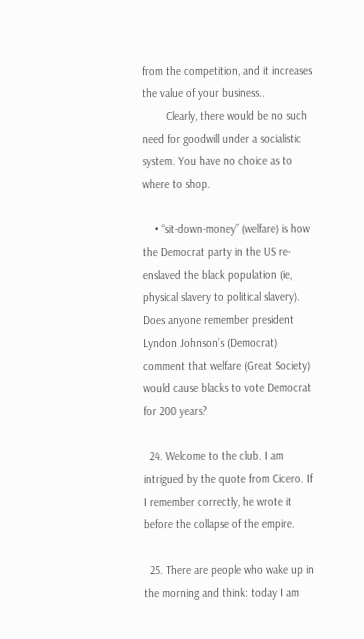from the competition, and it increases the value of your business..
        Clearly, there would be no such need for goodwill under a socialistic system. You have no choice as to where to shop.

    • “sit-down-money” (welfare) is how the Democrat party in the US re-enslaved the black population (ie, physical slavery to political slavery). Does anyone remember president Lyndon Johnson’s (Democrat) comment that welfare (Great Society) would cause blacks to vote Democrat for 200 years?

  24. Welcome to the club. I am intrigued by the quote from Cicero. If I remember correctly, he wrote it before the collapse of the empire.

  25. There are people who wake up in the morning and think: today I am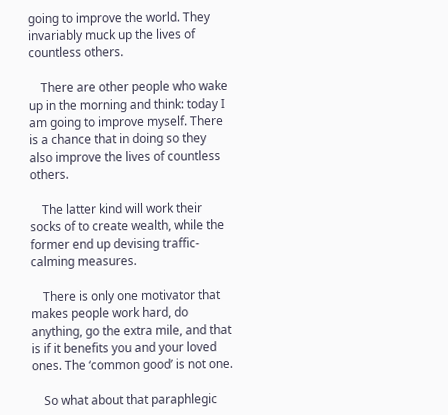going to improve the world. They invariably muck up the lives of countless others.

    There are other people who wake up in the morning and think: today I am going to improve myself. There is a chance that in doing so they also improve the lives of countless others.

    The latter kind will work their socks of to create wealth, while the former end up devising traffic-calming measures.

    There is only one motivator that makes people work hard, do anything, go the extra mile, and that is if it benefits you and your loved ones. The ‘common good’ is not one.

    So what about that paraphlegic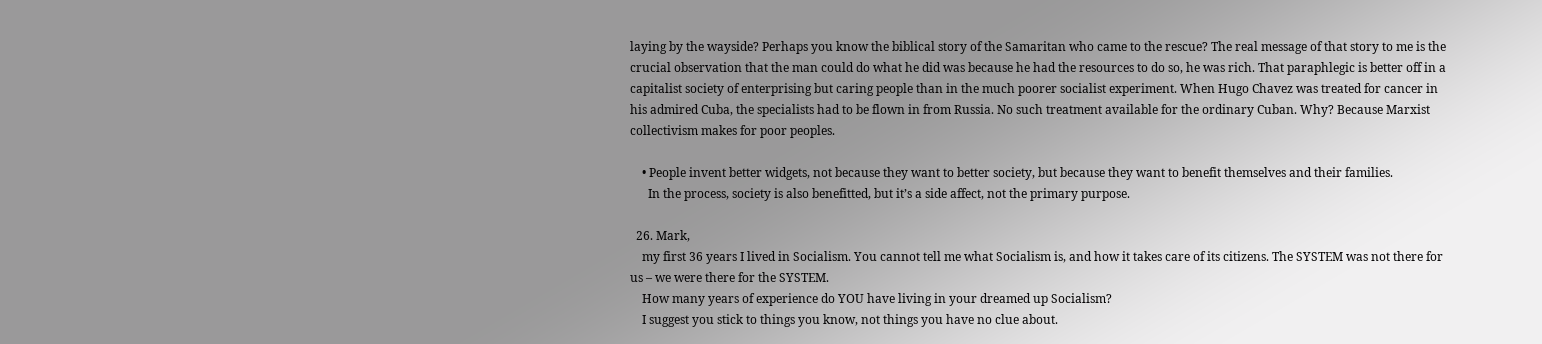laying by the wayside? Perhaps you know the biblical story of the Samaritan who came to the rescue? The real message of that story to me is the crucial observation that the man could do what he did was because he had the resources to do so, he was rich. That paraphlegic is better off in a capitalist society of enterprising but caring people than in the much poorer socialist experiment. When Hugo Chavez was treated for cancer in his admired Cuba, the specialists had to be flown in from Russia. No such treatment available for the ordinary Cuban. Why? Because Marxist collectivism makes for poor peoples.

    • People invent better widgets, not because they want to better society, but because they want to benefit themselves and their families.
      In the process, society is also benefitted, but it’s a side affect, not the primary purpose.

  26. Mark,
    my first 36 years I lived in Socialism. You cannot tell me what Socialism is, and how it takes care of its citizens. The SYSTEM was not there for us – we were there for the SYSTEM.
    How many years of experience do YOU have living in your dreamed up Socialism?
    I suggest you stick to things you know, not things you have no clue about.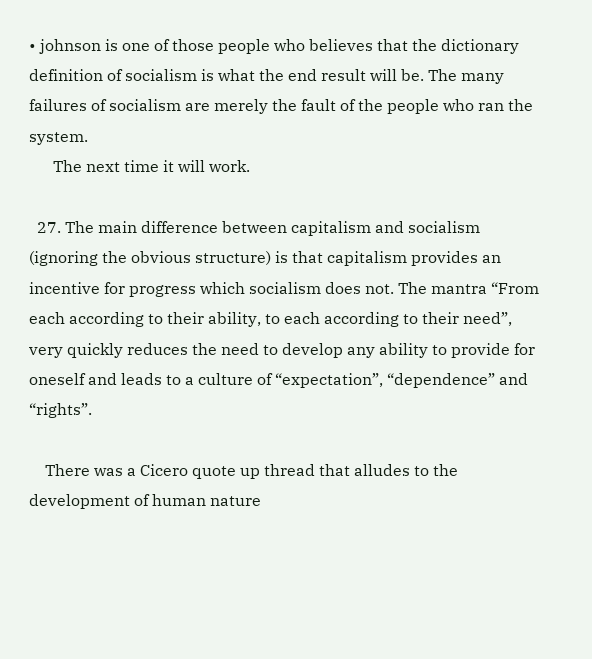• johnson is one of those people who believes that the dictionary definition of socialism is what the end result will be. The many failures of socialism are merely the fault of the people who ran the system.
      The next time it will work.

  27. The main difference between capitalism and socialism (ignoring the obvious structure) is that capitalism provides an incentive for progress which socialism does not. The mantra “From each according to their ability, to each according to their need”, very quickly reduces the need to develop any ability to provide for oneself and leads to a culture of “expectation”, “dependence” and “rights”.

    There was a Cicero quote up thread that alludes to the development of human nature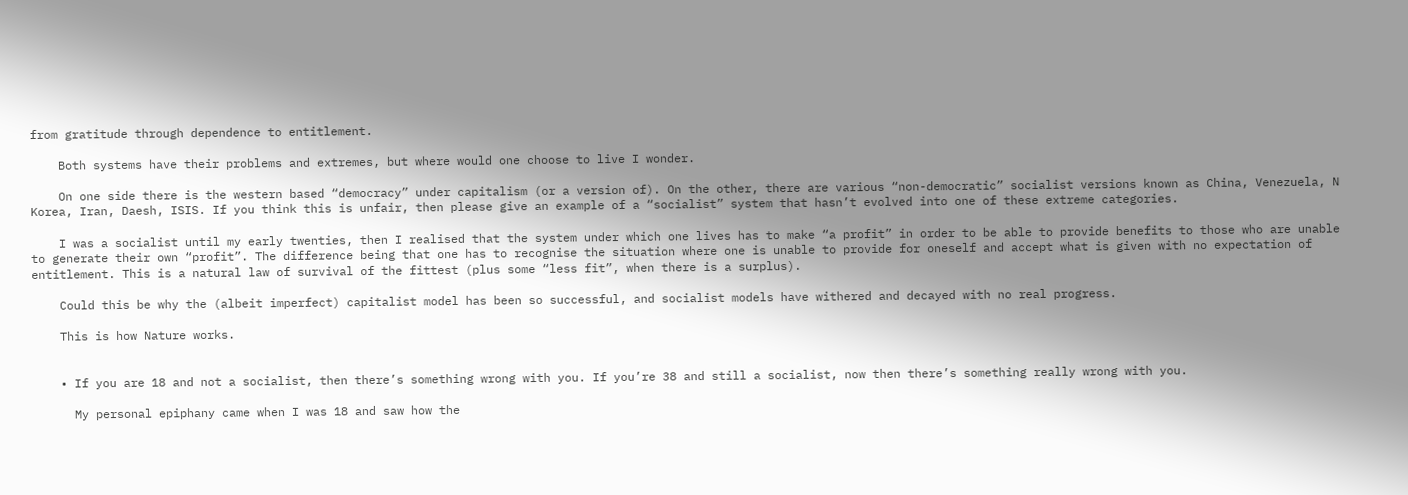from gratitude through dependence to entitlement.

    Both systems have their problems and extremes, but where would one choose to live I wonder.

    On one side there is the western based “democracy” under capitalism (or a version of). On the other, there are various “non-democratic” socialist versions known as China, Venezuela, N Korea, Iran, Daesh, ISIS. If you think this is unfair, then please give an example of a “socialist” system that hasn’t evolved into one of these extreme categories.

    I was a socialist until my early twenties, then I realised that the system under which one lives has to make “a profit” in order to be able to provide benefits to those who are unable to generate their own “profit”. The difference being that one has to recognise the situation where one is unable to provide for oneself and accept what is given with no expectation of entitlement. This is a natural law of survival of the fittest (plus some “less fit”, when there is a surplus).

    Could this be why the (albeit imperfect) capitalist model has been so successful, and socialist models have withered and decayed with no real progress.

    This is how Nature works.


    • If you are 18 and not a socialist, then there’s something wrong with you. If you’re 38 and still a socialist, now then there’s something really wrong with you.

      My personal epiphany came when I was 18 and saw how the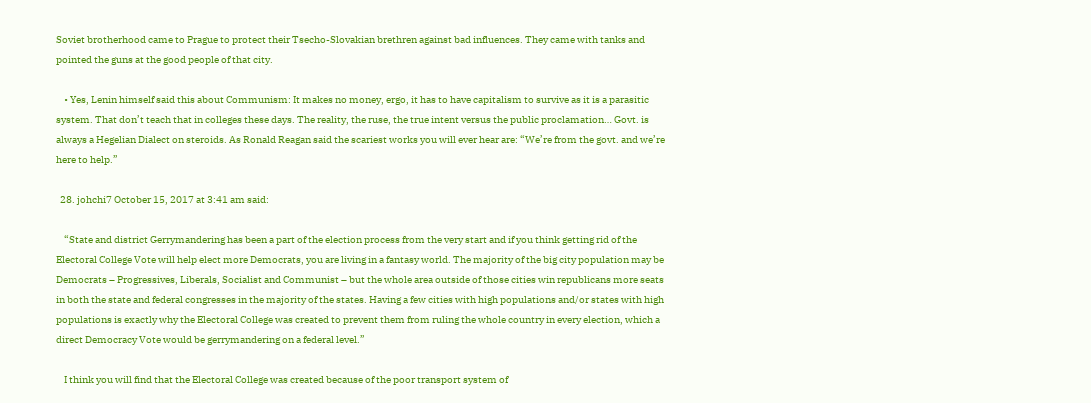Soviet brotherhood came to Prague to protect their Tsecho-Slovakian brethren against bad influences. They came with tanks and pointed the guns at the good people of that city.

    • Yes, Lenin himself said this about Communism: It makes no money, ergo, it has to have capitalism to survive as it is a parasitic system. That don’t teach that in colleges these days. The reality, the ruse, the true intent versus the public proclamation… Govt. is always a Hegelian Dialect on steroids. As Ronald Reagan said the scariest works you will ever hear are: “We’re from the govt. and we’re here to help.”

  28. johchi7 October 15, 2017 at 3:41 am said:

    “State and district Gerrymandering has been a part of the election process from the very start and if you think getting rid of the Electoral College Vote will help elect more Democrats, you are living in a fantasy world. The majority of the big city population may be Democrats – Progressives, Liberals, Socialist and Communist – but the whole area outside of those cities win republicans more seats in both the state and federal congresses in the majority of the states. Having a few cities with high populations and/or states with high populations is exactly why the Electoral College was created to prevent them from ruling the whole country in every election, which a direct Democracy Vote would be gerrymandering on a federal level.”

    I think you will find that the Electoral College was created because of the poor transport system of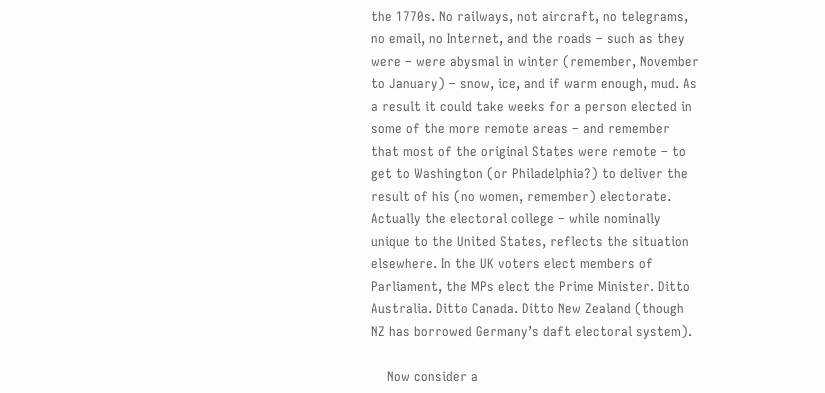the 1770s. No railways, not aircraft, no telegrams, no email, no Internet, and the roads – such as they were – were abysmal in winter (remember, November to January) – snow, ice, and if warm enough, mud. As a result it could take weeks for a person elected in some of the more remote areas – and remember that most of the original States were remote – to get to Washington (or Philadelphia?) to deliver the result of his (no women, remember) electorate. Actually the electoral college – while nominally unique to the United States, reflects the situation elsewhere. In the UK voters elect members of Parliament, the MPs elect the Prime Minister. Ditto Australia. Ditto Canada. Ditto New Zealand (though NZ has borrowed Germany’s daft electoral system).

    Now consider a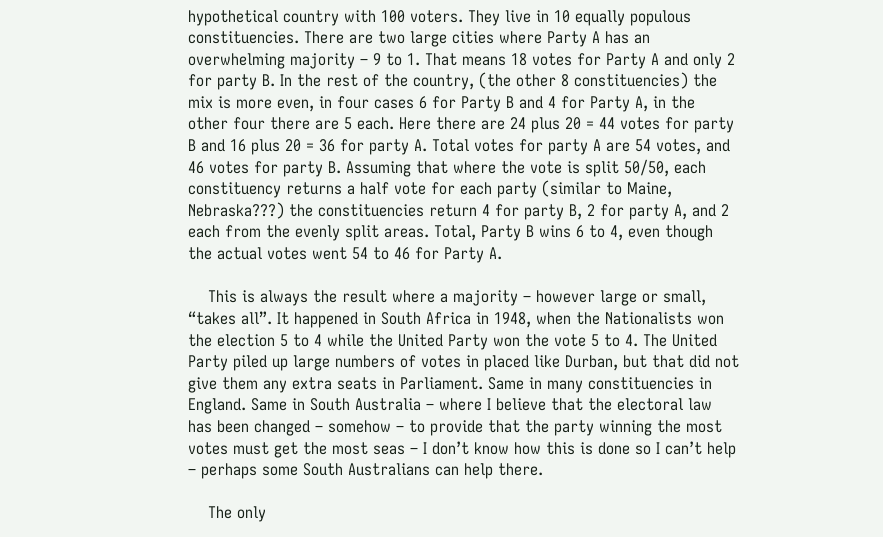hypothetical country with 100 voters. They live in 10 equally populous constituencies. There are two large cities where Party A has an overwhelming majority – 9 to 1. That means 18 votes for Party A and only 2 for party B. In the rest of the country, (the other 8 constituencies) the mix is more even, in four cases 6 for Party B and 4 for Party A, in the other four there are 5 each. Here there are 24 plus 20 = 44 votes for party B and 16 plus 20 = 36 for party A. Total votes for party A are 54 votes, and 46 votes for party B. Assuming that where the vote is split 50/50, each constituency returns a half vote for each party (similar to Maine, Nebraska???) the constituencies return 4 for party B, 2 for party A, and 2 each from the evenly split areas. Total, Party B wins 6 to 4, even though the actual votes went 54 to 46 for Party A.

    This is always the result where a majority – however large or small, “takes all”. It happened in South Africa in 1948, when the Nationalists won the election 5 to 4 while the United Party won the vote 5 to 4. The United Party piled up large numbers of votes in placed like Durban, but that did not give them any extra seats in Parliament. Same in many constituencies in England. Same in South Australia – where I believe that the electoral law has been changed – somehow – to provide that the party winning the most votes must get the most seas – I don’t know how this is done so I can’t help – perhaps some South Australians can help there.

    The only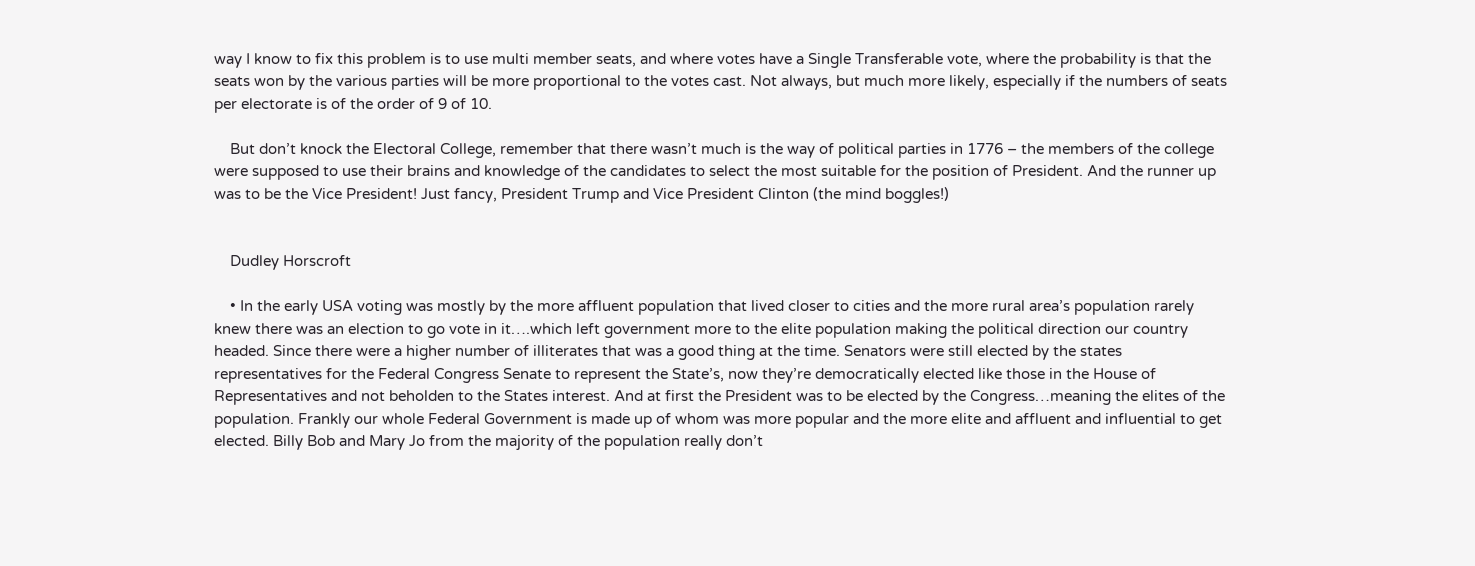way I know to fix this problem is to use multi member seats, and where votes have a Single Transferable vote, where the probability is that the seats won by the various parties will be more proportional to the votes cast. Not always, but much more likely, especially if the numbers of seats per electorate is of the order of 9 of 10.

    But don’t knock the Electoral College, remember that there wasn’t much is the way of political parties in 1776 – the members of the college were supposed to use their brains and knowledge of the candidates to select the most suitable for the position of President. And the runner up was to be the Vice President! Just fancy, President Trump and Vice President Clinton (the mind boggles!)


    Dudley Horscroft

    • In the early USA voting was mostly by the more affluent population that lived closer to cities and the more rural area’s population rarely knew there was an election to go vote in it….which left government more to the elite population making the political direction our country headed. Since there were a higher number of illiterates that was a good thing at the time. Senators were still elected by the states representatives for the Federal Congress Senate to represent the State’s, now they’re democratically elected like those in the House of Representatives and not beholden to the States interest. And at first the President was to be elected by the Congress…meaning the elites of the population. Frankly our whole Federal Government is made up of whom was more popular and the more elite and affluent and influential to get elected. Billy Bob and Mary Jo from the majority of the population really don’t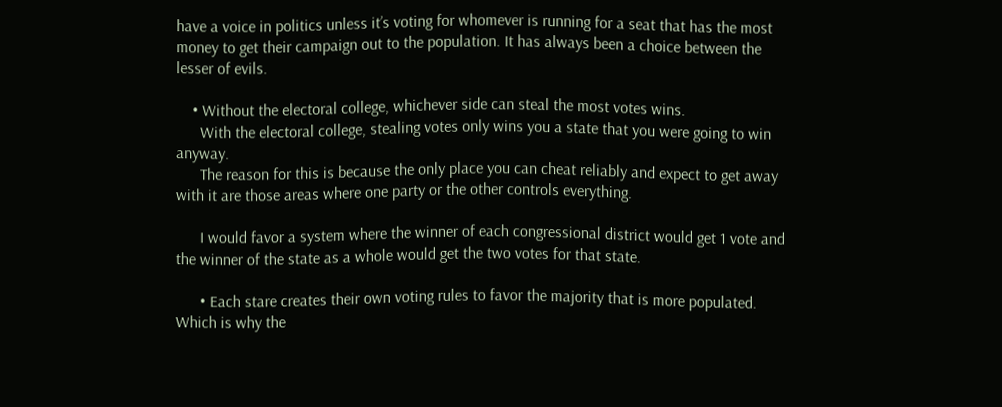have a voice in politics unless it’s voting for whomever is running for a seat that has the most money to get their campaign out to the population. It has always been a choice between the lesser of evils.

    • Without the electoral college, whichever side can steal the most votes wins.
      With the electoral college, stealing votes only wins you a state that you were going to win anyway.
      The reason for this is because the only place you can cheat reliably and expect to get away with it are those areas where one party or the other controls everything.

      I would favor a system where the winner of each congressional district would get 1 vote and the winner of the state as a whole would get the two votes for that state.

      • Each stare creates their own voting rules to favor the majority that is more populated. Which is why the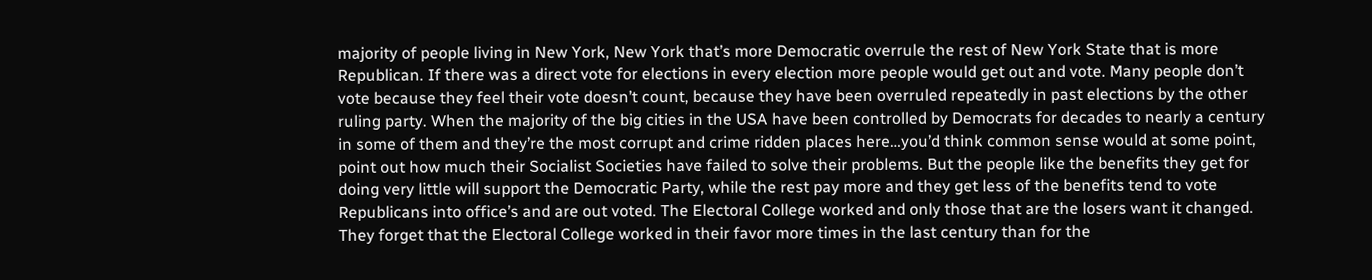majority of people living in New York, New York that’s more Democratic overrule the rest of New York State that is more Republican. If there was a direct vote for elections in every election more people would get out and vote. Many people don’t vote because they feel their vote doesn’t count, because they have been overruled repeatedly in past elections by the other ruling party. When the majority of the big cities in the USA have been controlled by Democrats for decades to nearly a century in some of them and they’re the most corrupt and crime ridden places here…you’d think common sense would at some point, point out how much their Socialist Societies have failed to solve their problems. But the people like the benefits they get for doing very little will support the Democratic Party, while the rest pay more and they get less of the benefits tend to vote Republicans into office’s and are out voted. The Electoral College worked and only those that are the losers want it changed. They forget that the Electoral College worked in their favor more times in the last century than for the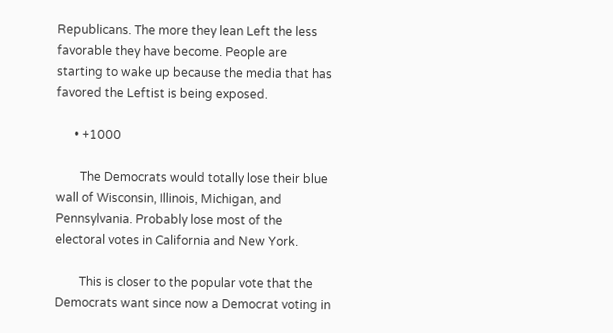Republicans. The more they lean Left the less favorable they have become. People are starting to wake up because the media that has favored the Leftist is being exposed.

      • +1000

        The Democrats would totally lose their blue wall of Wisconsin, Illinois, Michigan, and Pennsylvania. Probably lose most of the electoral votes in California and New York.

        This is closer to the popular vote that the Democrats want since now a Democrat voting in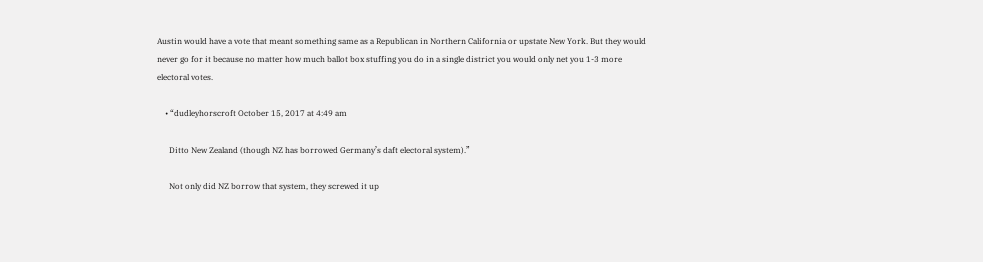Austin would have a vote that meant something same as a Republican in Northern California or upstate New York. But they would never go for it because no matter how much ballot box stuffing you do in a single district you would only net you 1-3 more electoral votes.

    • “dudleyhorscroft October 15, 2017 at 4:49 am

      Ditto New Zealand (though NZ has borrowed Germany’s daft electoral system).”

      Not only did NZ borrow that system, they screwed it up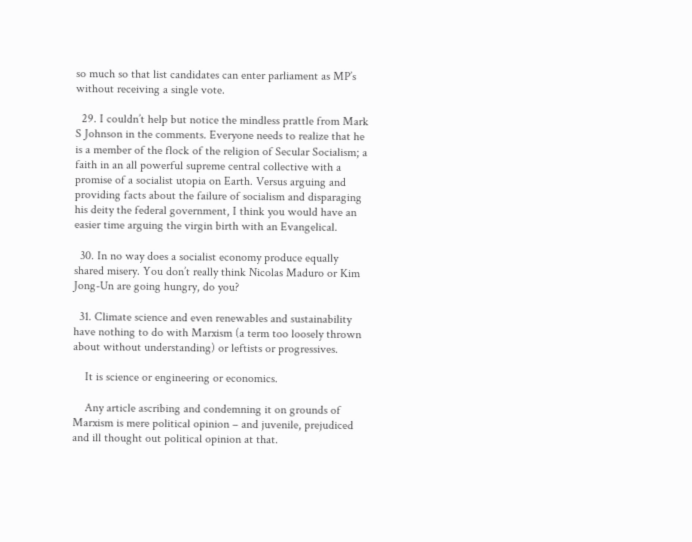so much so that list candidates can enter parliament as MP’s without receiving a single vote.

  29. I couldn’t help but notice the mindless prattle from Mark S Johnson in the comments. Everyone needs to realize that he is a member of the flock of the religion of Secular Socialism; a faith in an all powerful supreme central collective with a promise of a socialist utopia on Earth. Versus arguing and providing facts about the failure of socialism and disparaging his deity the federal government, I think you would have an easier time arguing the virgin birth with an Evangelical.

  30. In no way does a socialist economy produce equally shared misery. You don’t really think Nicolas Maduro or Kim Jong-Un are going hungry, do you?

  31. Climate science and even renewables and sustainability have nothing to do with Marxism (a term too loosely thrown about without understanding) or leftists or progressives.

    It is science or engineering or economics.

    Any article ascribing and condemning it on grounds of Marxism is mere political opinion – and juvenile, prejudiced and ill thought out political opinion at that.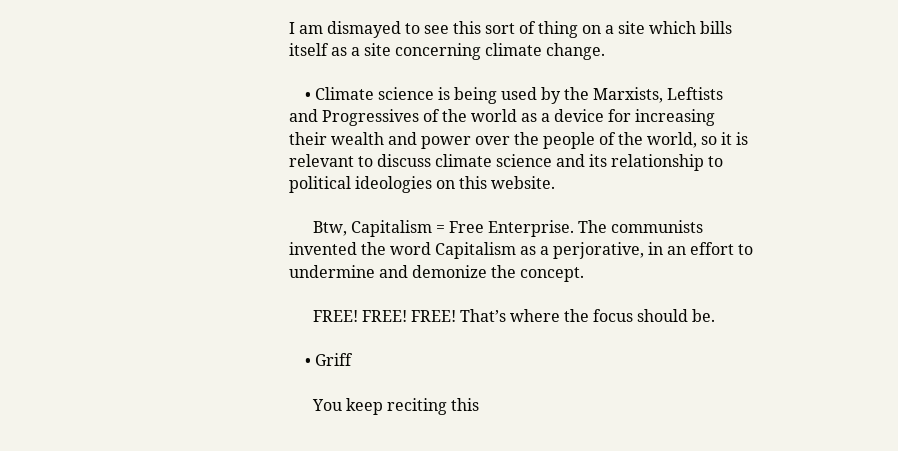I am dismayed to see this sort of thing on a site which bills itself as a site concerning climate change.

    • Climate science is being used by the Marxists, Leftists and Progressives of the world as a device for increasing their wealth and power over the people of the world, so it is relevant to discuss climate science and its relationship to political ideologies on this website.

      Btw, Capitalism = Free Enterprise. The communists invented the word Capitalism as a perjorative, in an effort to undermine and demonize the concept.

      FREE! FREE! FREE! That’s where the focus should be.

    • Griff

      You keep reciting this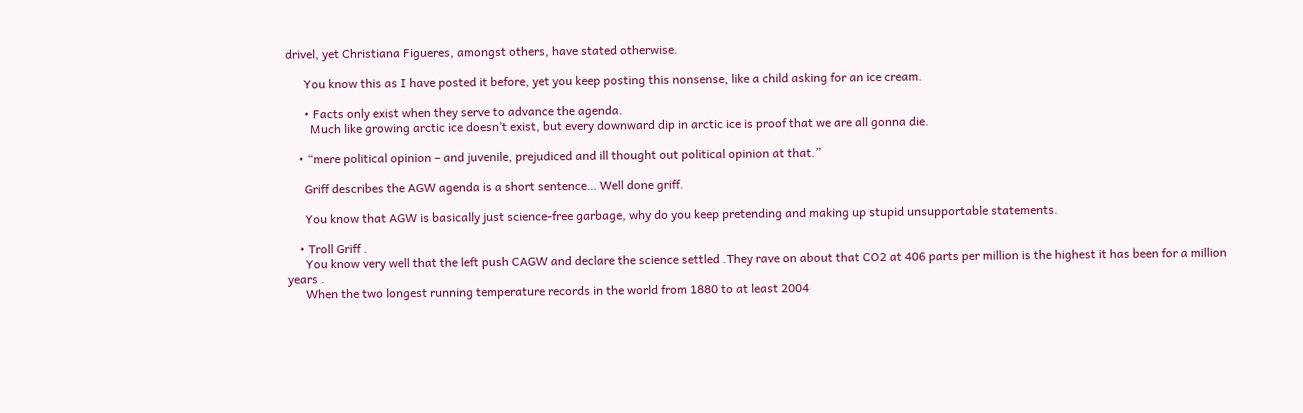drivel, yet Christiana Figueres, amongst others, have stated otherwise.

      You know this as I have posted it before, yet you keep posting this nonsense, like a child asking for an ice cream.

      • Facts only exist when they serve to advance the agenda.
        Much like growing arctic ice doesn’t exist, but every downward dip in arctic ice is proof that we are all gonna die.

    • “mere political opinion – and juvenile, prejudiced and ill thought out political opinion at that.”

      Griff describes the AGW agenda is a short sentence… Well done griff.

      You know that AGW is basically just science-free garbage, why do you keep pretending and making up stupid unsupportable statements.

    • Troll Griff .
      You know very well that the left push CAGW and declare the science settled .They rave on about that CO2 at 406 parts per million is the highest it has been for a million years .
      When the two longest running temperature records in the world from 1880 to at least 2004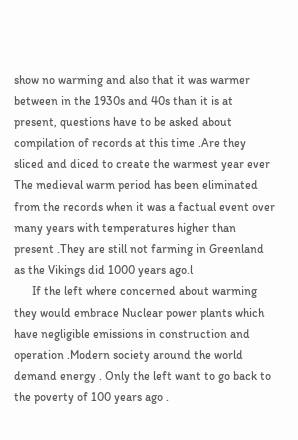show no warming and also that it was warmer between in the 1930s and 40s than it is at present, questions have to be asked about compilation of records at this time .Are they sliced and diced to create the warmest year ever The medieval warm period has been eliminated from the records when it was a factual event over many years with temperatures higher than present .They are still not farming in Greenland as the Vikings did 1000 years ago.l
      If the left where concerned about warming they would embrace Nuclear power plants which have negligible emissions in construction and operation .Modern society around the world demand energy . Only the left want to go back to the poverty of 100 years ago .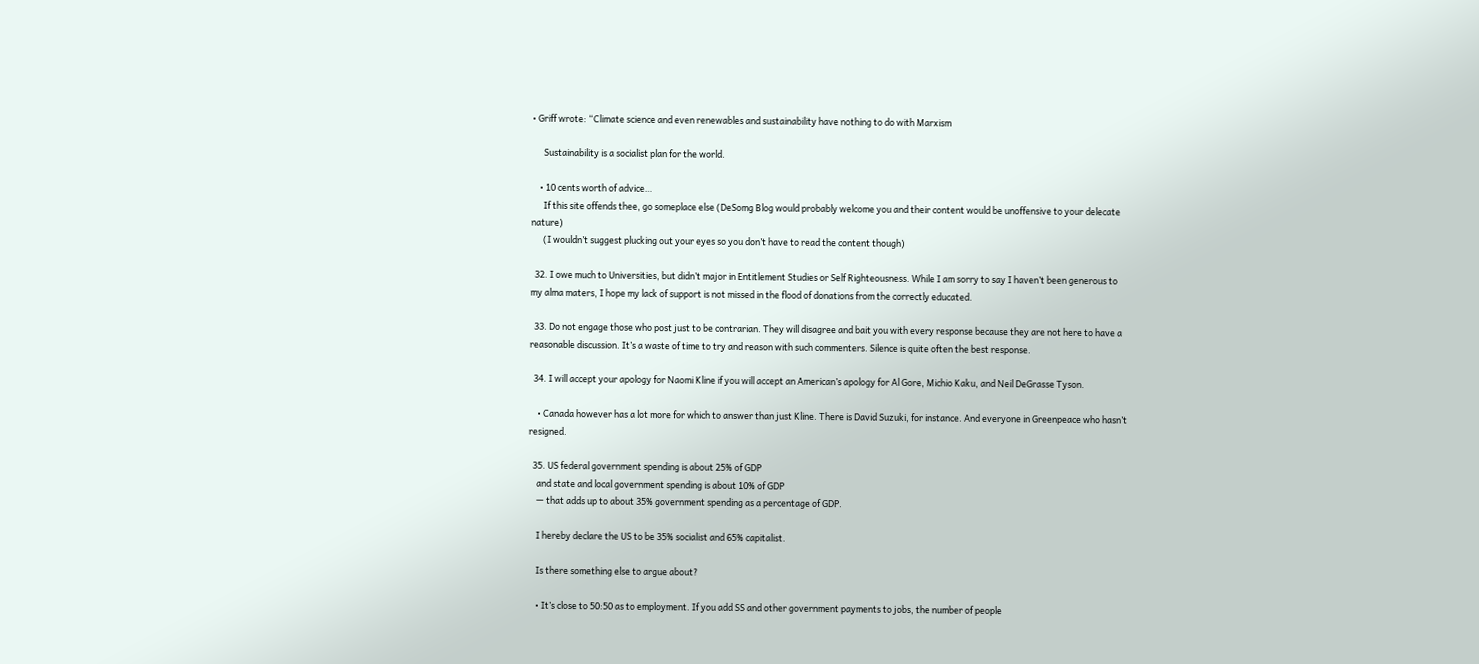• Griff wrote: “Climate science and even renewables and sustainability have nothing to do with Marxism

      Sustainability is a socialist plan for the world.

    • 10 cents worth of advice…
      If this site offends thee, go someplace else (DeSomg Blog would probably welcome you and their content would be unoffensive to your delecate nature)
      (I wouldn’t suggest plucking out your eyes so you don’t have to read the content though)

  32. I owe much to Universities, but didn’t major in Entitlement Studies or Self Righteousness. While I am sorry to say I haven’t been generous to my alma maters, I hope my lack of support is not missed in the flood of donations from the correctly educated.

  33. Do not engage those who post just to be contrarian. They will disagree and bait you with every response because they are not here to have a reasonable discussion. It’s a waste of time to try and reason with such commenters. Silence is quite often the best response.

  34. I will accept your apology for Naomi Kline if you will accept an American’s apology for Al Gore, Michio Kaku, and Neil DeGrasse Tyson.

    • Canada however has a lot more for which to answer than just Kline. There is David Suzuki, for instance. And everyone in Greenpeace who hasn’t resigned.

  35. US federal government spending is about 25% of GDP
    and state and local government spending is about 10% of GDP
    — that adds up to about 35% government spending as a percentage of GDP.

    I hereby declare the US to be 35% socialist and 65% capitalist.

    Is there something else to argue about?

    • It’s close to 50:50 as to employment. If you add SS and other government payments to jobs, the number of people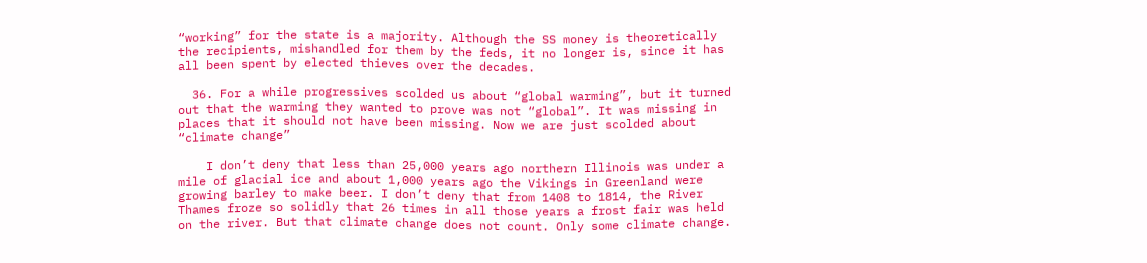“working” for the state is a majority. Although the SS money is theoretically the recipients, mishandled for them by the feds, it no longer is, since it has all been spent by elected thieves over the decades.

  36. For a while progressives scolded us about “global warming”, but it turned out that the warming they wanted to prove was not “global”. It was missing in places that it should not have been missing. Now we are just scolded about “climate change”

    I don’t deny that less than 25,000 years ago northern Illinois was under a mile of glacial ice and about 1,000 years ago the Vikings in Greenland were growing barley to make beer. I don’t deny that from 1408 to 1814, the River Thames froze so solidly that 26 times in all those years a frost fair was held on the river. But that climate change does not count. Only some climate change.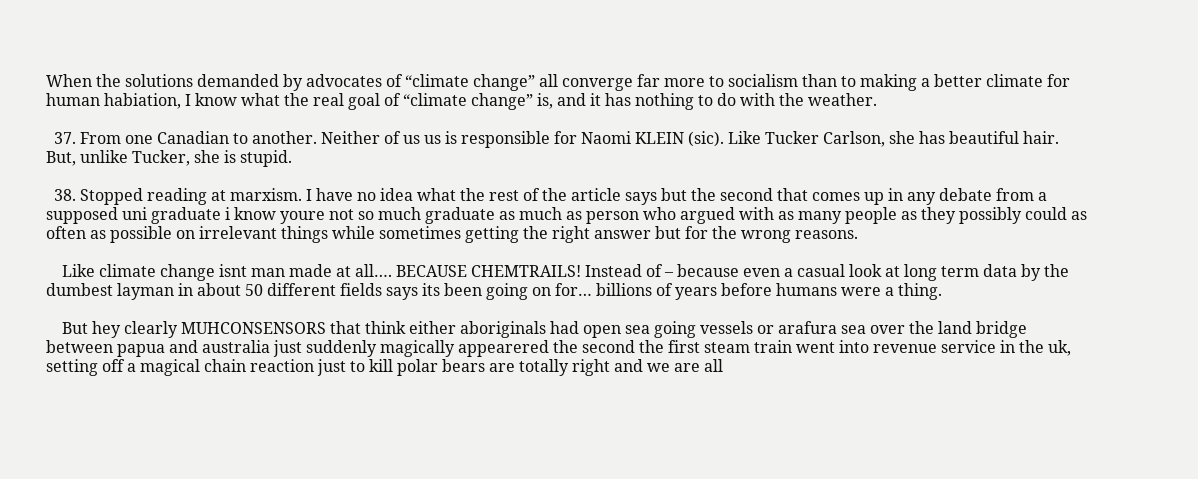When the solutions demanded by advocates of “climate change” all converge far more to socialism than to making a better climate for human habiation, I know what the real goal of “climate change” is, and it has nothing to do with the weather.

  37. From one Canadian to another. Neither of us us is responsible for Naomi KLEIN (sic). Like Tucker Carlson, she has beautiful hair. But, unlike Tucker, she is stupid.

  38. Stopped reading at marxism. I have no idea what the rest of the article says but the second that comes up in any debate from a supposed uni graduate i know youre not so much graduate as much as person who argued with as many people as they possibly could as often as possible on irrelevant things while sometimes getting the right answer but for the wrong reasons.

    Like climate change isnt man made at all…. BECAUSE CHEMTRAILS! Instead of – because even a casual look at long term data by the dumbest layman in about 50 different fields says its been going on for… billions of years before humans were a thing.

    But hey clearly MUHCONSENSORS that think either aboriginals had open sea going vessels or arafura sea over the land bridge between papua and australia just suddenly magically appearered the second the first steam train went into revenue service in the uk, setting off a magical chain reaction just to kill polar bears are totally right and we are all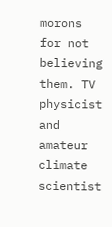morons for not believing them. TV physicist and amateur climate scientist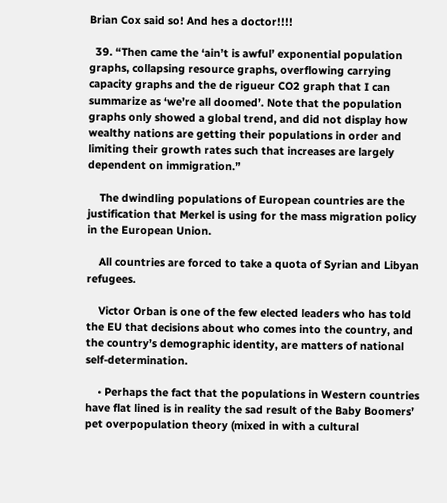Brian Cox said so! And hes a doctor!!!!

  39. “Then came the ‘ain’t is awful’ exponential population graphs, collapsing resource graphs, overflowing carrying capacity graphs and the de rigueur CO2 graph that I can summarize as ‘we’re all doomed’. Note that the population graphs only showed a global trend, and did not display how wealthy nations are getting their populations in order and limiting their growth rates such that increases are largely dependent on immigration.”

    The dwindling populations of European countries are the justification that Merkel is using for the mass migration policy in the European Union.

    All countries are forced to take a quota of Syrian and Libyan refugees.

    Victor Orban is one of the few elected leaders who has told the EU that decisions about who comes into the country, and the country’s demographic identity, are matters of national self-determination.

    • Perhaps the fact that the populations in Western countries have flat lined is in reality the sad result of the Baby Boomers’ pet overpopulation theory (mixed in with a cultural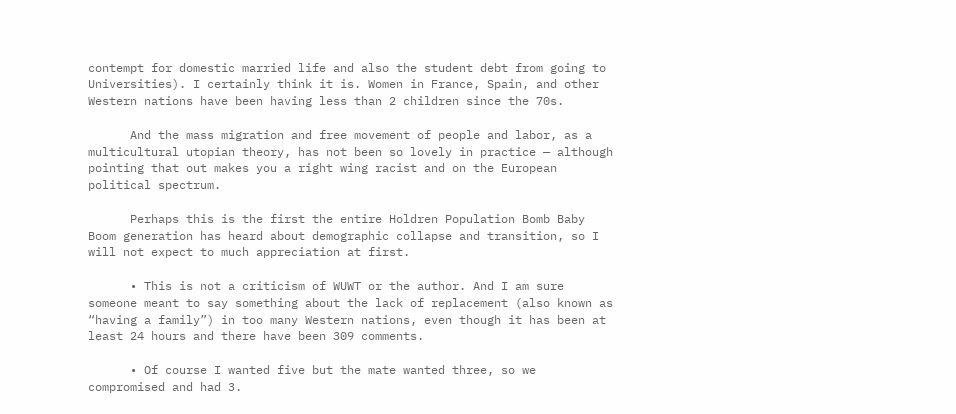contempt for domestic married life and also the student debt from going to Universities). I certainly think it is. Women in France, Spain, and other Western nations have been having less than 2 children since the 70s.

      And the mass migration and free movement of people and labor, as a multicultural utopian theory, has not been so lovely in practice — although pointing that out makes you a right wing racist and on the European political spectrum.

      Perhaps this is the first the entire Holdren Population Bomb Baby Boom generation has heard about demographic collapse and transition, so I will not expect to much appreciation at first.

      • This is not a criticism of WUWT or the author. And I am sure someone meant to say something about the lack of replacement (also known as “having a family”) in too many Western nations, even though it has been at least 24 hours and there have been 309 comments.

      • Of course I wanted five but the mate wanted three, so we compromised and had 3.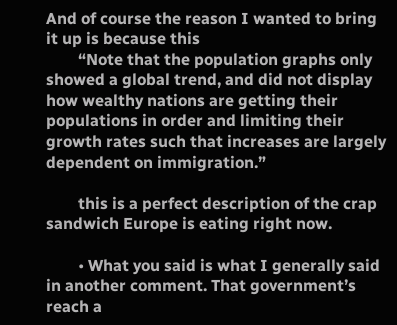And of course the reason I wanted to bring it up is because this
        “Note that the population graphs only showed a global trend, and did not display how wealthy nations are getting their populations in order and limiting their growth rates such that increases are largely dependent on immigration.”

        this is a perfect description of the crap sandwich Europe is eating right now.

        • What you said is what I generally said in another comment. That government’s reach a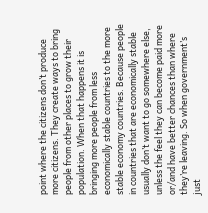point where the citizens don’t produce more citizens. They create ways to bring people from other places to grow their population. When that happens it is bringing more people from less economically stable countries to the more stable economy countries. Because people in countries that are economically stable usually don’t want to go somewhere else, unless the feel they can become paid more or/and have better chances than where they’re leaving. So when government’s just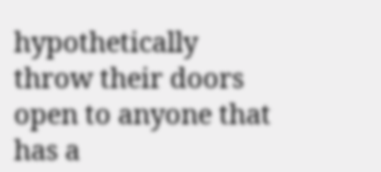hypothetically throw their doors open to anyone that has a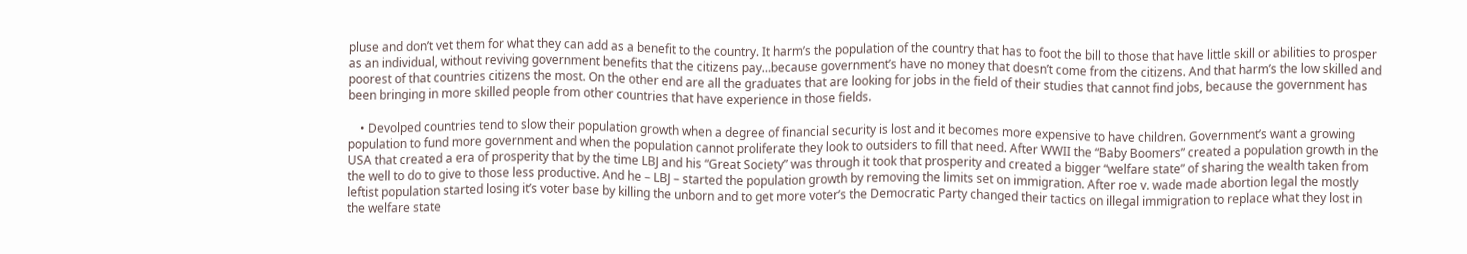pluse and don’t vet them for what they can add as a benefit to the country. It harm’s the population of the country that has to foot the bill to those that have little skill or abilities to prosper as an individual, without reviving government benefits that the citizens pay…because government’s have no money that doesn’t come from the citizens. And that harm’s the low skilled and poorest of that countries citizens the most. On the other end are all the graduates that are looking for jobs in the field of their studies that cannot find jobs, because the government has been bringing in more skilled people from other countries that have experience in those fields.

    • Devolped countries tend to slow their population growth when a degree of financial security is lost and it becomes more expensive to have children. Government’s want a growing population to fund more government and when the population cannot proliferate they look to outsiders to fill that need. After WWII the “Baby Boomers” created a population growth in the USA that created a era of prosperity that by the time LBJ and his “Great Society” was through it took that prosperity and created a bigger “welfare state” of sharing the wealth taken from the well to do to give to those less productive. And he – LBJ – started the population growth by removing the limits set on immigration. After roe v. wade made abortion legal the mostly leftist population started losing it’s voter base by killing the unborn and to get more voter’s the Democratic Party changed their tactics on illegal immigration to replace what they lost in the welfare state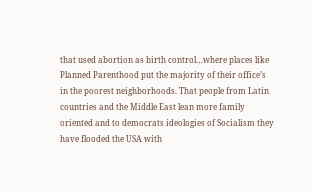that used abortion as birth control…where places like Planned Parenthood put the majority of their office’s in the poorest neighborhoods. That people from Latin countries and the Middle East lean more family oriented and to democrats ideologies of Socialism they have flooded the USA with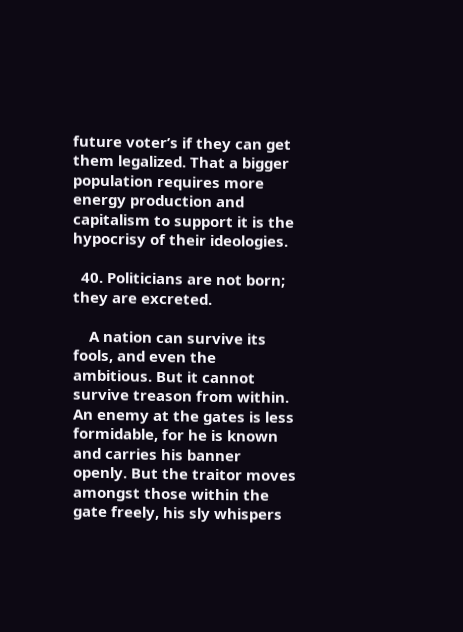future voter’s if they can get them legalized. That a bigger population requires more energy production and capitalism to support it is the hypocrisy of their ideologies.

  40. Politicians are not born; they are excreted.

    A nation can survive its fools, and even the ambitious. But it cannot survive treason from within. An enemy at the gates is less formidable, for he is known and carries his banner openly. But the traitor moves amongst those within the gate freely, his sly whispers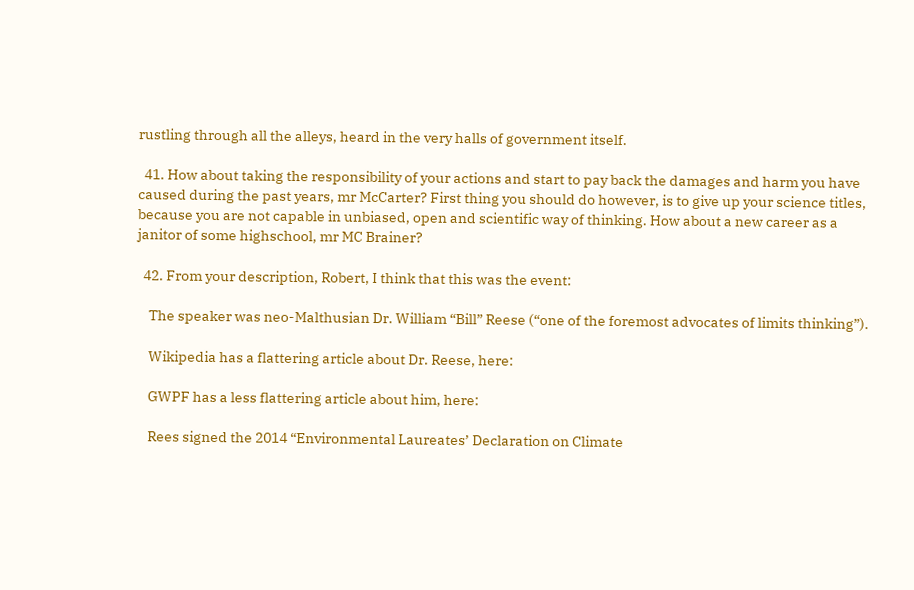rustling through all the alleys, heard in the very halls of government itself.

  41. How about taking the responsibility of your actions and start to pay back the damages and harm you have caused during the past years, mr McCarter? First thing you should do however, is to give up your science titles, because you are not capable in unbiased, open and scientific way of thinking. How about a new career as a janitor of some highschool, mr MC Brainer?

  42. From your description, Robert, I think that this was the event:

    The speaker was neo-Malthusian Dr. William “Bill” Reese (“one of the foremost advocates of limits thinking”).

    Wikipedia has a flattering article about Dr. Reese, here:

    GWPF has a less flattering article about him, here:

    Rees signed the 2014 “Environmental Laureates’ Declaration on Climate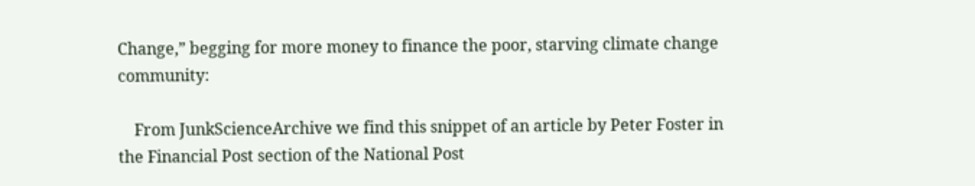Change,” begging for more money to finance the poor, starving climate change community:

    From JunkScienceArchive we find this snippet of an article by Peter Foster in the Financial Post section of the National Post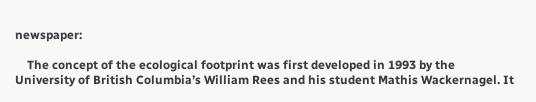newspaper:

    The concept of the ecological footprint was first developed in 1993 by the University of British Columbia’s William Rees and his student Mathis Wackernagel. It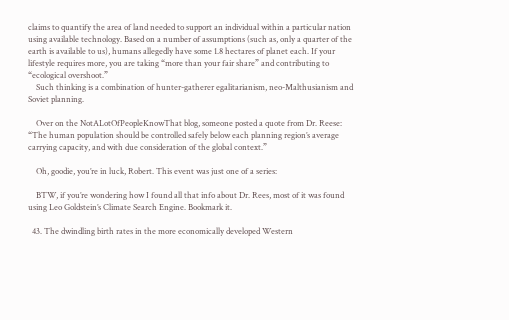claims to quantify the area of land needed to support an individual within a particular nation using available technology. Based on a number of assumptions (such as, only a quarter of the earth is available to us), humans allegedly have some 1.8 hectares of planet each. If your lifestyle requires more, you are taking “more than your fair share” and contributing to “ecological overshoot.”
    Such thinking is a combination of hunter-gatherer egalitarianism, neo-Malthusianism and Soviet planning.

    Over on the NotALotOfPeopleKnowThat blog, someone posted a quote from Dr. Reese: “The human population should be controlled safely below each planning region’s average carrying capacity, and with due consideration of the global context.”

    Oh, goodie, you’re in luck, Robert. This event was just one of a series:

    BTW, if you’re wondering how I found all that info about Dr. Rees, most of it was found using Leo Goldstein’s Climate Search Engine. Bookmark it.

  43. The dwindling birth rates in the more economically developed Western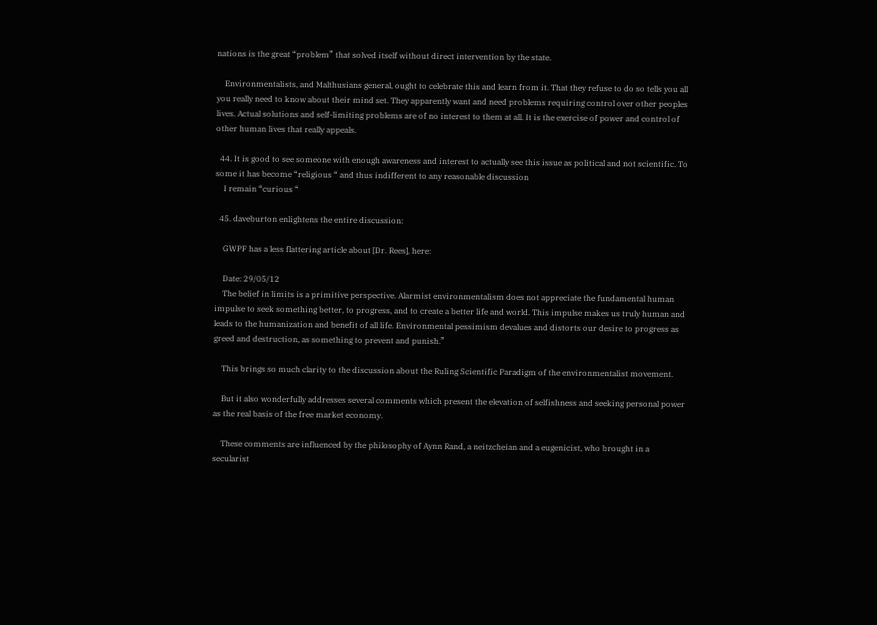nations is the great “problem” that solved itself without direct intervention by the state.

    Environmentalists, and Malthusians general, ought to celebrate this and learn from it. That they refuse to do so tells you all you really need to know about their mind set. They apparently want and need problems requiring control over other peoples lives. Actual solutions and self-limiting problems are of no interest to them at all. It is the exercise of power and control of other human lives that really appeals.

  44. It is good to see someone with enough awareness and interest to actually see this issue as political and not scientific. To some it has become “religious “ and thus indifferent to any reasonable discussion
    I remain “curious “

  45. daveburton enlightens the entire discussion:

    GWPF has a less flattering article about [Dr. Rees], here:

    Date: 29/05/12
    The belief in limits is a primitive perspective. Alarmist environmentalism does not appreciate the fundamental human impulse to seek something better, to progress, and to create a better life and world. This impulse makes us truly human and leads to the humanization and benefit of all life. Environmental pessimism devalues and distorts our desire to progress as greed and destruction, as something to prevent and punish.”

    This brings so much clarity to the discussion about the Ruling Scientific Paradigm of the environmentalist movement.

    But it also wonderfully addresses several comments which present the elevation of selfishness and seeking personal power as the real basis of the free market economy.

    These comments are influenced by the philosophy of Aynn Rand, a neitzcheian and a eugenicist, who brought in a secularist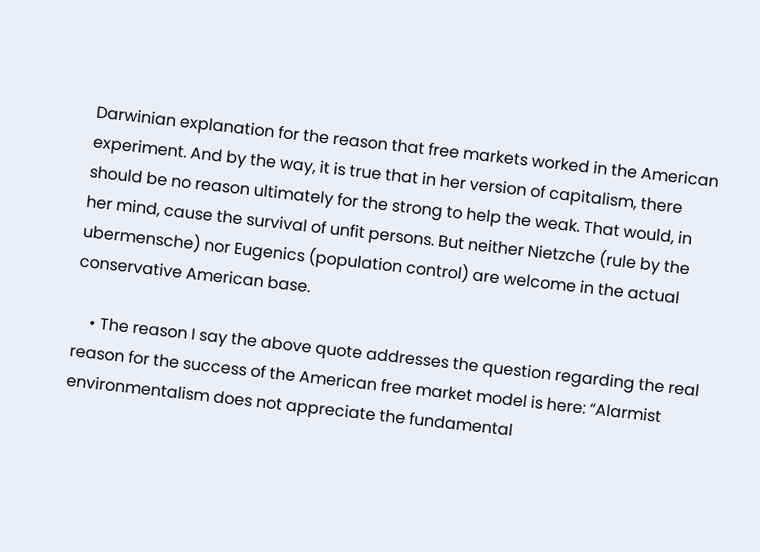Darwinian explanation for the reason that free markets worked in the American experiment. And by the way, it is true that in her version of capitalism, there should be no reason ultimately for the strong to help the weak. That would, in her mind, cause the survival of unfit persons. But neither Nietzche (rule by the ubermensche) nor Eugenics (population control) are welcome in the actual conservative American base.

    • The reason I say the above quote addresses the question regarding the real reason for the success of the American free market model is here: “Alarmist environmentalism does not appreciate the fundamental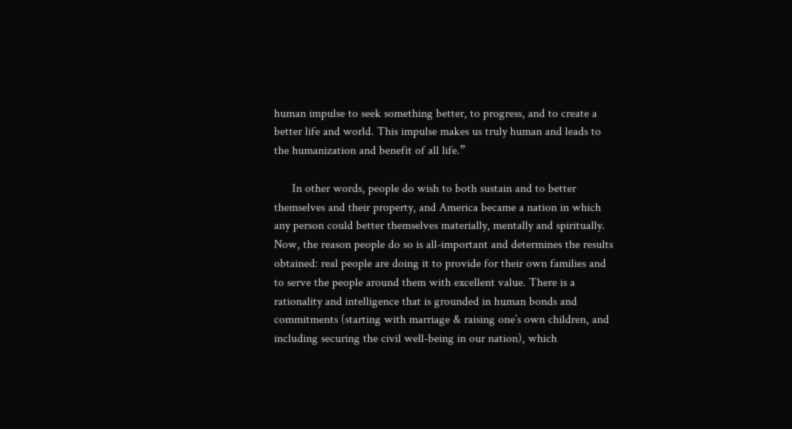human impulse to seek something better, to progress, and to create a better life and world. This impulse makes us truly human and leads to the humanization and benefit of all life.”

      In other words, people do wish to both sustain and to better themselves and their property, and America became a nation in which any person could better themselves materially, mentally and spiritually. Now, the reason people do so is all-important and determines the results obtained: real people are doing it to provide for their own families and to serve the people around them with excellent value. There is a rationality and intelligence that is grounded in human bonds and commitments (starting with marriage & raising one’s own children, and including securing the civil well-being in our nation), which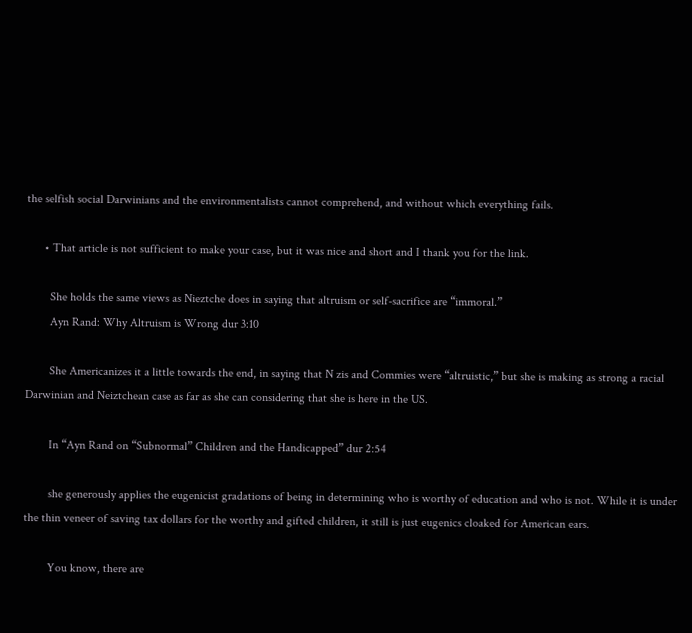the selfish social Darwinians and the environmentalists cannot comprehend, and without which everything fails.

      • That article is not sufficient to make your case, but it was nice and short and I thank you for the link.

        She holds the same views as Nieztche does in saying that altruism or self-sacrifice are “immoral.”
        Ayn Rand: Why Altruism is Wrong dur 3:10

        She Americanizes it a little towards the end, in saying that N zis and Commies were “altruistic,” but she is making as strong a racial Darwinian and Neiztchean case as far as she can considering that she is here in the US.

        In “Ayn Rand on “Subnormal” Children and the Handicapped” dur 2:54

        she generously applies the eugenicist gradations of being in determining who is worthy of education and who is not. While it is under the thin veneer of saving tax dollars for the worthy and gifted children, it still is just eugenics cloaked for American ears.

        You know, there are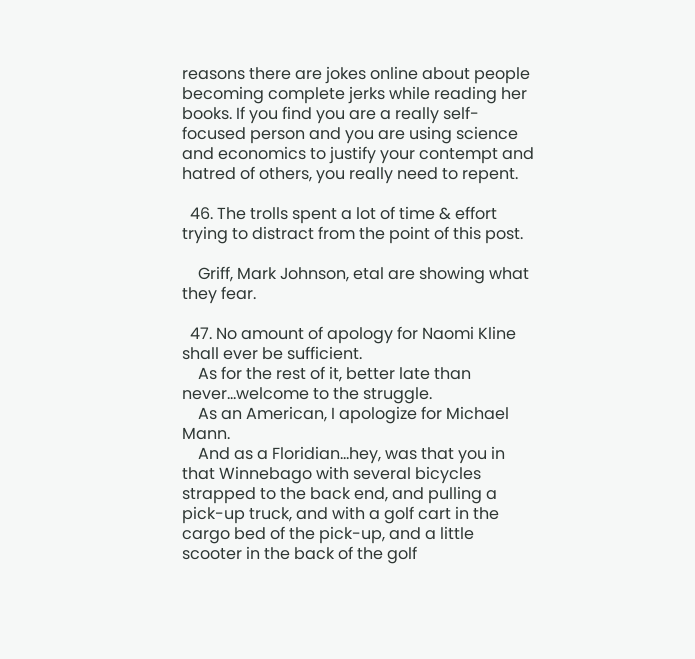reasons there are jokes online about people becoming complete jerks while reading her books. If you find you are a really self-focused person and you are using science and economics to justify your contempt and hatred of others, you really need to repent.

  46. The trolls spent a lot of time & effort trying to distract from the point of this post.

    Griff, Mark Johnson, etal are showing what they fear.

  47. No amount of apology for Naomi Kline shall ever be sufficient.
    As for the rest of it, better late than never…welcome to the struggle.
    As an American, I apologize for Michael Mann.
    And as a Floridian…hey, was that you in that Winnebago with several bicycles strapped to the back end, and pulling a pick-up truck, and with a golf cart in the cargo bed of the pick-up, and a little scooter in the back of the golf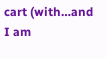cart (with…and I am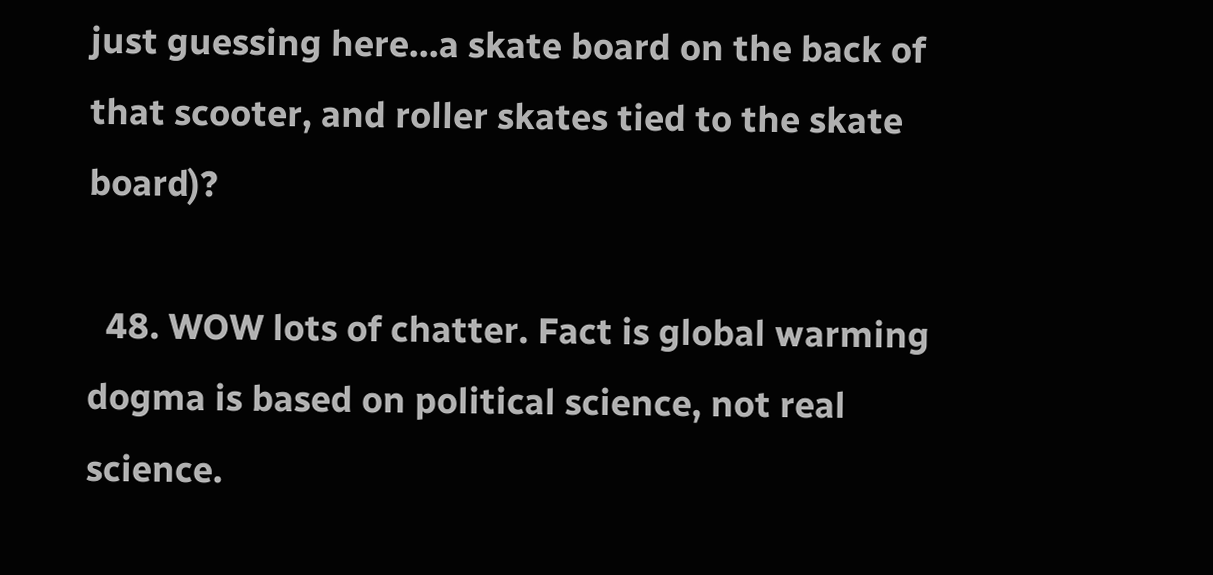just guessing here…a skate board on the back of that scooter, and roller skates tied to the skate board)?

  48. WOW lots of chatter. Fact is global warming dogma is based on political science, not real science.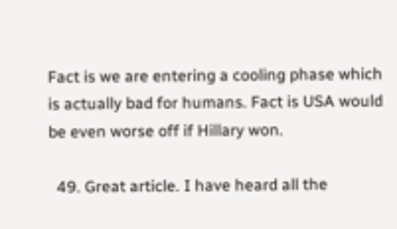Fact is we are entering a cooling phase which is actually bad for humans. Fact is USA would be even worse off if Hillary won.

  49. Great article. I have heard all the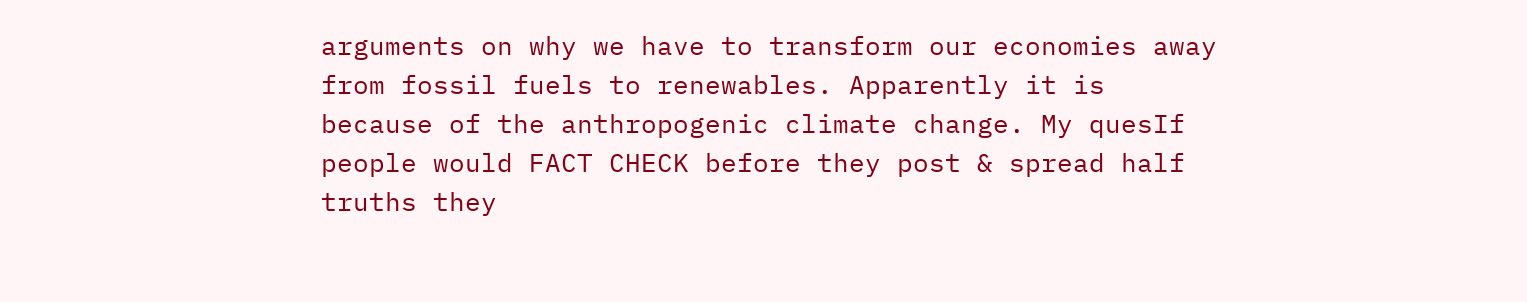arguments on why we have to transform our economies away from fossil fuels to renewables. Apparently it is because of the anthropogenic climate change. My quesIf people would FACT CHECK before they post & spread half truths they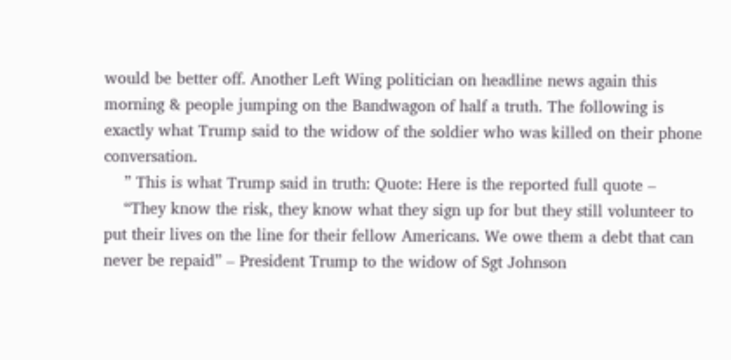would be better off. Another Left Wing politician on headline news again this morning & people jumping on the Bandwagon of half a truth. The following is exactly what Trump said to the widow of the soldier who was killed on their phone conversation.
    ” This is what Trump said in truth: Quote: Here is the reported full quote –
    “They know the risk, they know what they sign up for but they still volunteer to put their lives on the line for their fellow Americans. We owe them a debt that can never be repaid” – President Trump to the widow of Sgt Johnson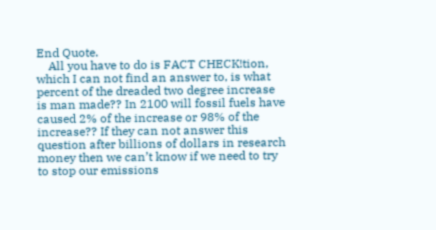End Quote.
    All you have to do is FACT CHECK!tion, which I can not find an answer to, is what percent of the dreaded two degree increase is man made?? In 2100 will fossil fuels have caused 2% of the increase or 98% of the increase?? If they can not answer this question after billions of dollars in research money then we can’t know if we need to try to stop our emissions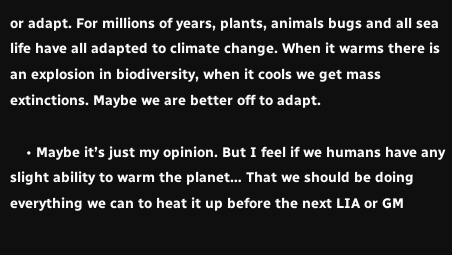or adapt. For millions of years, plants, animals bugs and all sea life have all adapted to climate change. When it warms there is an explosion in biodiversity, when it cools we get mass extinctions. Maybe we are better off to adapt.

    • Maybe it’s just my opinion. But I feel if we humans have any slight ability to warm the planet… That we should be doing everything we can to heat it up before the next LIA or GM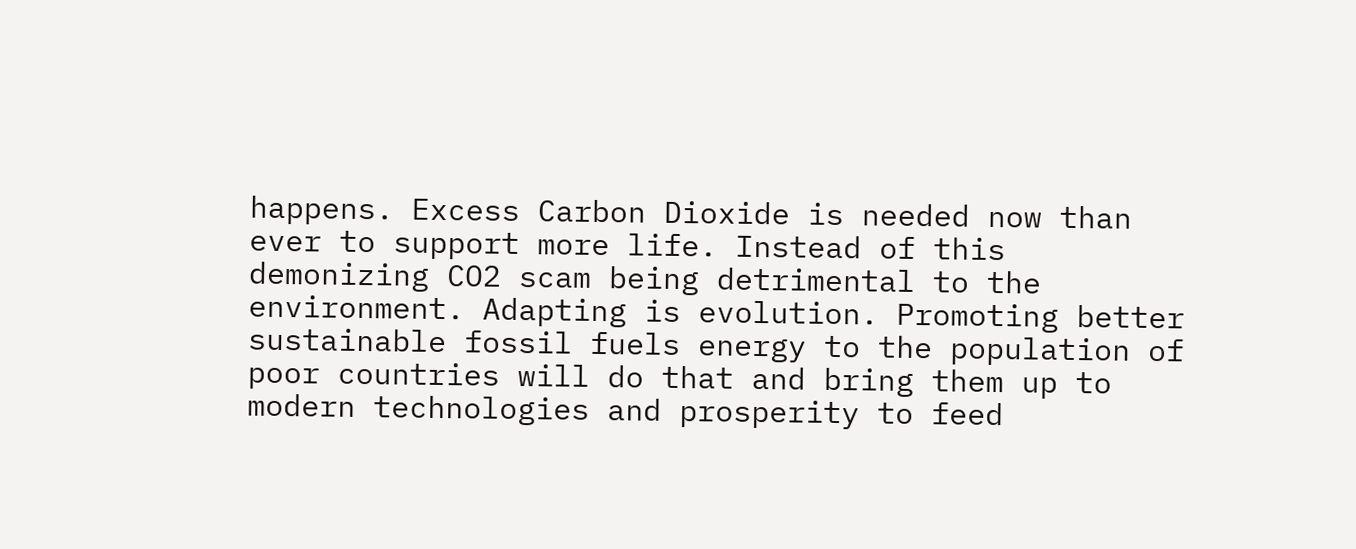happens. Excess Carbon Dioxide is needed now than ever to support more life. Instead of this demonizing CO2 scam being detrimental to the environment. Adapting is evolution. Promoting better sustainable fossil fuels energy to the population of poor countries will do that and bring them up to modern technologies and prosperity to feed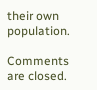their own population.

Comments are closed.